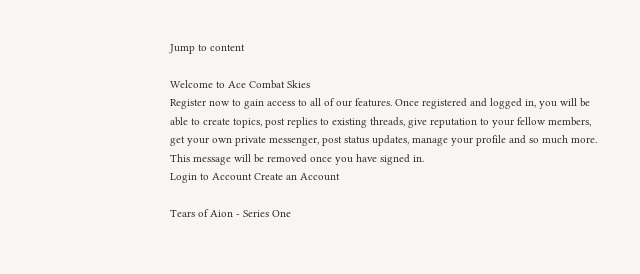Jump to content

Welcome to Ace Combat Skies
Register now to gain access to all of our features. Once registered and logged in, you will be able to create topics, post replies to existing threads, give reputation to your fellow members, get your own private messenger, post status updates, manage your profile and so much more. This message will be removed once you have signed in.
Login to Account Create an Account

Tears of Aion - Series One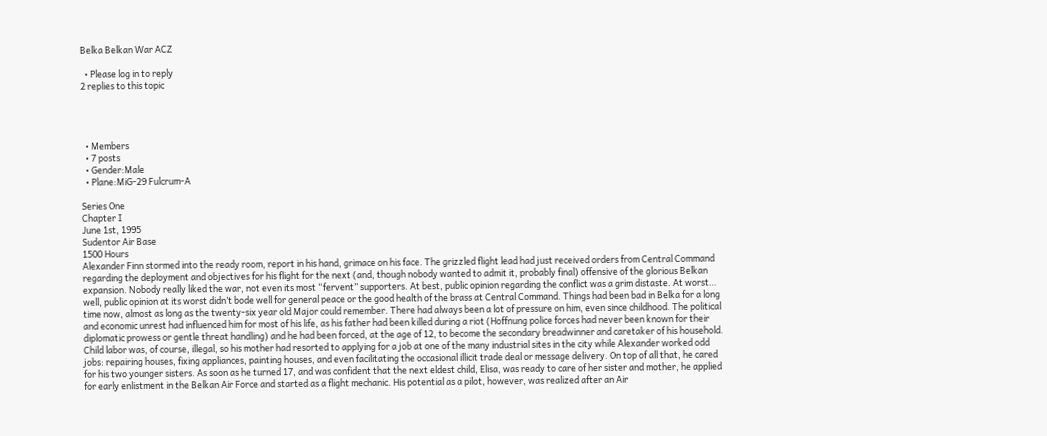Belka Belkan War ACZ

  • Please log in to reply
2 replies to this topic




  • Members
  • 7 posts
  • Gender:Male
  • Plane:MiG-29 Fulcrum-A

Series One
Chapter I
June 1st, 1995
Sudentor Air Base
1500 Hours
Alexander Finn stormed into the ready room, report in his hand, grimace on his face. The grizzled flight lead had just received orders from Central Command regarding the deployment and objectives for his flight for the next (and, though nobody wanted to admit it, probably final) offensive of the glorious Belkan expansion. Nobody really liked the war, not even its most “fervent” supporters. At best, public opinion regarding the conflict was a grim distaste. At worst… well, public opinion at its worst didn’t bode well for general peace or the good health of the brass at Central Command. Things had been bad in Belka for a long time now, almost as long as the twenty-six year old Major could remember. There had always been a lot of pressure on him, even since childhood. The political and economic unrest had influenced him for most of his life, as his father had been killed during a riot (Hoffnung police forces had never been known for their diplomatic prowess or gentle threat handling) and he had been forced, at the age of 12, to become the secondary breadwinner and caretaker of his household. Child labor was, of course, illegal, so his mother had resorted to applying for a job at one of the many industrial sites in the city while Alexander worked odd jobs: repairing houses, fixing appliances, painting houses, and even facilitating the occasional illicit trade deal or message delivery. On top of all that, he cared for his two younger sisters. As soon as he turned 17, and was confident that the next eldest child, Elisa, was ready to care of her sister and mother, he applied for early enlistment in the Belkan Air Force and started as a flight mechanic. His potential as a pilot, however, was realized after an Air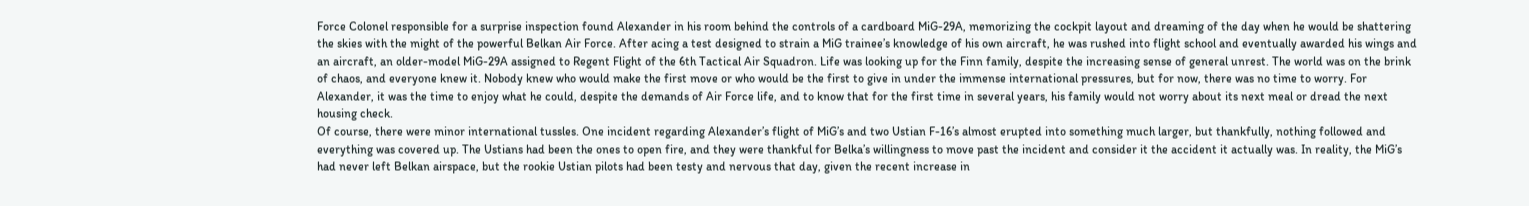Force Colonel responsible for a surprise inspection found Alexander in his room behind the controls of a cardboard MiG-29A, memorizing the cockpit layout and dreaming of the day when he would be shattering the skies with the might of the powerful Belkan Air Force. After acing a test designed to strain a MiG trainee’s knowledge of his own aircraft, he was rushed into flight school and eventually awarded his wings and an aircraft, an older-model MiG-29A assigned to Regent Flight of the 6th Tactical Air Squadron. Life was looking up for the Finn family, despite the increasing sense of general unrest. The world was on the brink of chaos, and everyone knew it. Nobody knew who would make the first move or who would be the first to give in under the immense international pressures, but for now, there was no time to worry. For Alexander, it was the time to enjoy what he could, despite the demands of Air Force life, and to know that for the first time in several years, his family would not worry about its next meal or dread the next housing check.
Of course, there were minor international tussles. One incident regarding Alexander’s flight of MiG’s and two Ustian F-16’s almost erupted into something much larger, but thankfully, nothing followed and everything was covered up. The Ustians had been the ones to open fire, and they were thankful for Belka’s willingness to move past the incident and consider it the accident it actually was. In reality, the MiG’s had never left Belkan airspace, but the rookie Ustian pilots had been testy and nervous that day, given the recent increase in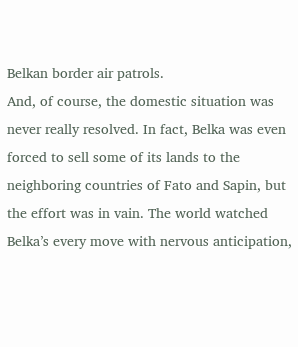Belkan border air patrols.
And, of course, the domestic situation was never really resolved. In fact, Belka was even forced to sell some of its lands to the neighboring countries of Fato and Sapin, but the effort was in vain. The world watched Belka’s every move with nervous anticipation,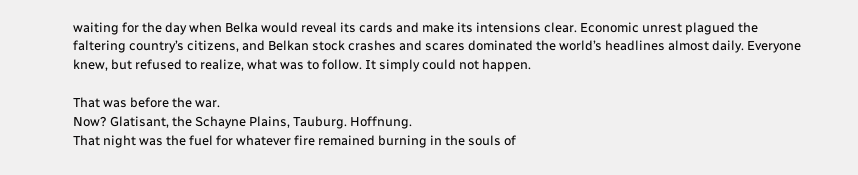waiting for the day when Belka would reveal its cards and make its intensions clear. Economic unrest plagued the faltering country’s citizens, and Belkan stock crashes and scares dominated the world’s headlines almost daily. Everyone knew, but refused to realize, what was to follow. It simply could not happen.

That was before the war.
Now? Glatisant, the Schayne Plains, Tauburg. Hoffnung.
That night was the fuel for whatever fire remained burning in the souls of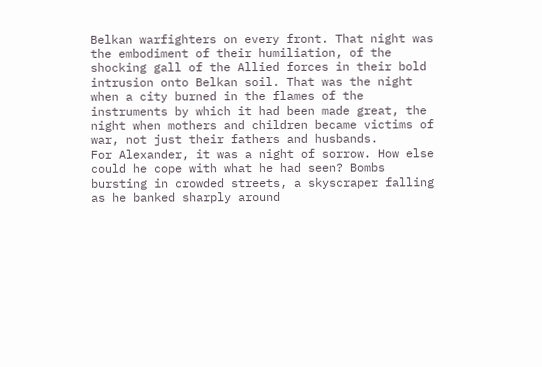Belkan warfighters on every front. That night was the embodiment of their humiliation, of the shocking gall of the Allied forces in their bold intrusion onto Belkan soil. That was the night when a city burned in the flames of the instruments by which it had been made great, the night when mothers and children became victims of war, not just their fathers and husbands.
For Alexander, it was a night of sorrow. How else could he cope with what he had seen? Bombs bursting in crowded streets, a skyscraper falling as he banked sharply around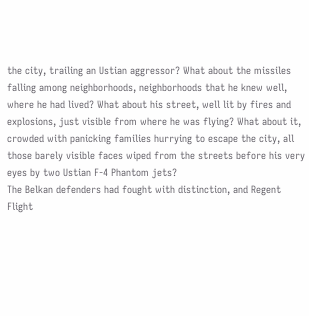the city, trailing an Ustian aggressor? What about the missiles falling among neighborhoods, neighborhoods that he knew well, where he had lived? What about his street, well lit by fires and explosions, just visible from where he was flying? What about it, crowded with panicking families hurrying to escape the city, all those barely visible faces wiped from the streets before his very eyes by two Ustian F-4 Phantom jets?
The Belkan defenders had fought with distinction, and Regent Flight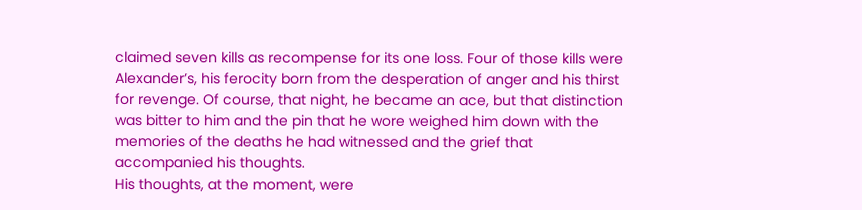claimed seven kills as recompense for its one loss. Four of those kills were Alexander’s, his ferocity born from the desperation of anger and his thirst for revenge. Of course, that night, he became an ace, but that distinction was bitter to him and the pin that he wore weighed him down with the memories of the deaths he had witnessed and the grief that accompanied his thoughts.
His thoughts, at the moment, were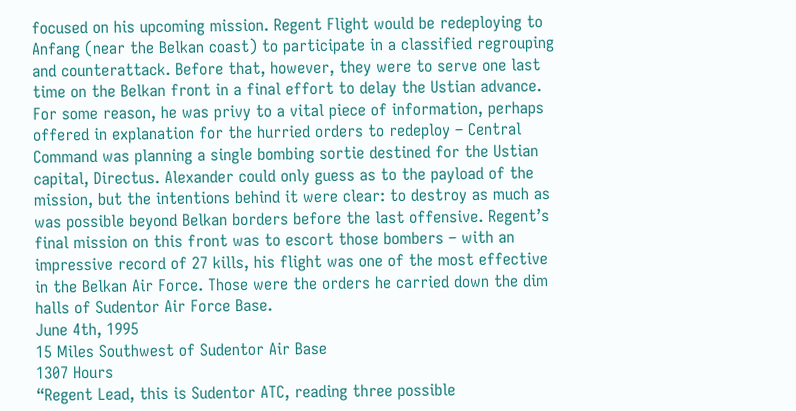focused on his upcoming mission. Regent Flight would be redeploying to Anfang (near the Belkan coast) to participate in a classified regrouping and counterattack. Before that, however, they were to serve one last time on the Belkan front in a final effort to delay the Ustian advance. For some reason, he was privy to a vital piece of information, perhaps offered in explanation for the hurried orders to redeploy – Central Command was planning a single bombing sortie destined for the Ustian capital, Directus. Alexander could only guess as to the payload of the mission, but the intentions behind it were clear: to destroy as much as was possible beyond Belkan borders before the last offensive. Regent’s final mission on this front was to escort those bombers – with an impressive record of 27 kills, his flight was one of the most effective in the Belkan Air Force. Those were the orders he carried down the dim halls of Sudentor Air Force Base.
June 4th, 1995
15 Miles Southwest of Sudentor Air Base
1307 Hours
“Regent Lead, this is Sudentor ATC, reading three possible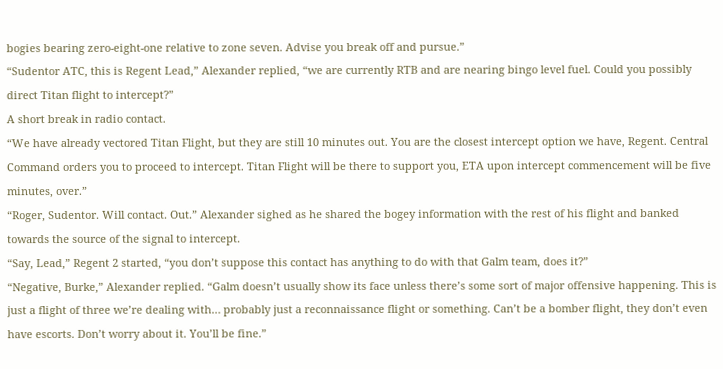bogies bearing zero-eight-one relative to zone seven. Advise you break off and pursue.”
“Sudentor ATC, this is Regent Lead,” Alexander replied, “we are currently RTB and are nearing bingo level fuel. Could you possibly direct Titan flight to intercept?”
A short break in radio contact.
“We have already vectored Titan Flight, but they are still 10 minutes out. You are the closest intercept option we have, Regent. Central Command orders you to proceed to intercept. Titan Flight will be there to support you, ETA upon intercept commencement will be five minutes, over.”
“Roger, Sudentor. Will contact. Out.” Alexander sighed as he shared the bogey information with the rest of his flight and banked towards the source of the signal to intercept.
“Say, Lead,” Regent 2 started, “you don’t suppose this contact has anything to do with that Galm team, does it?”
“Negative, Burke,” Alexander replied. “Galm doesn’t usually show its face unless there’s some sort of major offensive happening. This is just a flight of three we’re dealing with… probably just a reconnaissance flight or something. Can’t be a bomber flight, they don’t even have escorts. Don’t worry about it. You’ll be fine.”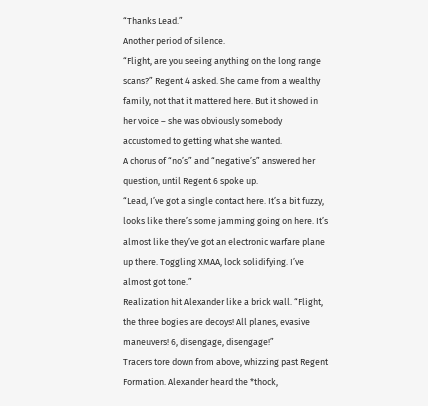“Thanks Lead.”
Another period of silence.
“Flight, are you seeing anything on the long range scans?” Regent 4 asked. She came from a wealthy family, not that it mattered here. But it showed in her voice – she was obviously somebody accustomed to getting what she wanted.
A chorus of “no’s” and “negative’s” answered her question, until Regent 6 spoke up.
“Lead, I’ve got a single contact here. It’s a bit fuzzy, looks like there’s some jamming going on here. It’s almost like they’ve got an electronic warfare plane up there. Toggling XMAA, lock solidifying. I’ve almost got tone.”
Realization hit Alexander like a brick wall. “Flight, the three bogies are decoys! All planes, evasive maneuvers! 6, disengage, disengage!”
Tracers tore down from above, whizzing past Regent Formation. Alexander heard the *thock,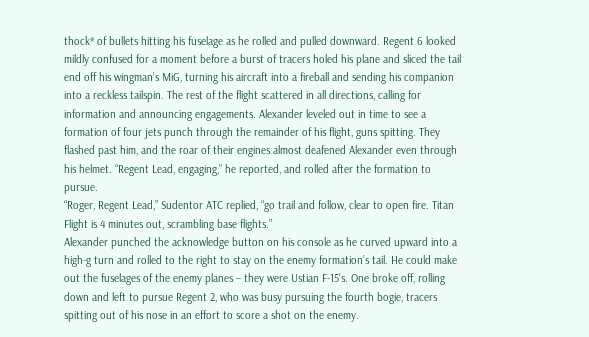thock* of bullets hitting his fuselage as he rolled and pulled downward. Regent 6 looked mildly confused for a moment before a burst of tracers holed his plane and sliced the tail end off his wingman’s MiG, turning his aircraft into a fireball and sending his companion into a reckless tailspin. The rest of the flight scattered in all directions, calling for information and announcing engagements. Alexander leveled out in time to see a formation of four jets punch through the remainder of his flight, guns spitting. They flashed past him, and the roar of their engines almost deafened Alexander even through his helmet. “Regent Lead, engaging,” he reported, and rolled after the formation to pursue.
“Roger, Regent Lead,” Sudentor ATC replied, “go trail and follow, clear to open fire. Titan Flight is 4 minutes out, scrambling base flights.”
Alexander punched the acknowledge button on his console as he curved upward into a high-g turn and rolled to the right to stay on the enemy formation’s tail. He could make out the fuselages of the enemy planes – they were Ustian F-15’s. One broke off, rolling down and left to pursue Regent 2, who was busy pursuing the fourth bogie, tracers spitting out of his nose in an effort to score a shot on the enemy.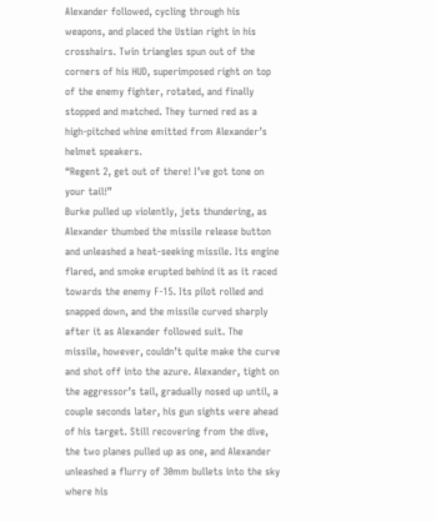Alexander followed, cycling through his weapons, and placed the Ustian right in his crosshairs. Twin triangles spun out of the corners of his HUD, superimposed right on top of the enemy fighter, rotated, and finally stopped and matched. They turned red as a high-pitched whine emitted from Alexander’s helmet speakers.
“Regent 2, get out of there! I’ve got tone on your tail!”
Burke pulled up violently, jets thundering, as Alexander thumbed the missile release button and unleashed a heat-seeking missile. Its engine flared, and smoke erupted behind it as it raced towards the enemy F-15. Its pilot rolled and snapped down, and the missile curved sharply after it as Alexander followed suit. The missile, however, couldn’t quite make the curve and shot off into the azure. Alexander, tight on the aggressor’s tail, gradually nosed up until, a couple seconds later, his gun sights were ahead of his target. Still recovering from the dive, the two planes pulled up as one, and Alexander unleashed a flurry of 30mm bullets into the sky where his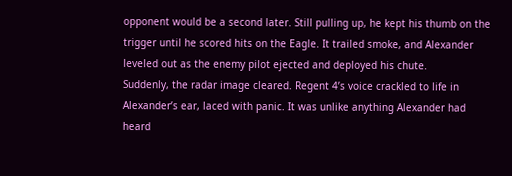opponent would be a second later. Still pulling up, he kept his thumb on the trigger until he scored hits on the Eagle. It trailed smoke, and Alexander leveled out as the enemy pilot ejected and deployed his chute.
Suddenly, the radar image cleared. Regent 4’s voice crackled to life in Alexander’s ear, laced with panic. It was unlike anything Alexander had heard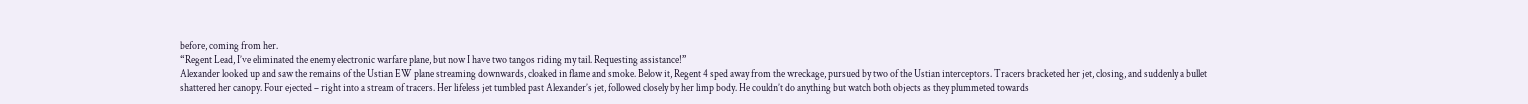before, coming from her.
“Regent Lead, I’ve eliminated the enemy electronic warfare plane, but now I have two tangos riding my tail. Requesting assistance!”
Alexander looked up and saw the remains of the Ustian EW plane streaming downwards, cloaked in flame and smoke. Below it, Regent 4 sped away from the wreckage, pursued by two of the Ustian interceptors. Tracers bracketed her jet, closing, and suddenly a bullet shattered her canopy. Four ejected – right into a stream of tracers. Her lifeless jet tumbled past Alexander’s jet, followed closely by her limp body. He couldn’t do anything but watch both objects as they plummeted towards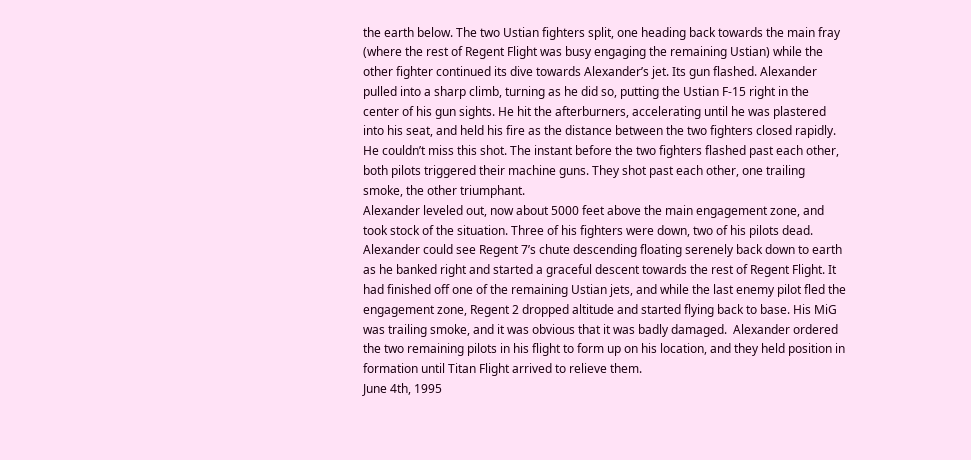the earth below. The two Ustian fighters split, one heading back towards the main fray (where the rest of Regent Flight was busy engaging the remaining Ustian) while the other fighter continued its dive towards Alexander’s jet. Its gun flashed. Alexander pulled into a sharp climb, turning as he did so, putting the Ustian F-15 right in the center of his gun sights. He hit the afterburners, accelerating until he was plastered into his seat, and held his fire as the distance between the two fighters closed rapidly. He couldn’t miss this shot. The instant before the two fighters flashed past each other, both pilots triggered their machine guns. They shot past each other, one trailing smoke, the other triumphant.
Alexander leveled out, now about 5000 feet above the main engagement zone, and took stock of the situation. Three of his fighters were down, two of his pilots dead. Alexander could see Regent 7’s chute descending floating serenely back down to earth as he banked right and started a graceful descent towards the rest of Regent Flight. It had finished off one of the remaining Ustian jets, and while the last enemy pilot fled the engagement zone, Regent 2 dropped altitude and started flying back to base. His MiG was trailing smoke, and it was obvious that it was badly damaged.  Alexander ordered the two remaining pilots in his flight to form up on his location, and they held position in formation until Titan Flight arrived to relieve them.
June 4th, 1995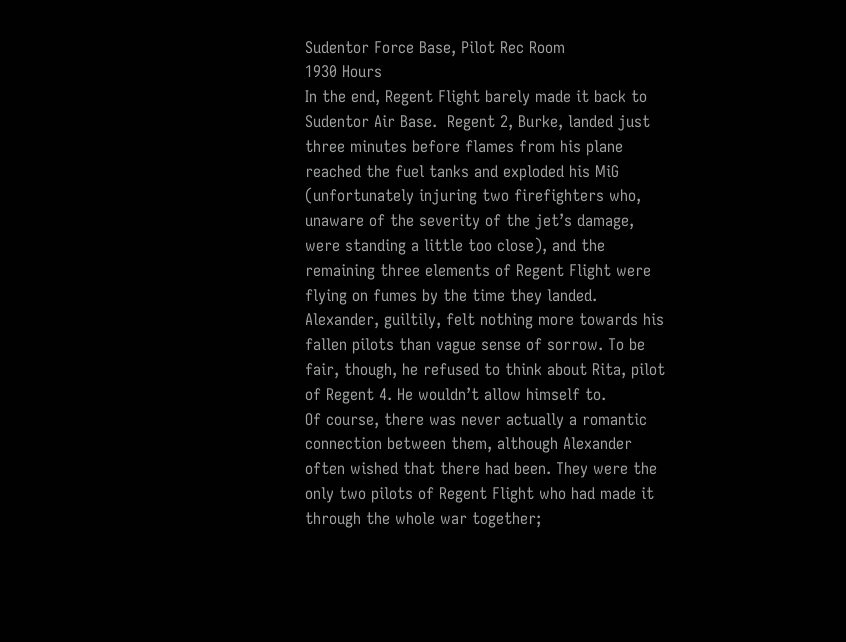Sudentor Force Base, Pilot Rec Room
1930 Hours
In the end, Regent Flight barely made it back to Sudentor Air Base.  Regent 2, Burke, landed just three minutes before flames from his plane reached the fuel tanks and exploded his MiG (unfortunately injuring two firefighters who, unaware of the severity of the jet’s damage, were standing a little too close), and the remaining three elements of Regent Flight were flying on fumes by the time they landed. Alexander, guiltily, felt nothing more towards his fallen pilots than vague sense of sorrow. To be fair, though, he refused to think about Rita, pilot of Regent 4. He wouldn’t allow himself to.
Of course, there was never actually a romantic connection between them, although Alexander often wished that there had been. They were the only two pilots of Regent Flight who had made it through the whole war together;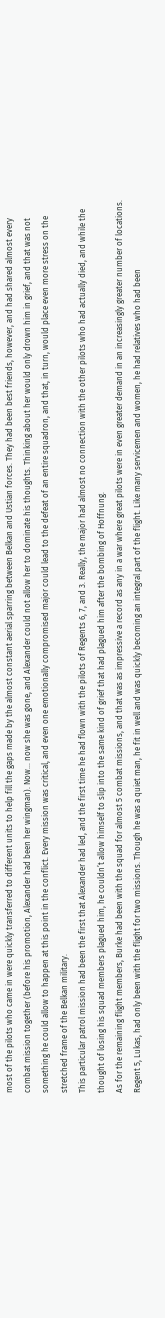most of the pilots who came in were quickly transferred to different units to help fill the gaps made by the almost constant aerial sparring between Belkan and Ustian forces. They had been best friends, however, and had shared almost every combat mission together (before his promotion, Alexander had been her wingman). Now… now she was gone, and Alexander could not allow her to dominate his thoughts. Thinking about her would only drown him in grief, and that was not something he could allow to happen at this point in the conflict. Every mission was critical, and even one emotionally compromised major could lead to the defeat of an entire squadron, and that, in turn, would place even more stress on the stretched frame of the Belkan military.
This particular patrol mission had been the first that Alexander had led, and the first time he had flown with the pilots of Regents 6, 7, and 3. Really, the major had almost no connection with the other pilots who had actually died, and while the thought of losing his squad members plagued him, he couldn’t allow himself to slip into the same kind of grief that had plagued him after the bombing of Hoffnung.
As for the remaining flight members, Burke had been with the squad for almost 5 combat missions, and that was as impressive a record as any in a war where great pilots were in even greater demand in an increasingly greater number of locations. Regent 5, Lukas, had only been with the flight for two missions. Though he was a quiet man, he fit in well and was quickly becoming an integral part of the flight. Like many servicemen and women, he had relatives who had been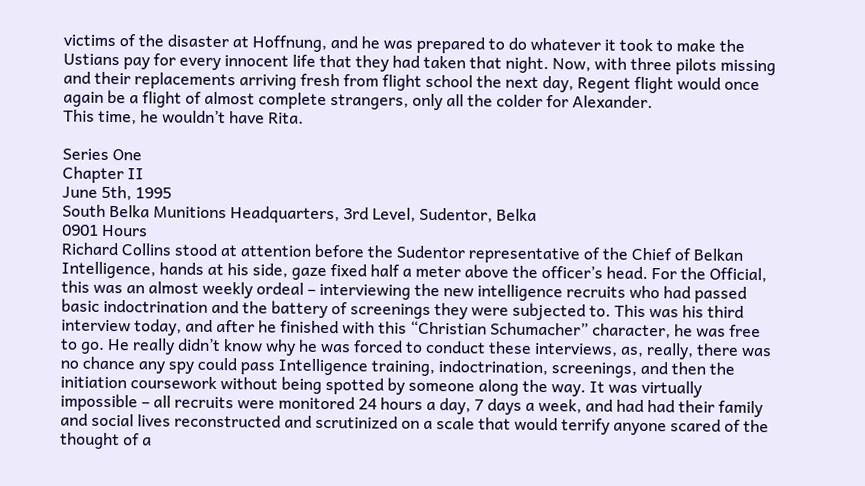victims of the disaster at Hoffnung, and he was prepared to do whatever it took to make the Ustians pay for every innocent life that they had taken that night. Now, with three pilots missing and their replacements arriving fresh from flight school the next day, Regent flight would once again be a flight of almost complete strangers, only all the colder for Alexander.
This time, he wouldn’t have Rita.

Series One
Chapter II
June 5th, 1995
South Belka Munitions Headquarters, 3rd Level, Sudentor, Belka
0901 Hours
Richard Collins stood at attention before the Sudentor representative of the Chief of Belkan Intelligence, hands at his side, gaze fixed half a meter above the officer’s head. For the Official, this was an almost weekly ordeal – interviewing the new intelligence recruits who had passed basic indoctrination and the battery of screenings they were subjected to. This was his third interview today, and after he finished with this “Christian Schumacher” character, he was free to go. He really didn’t know why he was forced to conduct these interviews, as, really, there was no chance any spy could pass Intelligence training, indoctrination, screenings, and then the initiation coursework without being spotted by someone along the way. It was virtually impossible – all recruits were monitored 24 hours a day, 7 days a week, and had had their family and social lives reconstructed and scrutinized on a scale that would terrify anyone scared of the thought of a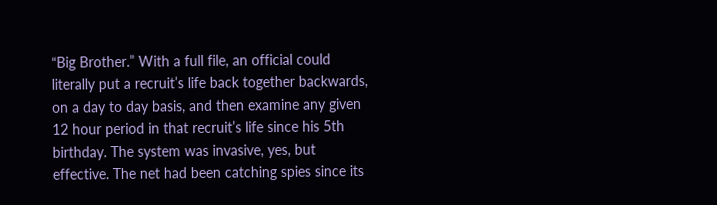“Big Brother.” With a full file, an official could literally put a recruit’s life back together backwards, on a day to day basis, and then examine any given 12 hour period in that recruit’s life since his 5th birthday. The system was invasive, yes, but effective. The net had been catching spies since its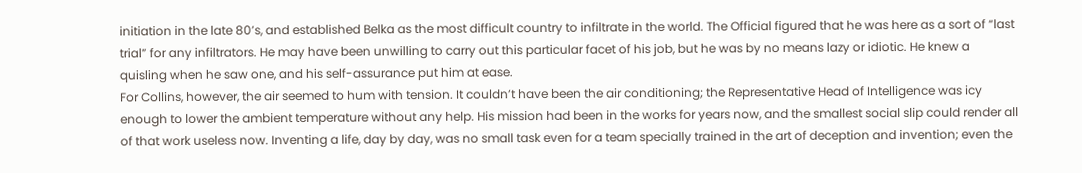initiation in the late 80’s, and established Belka as the most difficult country to infiltrate in the world. The Official figured that he was here as a sort of “last trial” for any infiltrators. He may have been unwilling to carry out this particular facet of his job, but he was by no means lazy or idiotic. He knew a quisling when he saw one, and his self-assurance put him at ease.
For Collins, however, the air seemed to hum with tension. It couldn’t have been the air conditioning; the Representative Head of Intelligence was icy enough to lower the ambient temperature without any help. His mission had been in the works for years now, and the smallest social slip could render all of that work useless now. Inventing a life, day by day, was no small task even for a team specially trained in the art of deception and invention; even the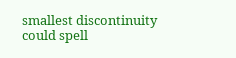smallest discontinuity could spell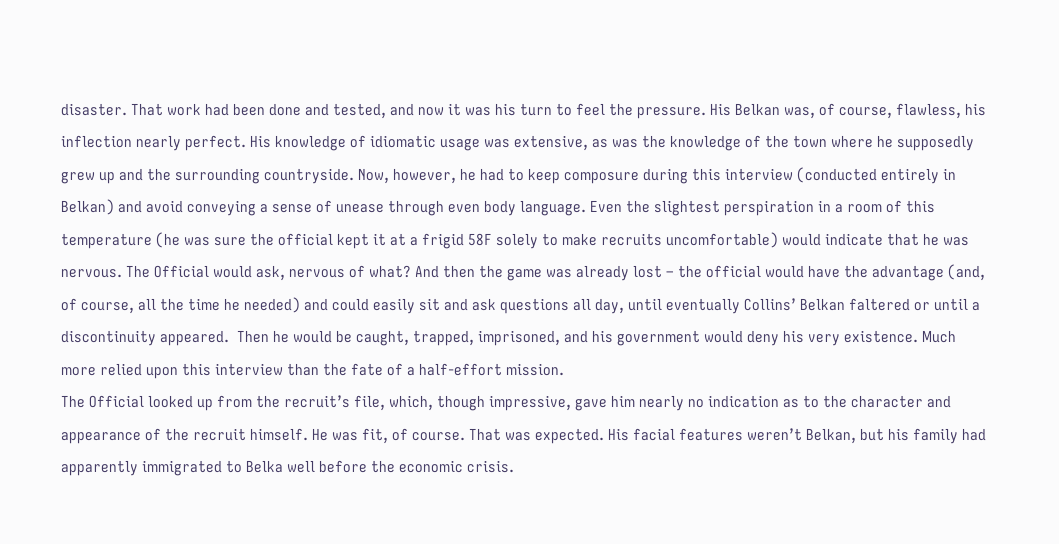disaster. That work had been done and tested, and now it was his turn to feel the pressure. His Belkan was, of course, flawless, his inflection nearly perfect. His knowledge of idiomatic usage was extensive, as was the knowledge of the town where he supposedly grew up and the surrounding countryside. Now, however, he had to keep composure during this interview (conducted entirely in Belkan) and avoid conveying a sense of unease through even body language. Even the slightest perspiration in a room of this temperature (he was sure the official kept it at a frigid 58F solely to make recruits uncomfortable) would indicate that he was nervous. The Official would ask, nervous of what? And then the game was already lost – the official would have the advantage (and, of course, all the time he needed) and could easily sit and ask questions all day, until eventually Collins’ Belkan faltered or until a discontinuity appeared.  Then he would be caught, trapped, imprisoned, and his government would deny his very existence. Much more relied upon this interview than the fate of a half-effort mission.
The Official looked up from the recruit’s file, which, though impressive, gave him nearly no indication as to the character and appearance of the recruit himself. He was fit, of course. That was expected. His facial features weren’t Belkan, but his family had apparently immigrated to Belka well before the economic crisis.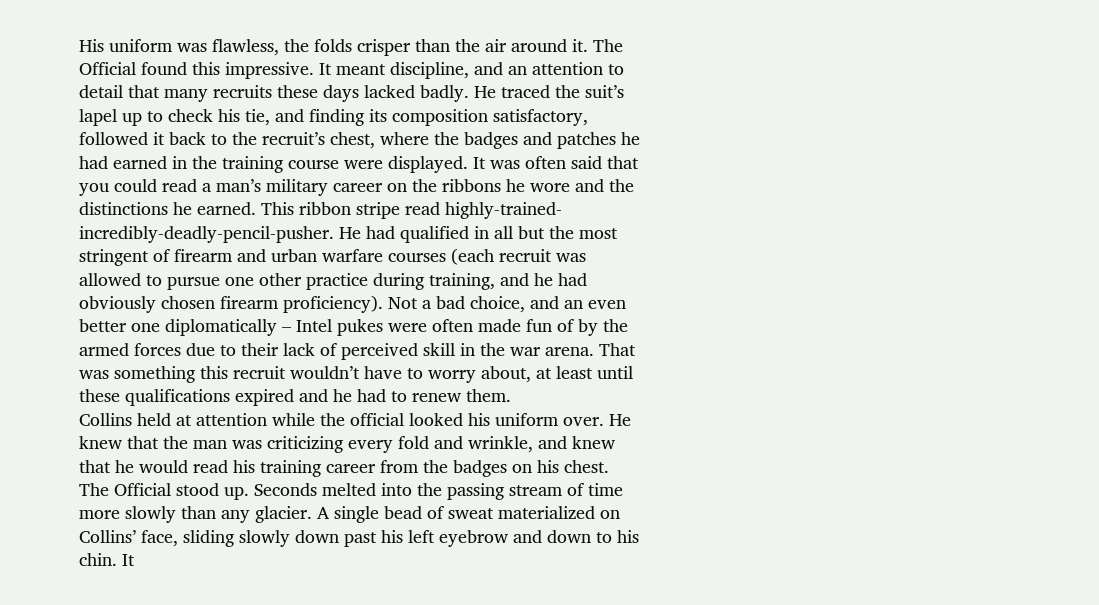His uniform was flawless, the folds crisper than the air around it. The Official found this impressive. It meant discipline, and an attention to detail that many recruits these days lacked badly. He traced the suit’s lapel up to check his tie, and finding its composition satisfactory, followed it back to the recruit’s chest, where the badges and patches he had earned in the training course were displayed. It was often said that you could read a man’s military career on the ribbons he wore and the distinctions he earned. This ribbon stripe read highly-trained-incredibly-deadly-pencil-pusher. He had qualified in all but the most stringent of firearm and urban warfare courses (each recruit was allowed to pursue one other practice during training, and he had obviously chosen firearm proficiency). Not a bad choice, and an even better one diplomatically – Intel pukes were often made fun of by the armed forces due to their lack of perceived skill in the war arena. That was something this recruit wouldn’t have to worry about, at least until these qualifications expired and he had to renew them.
Collins held at attention while the official looked his uniform over. He knew that the man was criticizing every fold and wrinkle, and knew that he would read his training career from the badges on his chest.
The Official stood up. Seconds melted into the passing stream of time more slowly than any glacier. A single bead of sweat materialized on Collins’ face, sliding slowly down past his left eyebrow and down to his chin. It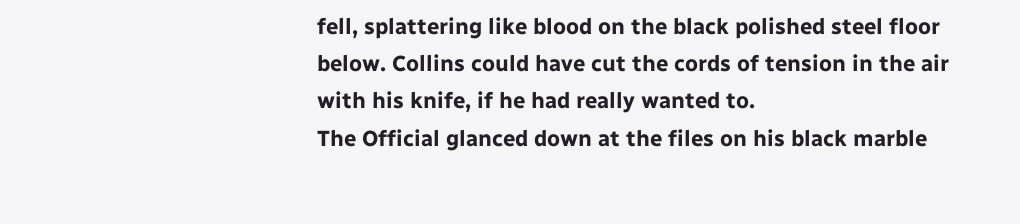fell, splattering like blood on the black polished steel floor below. Collins could have cut the cords of tension in the air with his knife, if he had really wanted to.
The Official glanced down at the files on his black marble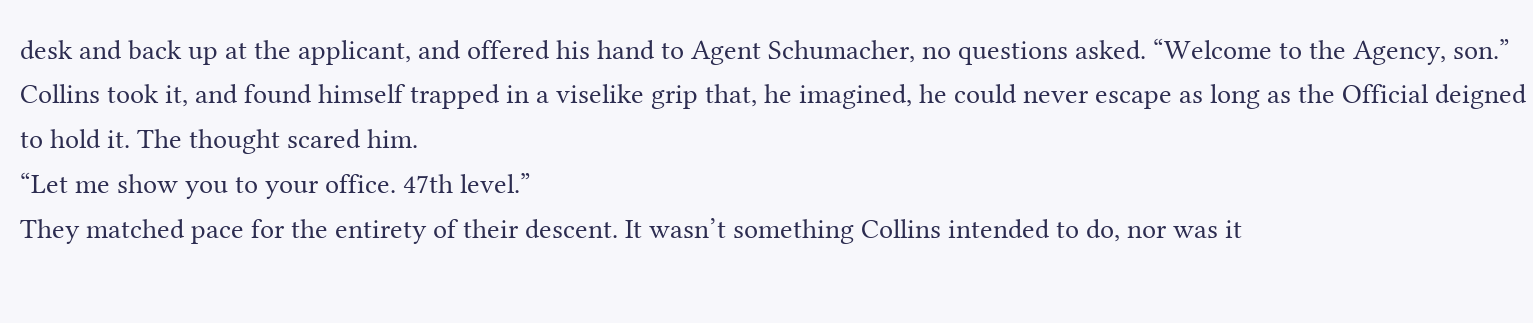desk and back up at the applicant, and offered his hand to Agent Schumacher, no questions asked. “Welcome to the Agency, son.”
Collins took it, and found himself trapped in a viselike grip that, he imagined, he could never escape as long as the Official deigned to hold it. The thought scared him.
“Let me show you to your office. 47th level.”
They matched pace for the entirety of their descent. It wasn’t something Collins intended to do, nor was it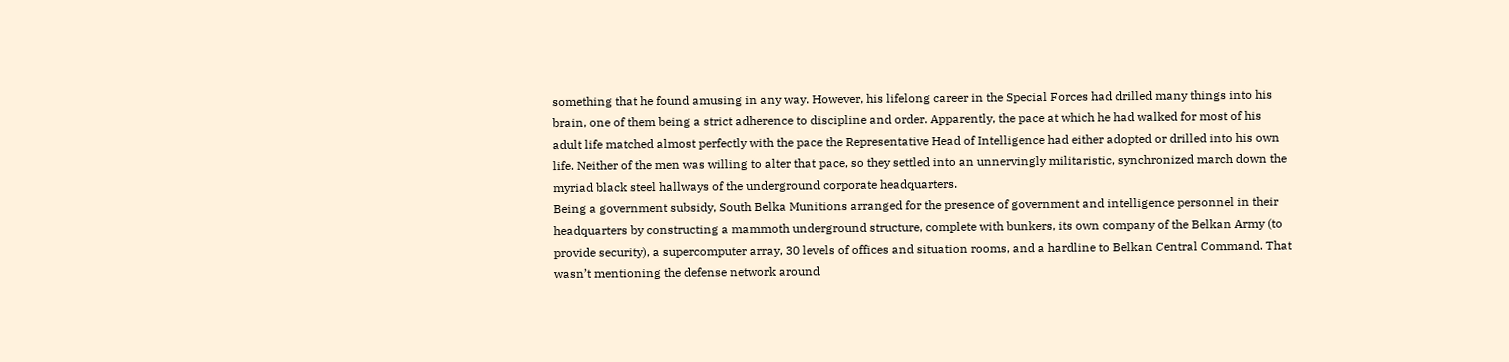something that he found amusing in any way. However, his lifelong career in the Special Forces had drilled many things into his brain, one of them being a strict adherence to discipline and order. Apparently, the pace at which he had walked for most of his adult life matched almost perfectly with the pace the Representative Head of Intelligence had either adopted or drilled into his own life. Neither of the men was willing to alter that pace, so they settled into an unnervingly militaristic, synchronized march down the myriad black steel hallways of the underground corporate headquarters.
Being a government subsidy, South Belka Munitions arranged for the presence of government and intelligence personnel in their headquarters by constructing a mammoth underground structure, complete with bunkers, its own company of the Belkan Army (to provide security), a supercomputer array, 30 levels of offices and situation rooms, and a hardline to Belkan Central Command. That wasn’t mentioning the defense network around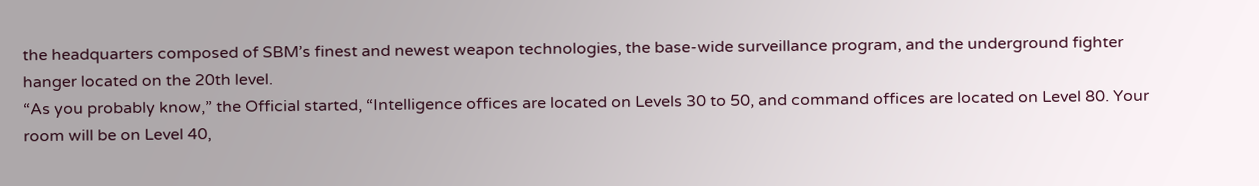the headquarters composed of SBM’s finest and newest weapon technologies, the base-wide surveillance program, and the underground fighter hanger located on the 20th level.
“As you probably know,” the Official started, “Intelligence offices are located on Levels 30 to 50, and command offices are located on Level 80. Your room will be on Level 40,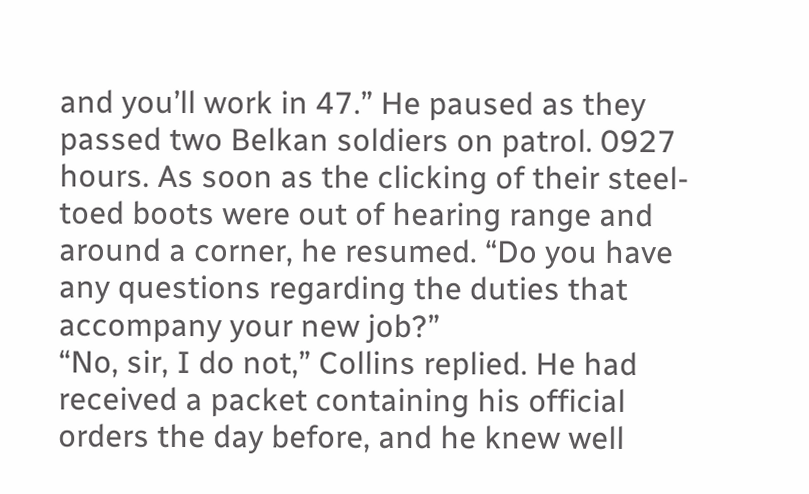and you’ll work in 47.” He paused as they passed two Belkan soldiers on patrol. 0927 hours. As soon as the clicking of their steel-toed boots were out of hearing range and around a corner, he resumed. “Do you have any questions regarding the duties that accompany your new job?”
“No, sir, I do not,” Collins replied. He had received a packet containing his official orders the day before, and he knew well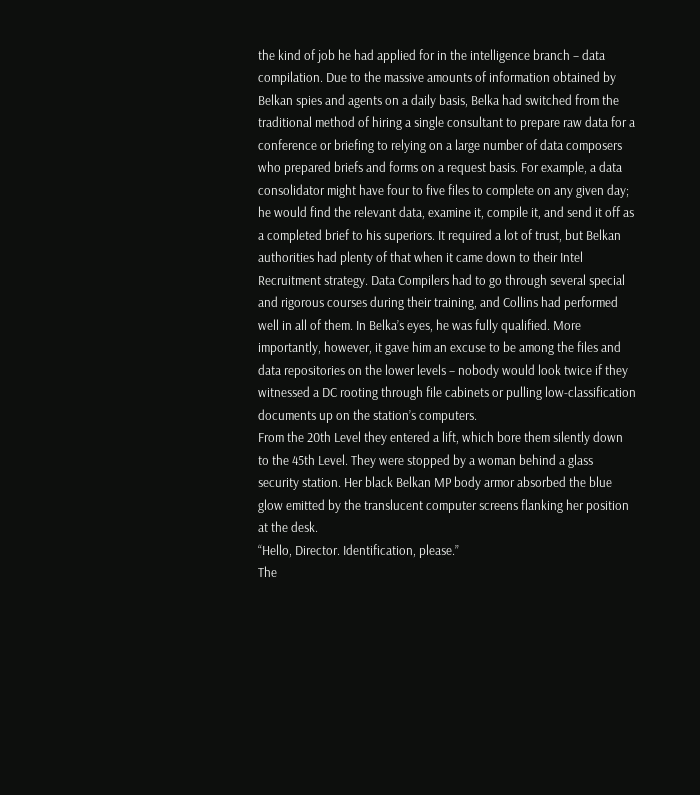the kind of job he had applied for in the intelligence branch – data compilation. Due to the massive amounts of information obtained by Belkan spies and agents on a daily basis, Belka had switched from the traditional method of hiring a single consultant to prepare raw data for a conference or briefing to relying on a large number of data composers who prepared briefs and forms on a request basis. For example, a data consolidator might have four to five files to complete on any given day; he would find the relevant data, examine it, compile it, and send it off as a completed brief to his superiors. It required a lot of trust, but Belkan authorities had plenty of that when it came down to their Intel Recruitment strategy. Data Compilers had to go through several special and rigorous courses during their training, and Collins had performed well in all of them. In Belka’s eyes, he was fully qualified. More importantly, however, it gave him an excuse to be among the files and data repositories on the lower levels – nobody would look twice if they witnessed a DC rooting through file cabinets or pulling low-classification documents up on the station’s computers.
From the 20th Level they entered a lift, which bore them silently down to the 45th Level. They were stopped by a woman behind a glass security station. Her black Belkan MP body armor absorbed the blue glow emitted by the translucent computer screens flanking her position at the desk.
“Hello, Director. Identification, please.”
The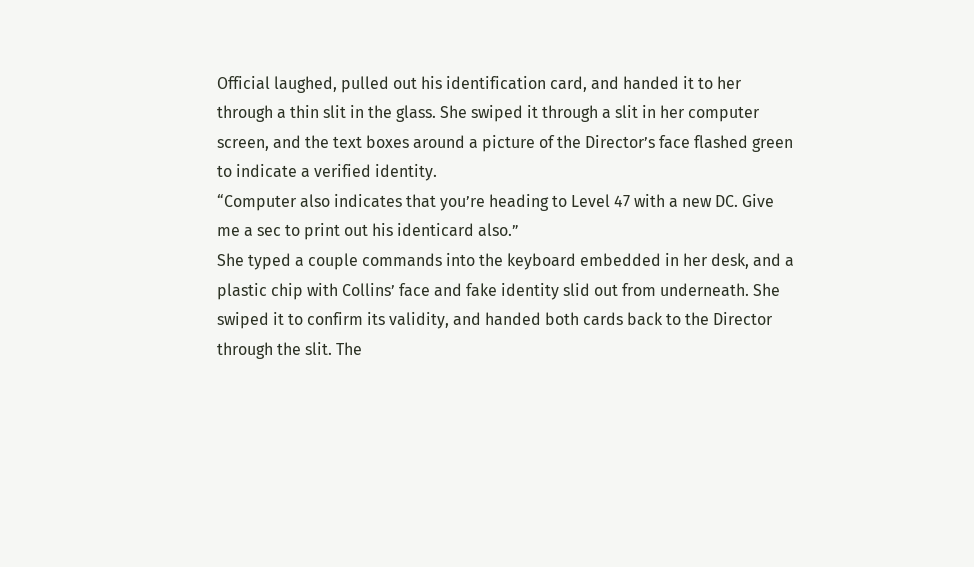Official laughed, pulled out his identification card, and handed it to her through a thin slit in the glass. She swiped it through a slit in her computer screen, and the text boxes around a picture of the Director’s face flashed green to indicate a verified identity.
“Computer also indicates that you’re heading to Level 47 with a new DC. Give me a sec to print out his identicard also.”
She typed a couple commands into the keyboard embedded in her desk, and a plastic chip with Collins’ face and fake identity slid out from underneath. She swiped it to confirm its validity, and handed both cards back to the Director through the slit. The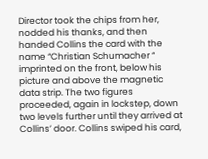Director took the chips from her, nodded his thanks, and then handed Collins the card with the name “Christian Schumacher “ imprinted on the front, below his picture and above the magnetic data strip. The two figures proceeded, again in lockstep, down two levels further until they arrived at Collins’ door. Collins swiped his card,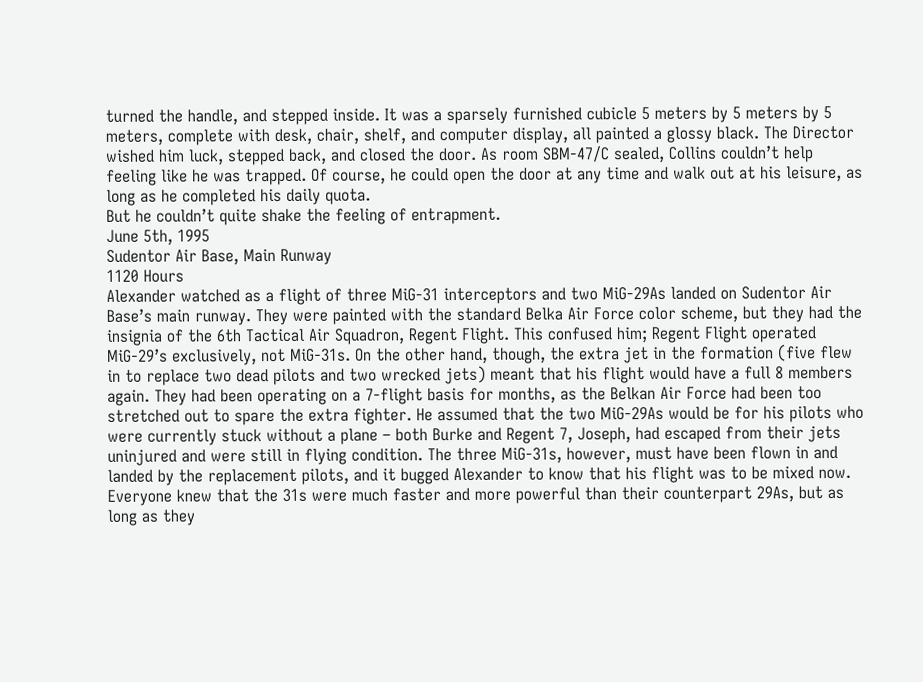turned the handle, and stepped inside. It was a sparsely furnished cubicle 5 meters by 5 meters by 5 meters, complete with desk, chair, shelf, and computer display, all painted a glossy black. The Director wished him luck, stepped back, and closed the door. As room SBM-47/C sealed, Collins couldn’t help feeling like he was trapped. Of course, he could open the door at any time and walk out at his leisure, as long as he completed his daily quota.
But he couldn’t quite shake the feeling of entrapment.
June 5th, 1995
Sudentor Air Base, Main Runway
1120 Hours
Alexander watched as a flight of three MiG-31 interceptors and two MiG-29As landed on Sudentor Air Base’s main runway. They were painted with the standard Belka Air Force color scheme, but they had the insignia of the 6th Tactical Air Squadron, Regent Flight. This confused him; Regent Flight operated MiG-29’s exclusively, not MiG-31s. On the other hand, though, the extra jet in the formation (five flew in to replace two dead pilots and two wrecked jets) meant that his flight would have a full 8 members again. They had been operating on a 7-flight basis for months, as the Belkan Air Force had been too stretched out to spare the extra fighter. He assumed that the two MiG-29As would be for his pilots who were currently stuck without a plane – both Burke and Regent 7, Joseph, had escaped from their jets uninjured and were still in flying condition. The three MiG-31s, however, must have been flown in and landed by the replacement pilots, and it bugged Alexander to know that his flight was to be mixed now. Everyone knew that the 31s were much faster and more powerful than their counterpart 29As, but as long as they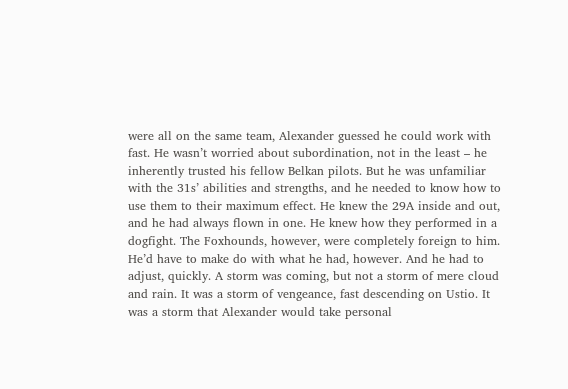were all on the same team, Alexander guessed he could work with fast. He wasn’t worried about subordination, not in the least – he inherently trusted his fellow Belkan pilots. But he was unfamiliar with the 31s’ abilities and strengths, and he needed to know how to use them to their maximum effect. He knew the 29A inside and out, and he had always flown in one. He knew how they performed in a dogfight. The Foxhounds, however, were completely foreign to him.
He’d have to make do with what he had, however. And he had to adjust, quickly. A storm was coming, but not a storm of mere cloud and rain. It was a storm of vengeance, fast descending on Ustio. It was a storm that Alexander would take personal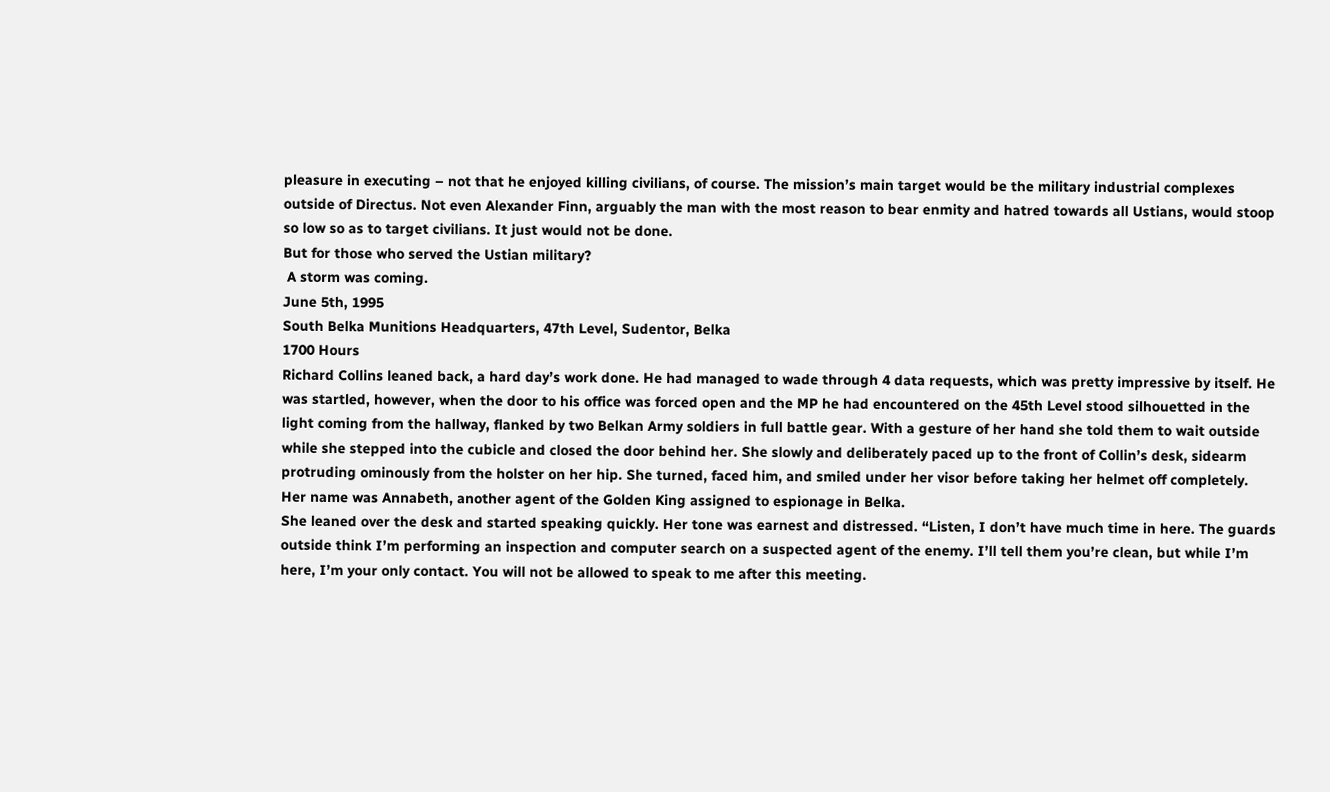pleasure in executing – not that he enjoyed killing civilians, of course. The mission’s main target would be the military industrial complexes outside of Directus. Not even Alexander Finn, arguably the man with the most reason to bear enmity and hatred towards all Ustians, would stoop so low so as to target civilians. It just would not be done.
But for those who served the Ustian military?
 A storm was coming.
June 5th, 1995
South Belka Munitions Headquarters, 47th Level, Sudentor, Belka
1700 Hours
Richard Collins leaned back, a hard day’s work done. He had managed to wade through 4 data requests, which was pretty impressive by itself. He was startled, however, when the door to his office was forced open and the MP he had encountered on the 45th Level stood silhouetted in the light coming from the hallway, flanked by two Belkan Army soldiers in full battle gear. With a gesture of her hand she told them to wait outside while she stepped into the cubicle and closed the door behind her. She slowly and deliberately paced up to the front of Collin’s desk, sidearm protruding ominously from the holster on her hip. She turned, faced him, and smiled under her visor before taking her helmet off completely.
Her name was Annabeth, another agent of the Golden King assigned to espionage in Belka.
She leaned over the desk and started speaking quickly. Her tone was earnest and distressed. “Listen, I don’t have much time in here. The guards outside think I’m performing an inspection and computer search on a suspected agent of the enemy. I’ll tell them you’re clean, but while I’m here, I’m your only contact. You will not be allowed to speak to me after this meeting.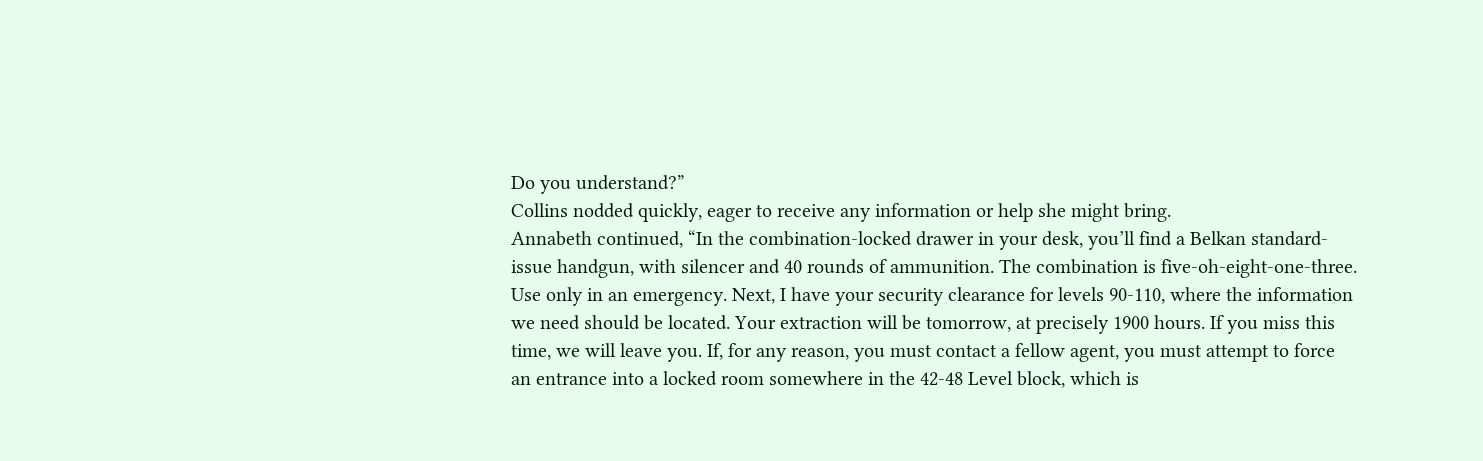Do you understand?”
Collins nodded quickly, eager to receive any information or help she might bring.
Annabeth continued, “In the combination-locked drawer in your desk, you’ll find a Belkan standard-issue handgun, with silencer and 40 rounds of ammunition. The combination is five-oh-eight-one-three. Use only in an emergency. Next, I have your security clearance for levels 90-110, where the information we need should be located. Your extraction will be tomorrow, at precisely 1900 hours. If you miss this time, we will leave you. If, for any reason, you must contact a fellow agent, you must attempt to force an entrance into a locked room somewhere in the 42-48 Level block, which is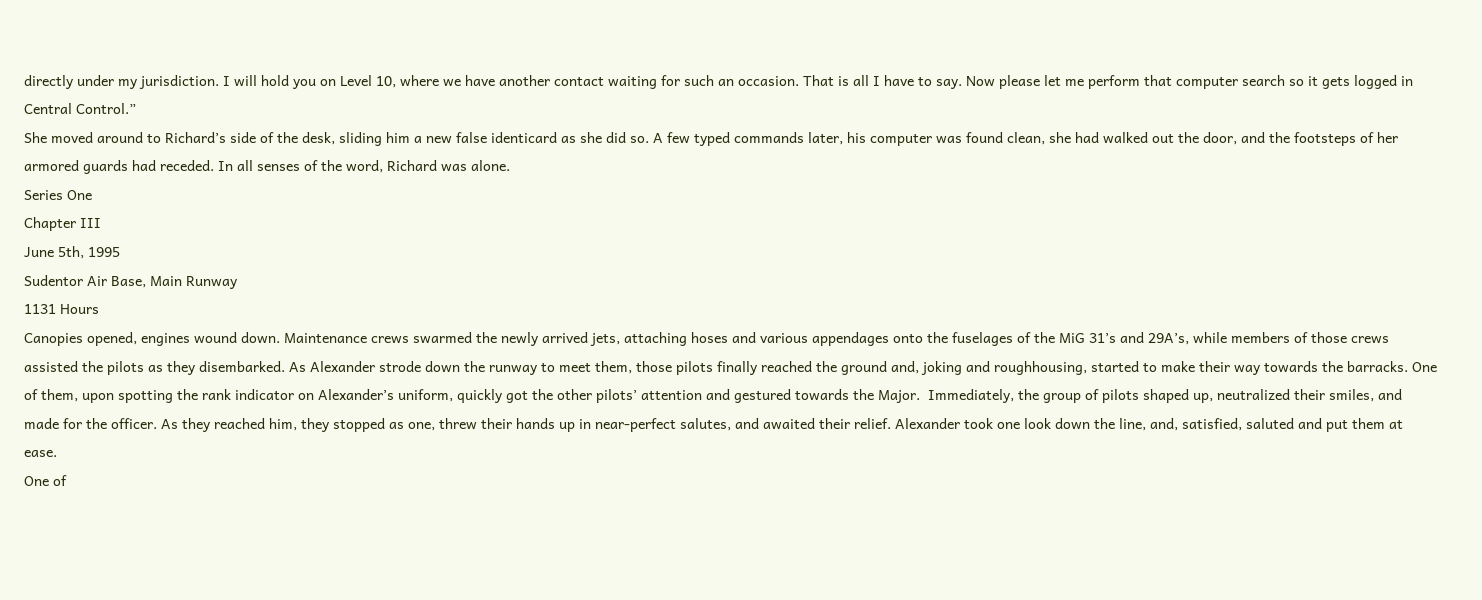directly under my jurisdiction. I will hold you on Level 10, where we have another contact waiting for such an occasion. That is all I have to say. Now please let me perform that computer search so it gets logged in Central Control.”
She moved around to Richard’s side of the desk, sliding him a new false identicard as she did so. A few typed commands later, his computer was found clean, she had walked out the door, and the footsteps of her armored guards had receded. In all senses of the word, Richard was alone.
Series One
Chapter III
June 5th, 1995
Sudentor Air Base, Main Runway
1131 Hours
Canopies opened, engines wound down. Maintenance crews swarmed the newly arrived jets, attaching hoses and various appendages onto the fuselages of the MiG 31’s and 29A’s, while members of those crews assisted the pilots as they disembarked. As Alexander strode down the runway to meet them, those pilots finally reached the ground and, joking and roughhousing, started to make their way towards the barracks. One of them, upon spotting the rank indicator on Alexander’s uniform, quickly got the other pilots’ attention and gestured towards the Major.  Immediately, the group of pilots shaped up, neutralized their smiles, and made for the officer. As they reached him, they stopped as one, threw their hands up in near-perfect salutes, and awaited their relief. Alexander took one look down the line, and, satisfied, saluted and put them at ease.
One of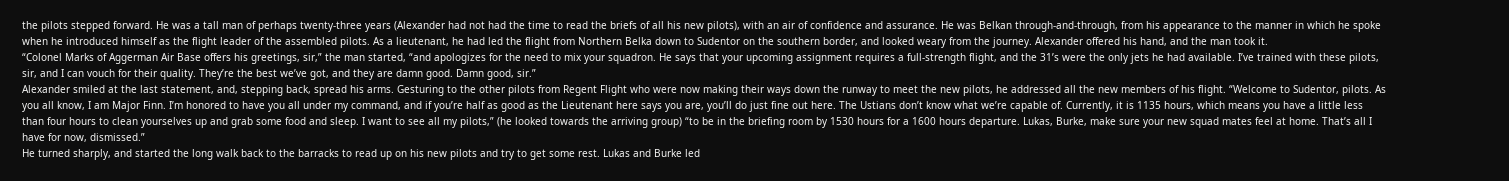the pilots stepped forward. He was a tall man of perhaps twenty-three years (Alexander had not had the time to read the briefs of all his new pilots), with an air of confidence and assurance. He was Belkan through-and-through, from his appearance to the manner in which he spoke when he introduced himself as the flight leader of the assembled pilots. As a lieutenant, he had led the flight from Northern Belka down to Sudentor on the southern border, and looked weary from the journey. Alexander offered his hand, and the man took it.
“Colonel Marks of Aggerman Air Base offers his greetings, sir,” the man started, “and apologizes for the need to mix your squadron. He says that your upcoming assignment requires a full-strength flight, and the 31’s were the only jets he had available. I’ve trained with these pilots, sir, and I can vouch for their quality. They’re the best we’ve got, and they are damn good. Damn good, sir.”
Alexander smiled at the last statement, and, stepping back, spread his arms. Gesturing to the other pilots from Regent Flight who were now making their ways down the runway to meet the new pilots, he addressed all the new members of his flight. “Welcome to Sudentor, pilots. As you all know, I am Major Finn. I’m honored to have you all under my command, and if you’re half as good as the Lieutenant here says you are, you’ll do just fine out here. The Ustians don’t know what we’re capable of. Currently, it is 1135 hours, which means you have a little less than four hours to clean yourselves up and grab some food and sleep. I want to see all my pilots,” (he looked towards the arriving group) “to be in the briefing room by 1530 hours for a 1600 hours departure. Lukas, Burke, make sure your new squad mates feel at home. That’s all I have for now, dismissed.”
He turned sharply, and started the long walk back to the barracks to read up on his new pilots and try to get some rest. Lukas and Burke led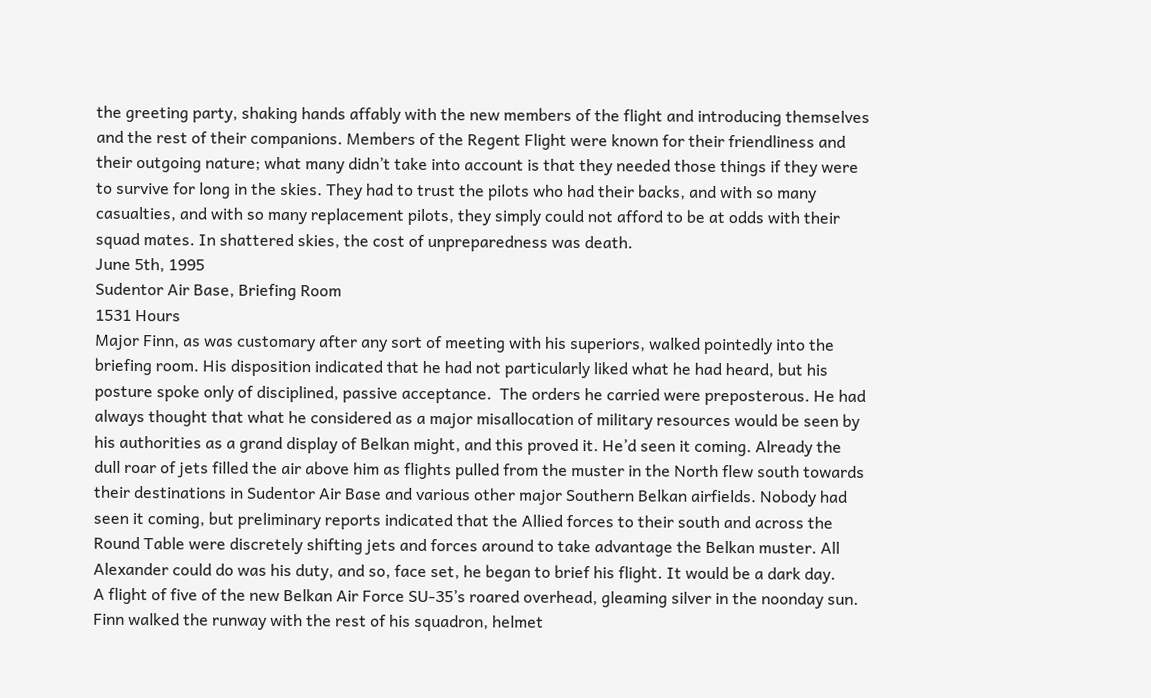the greeting party, shaking hands affably with the new members of the flight and introducing themselves and the rest of their companions. Members of the Regent Flight were known for their friendliness and their outgoing nature; what many didn’t take into account is that they needed those things if they were to survive for long in the skies. They had to trust the pilots who had their backs, and with so many casualties, and with so many replacement pilots, they simply could not afford to be at odds with their squad mates. In shattered skies, the cost of unpreparedness was death.
June 5th, 1995
Sudentor Air Base, Briefing Room
1531 Hours
Major Finn, as was customary after any sort of meeting with his superiors, walked pointedly into the briefing room. His disposition indicated that he had not particularly liked what he had heard, but his posture spoke only of disciplined, passive acceptance.  The orders he carried were preposterous. He had always thought that what he considered as a major misallocation of military resources would be seen by his authorities as a grand display of Belkan might, and this proved it. He’d seen it coming. Already the dull roar of jets filled the air above him as flights pulled from the muster in the North flew south towards their destinations in Sudentor Air Base and various other major Southern Belkan airfields. Nobody had seen it coming, but preliminary reports indicated that the Allied forces to their south and across the Round Table were discretely shifting jets and forces around to take advantage the Belkan muster. All Alexander could do was his duty, and so, face set, he began to brief his flight. It would be a dark day.
A flight of five of the new Belkan Air Force SU-35’s roared overhead, gleaming silver in the noonday sun. Finn walked the runway with the rest of his squadron, helmet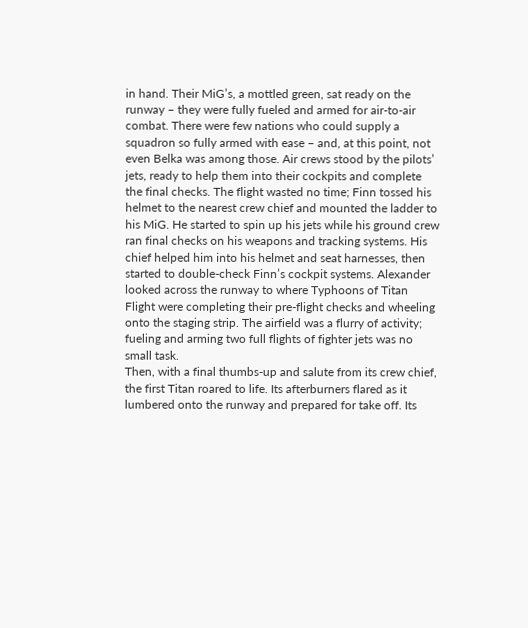in hand. Their MiG’s, a mottled green, sat ready on the runway – they were fully fueled and armed for air-to-air combat. There were few nations who could supply a squadron so fully armed with ease – and, at this point, not even Belka was among those. Air crews stood by the pilots’ jets, ready to help them into their cockpits and complete the final checks. The flight wasted no time; Finn tossed his helmet to the nearest crew chief and mounted the ladder to his MiG. He started to spin up his jets while his ground crew ran final checks on his weapons and tracking systems. His chief helped him into his helmet and seat harnesses, then started to double-check Finn’s cockpit systems. Alexander looked across the runway to where Typhoons of Titan Flight were completing their pre-flight checks and wheeling onto the staging strip. The airfield was a flurry of activity; fueling and arming two full flights of fighter jets was no small task.
Then, with a final thumbs-up and salute from its crew chief, the first Titan roared to life. Its afterburners flared as it lumbered onto the runway and prepared for take off. Its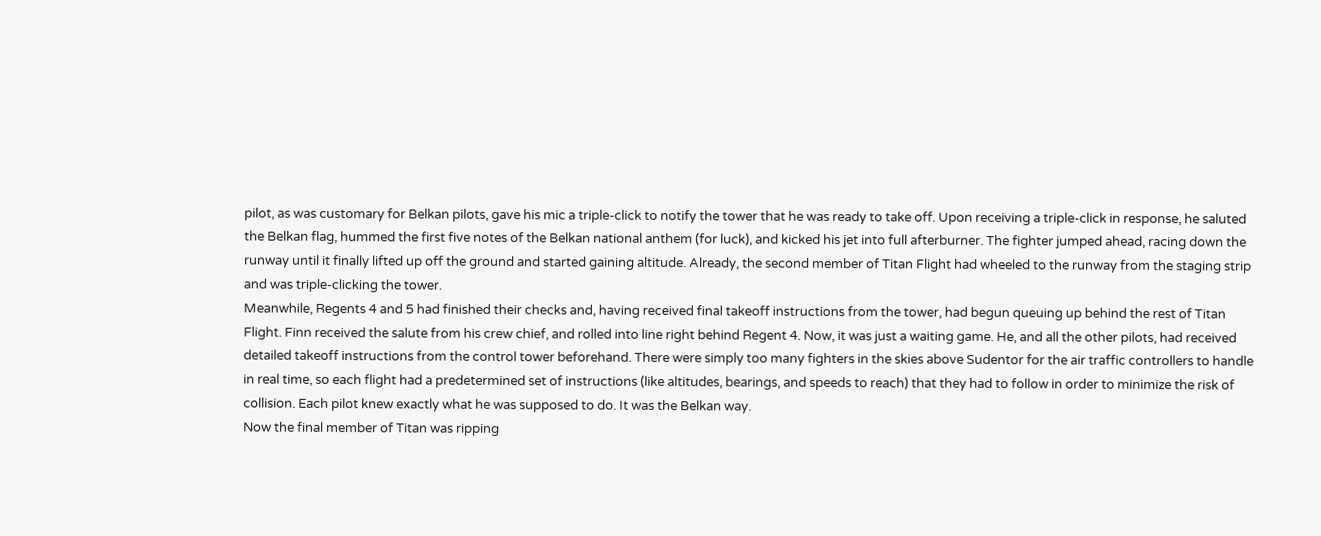pilot, as was customary for Belkan pilots, gave his mic a triple-click to notify the tower that he was ready to take off. Upon receiving a triple-click in response, he saluted the Belkan flag, hummed the first five notes of the Belkan national anthem (for luck), and kicked his jet into full afterburner. The fighter jumped ahead, racing down the runway until it finally lifted up off the ground and started gaining altitude. Already, the second member of Titan Flight had wheeled to the runway from the staging strip and was triple-clicking the tower.
Meanwhile, Regents 4 and 5 had finished their checks and, having received final takeoff instructions from the tower, had begun queuing up behind the rest of Titan Flight. Finn received the salute from his crew chief, and rolled into line right behind Regent 4. Now, it was just a waiting game. He, and all the other pilots, had received detailed takeoff instructions from the control tower beforehand. There were simply too many fighters in the skies above Sudentor for the air traffic controllers to handle in real time, so each flight had a predetermined set of instructions (like altitudes, bearings, and speeds to reach) that they had to follow in order to minimize the risk of collision. Each pilot knew exactly what he was supposed to do. It was the Belkan way.
Now the final member of Titan was ripping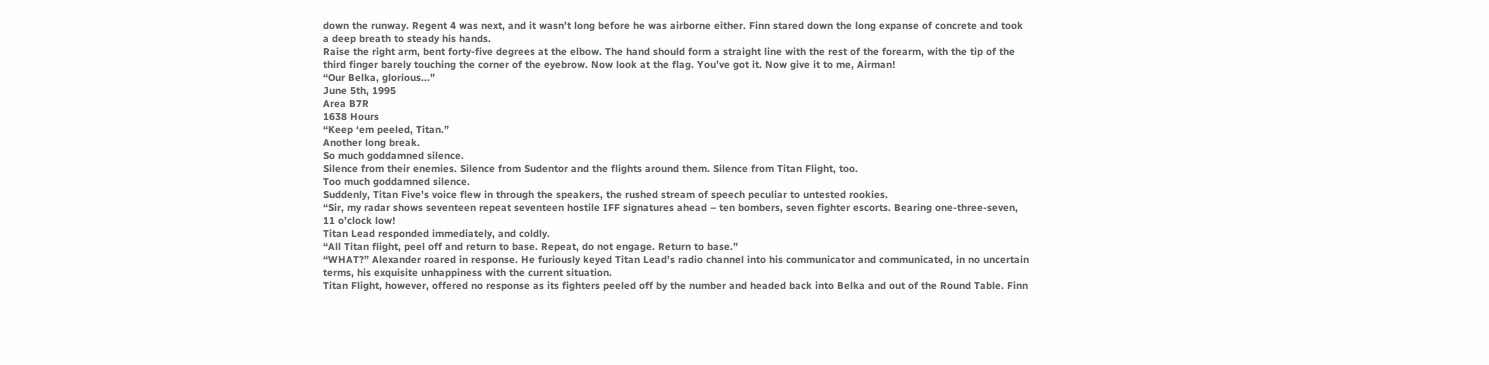down the runway. Regent 4 was next, and it wasn’t long before he was airborne either. Finn stared down the long expanse of concrete and took a deep breath to steady his hands.
Raise the right arm, bent forty-five degrees at the elbow. The hand should form a straight line with the rest of the forearm, with the tip of the third finger barely touching the corner of the eyebrow. Now look at the flag. You’ve got it. Now give it to me, Airman!
“Our Belka, glorious...”
June 5th, 1995
Area B7R
1638 Hours
“Keep ‘em peeled, Titan.”
Another long break.
So much goddamned silence.
Silence from their enemies. Silence from Sudentor and the flights around them. Silence from Titan Flight, too.
Too much goddamned silence.
Suddenly, Titan Five’s voice flew in through the speakers, the rushed stream of speech peculiar to untested rookies.
“Sir, my radar shows seventeen repeat seventeen hostile IFF signatures ahead – ten bombers, seven fighter escorts. Bearing one-three-seven, 11 o’clock low!
Titan Lead responded immediately, and coldly.
“All Titan flight, peel off and return to base. Repeat, do not engage. Return to base.”
“WHAT?” Alexander roared in response. He furiously keyed Titan Lead’s radio channel into his communicator and communicated, in no uncertain terms, his exquisite unhappiness with the current situation.
Titan Flight, however, offered no response as its fighters peeled off by the number and headed back into Belka and out of the Round Table. Finn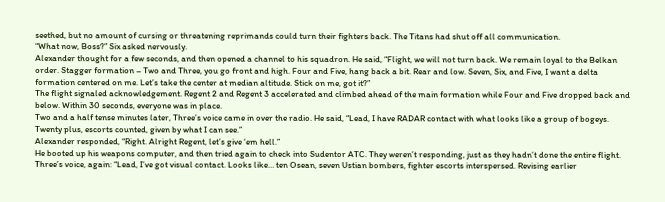seethed, but no amount of cursing or threatening reprimands could turn their fighters back. The Titans had shut off all communication.
“What now, Boss?” Six asked nervously.
Alexander thought for a few seconds, and then opened a channel to his squadron. He said, “Flight, we will not turn back. We remain loyal to the Belkan order. Stagger formation – Two and Three, you go front and high. Four and Five, hang back a bit. Rear and low. Seven, Six, and Five, I want a delta formation centered on me. Let’s take the center at median altitude. Stick on me, got it?”
The flight signaled acknowledgement. Regent 2 and Regent 3 accelerated and climbed ahead of the main formation while Four and Five dropped back and below. Within 30 seconds, everyone was in place.
Two and a half tense minutes later, Three’s voice came in over the radio. He said, “Lead, I have RADAR contact with what looks like a group of bogeys. Twenty plus, escorts counted, given by what I can see.”
Alexander responded, “Right. Alright Regent, let’s give ‘em hell.”
He booted up his weapons computer, and then tried again to check into Sudentor ATC. They weren’t responding, just as they hadn’t done the entire flight.
Three’s voice, again: “Lead, I’ve got visual contact. Looks like… ten Osean, seven Ustian bombers, fighter escorts interspersed. Revising earlier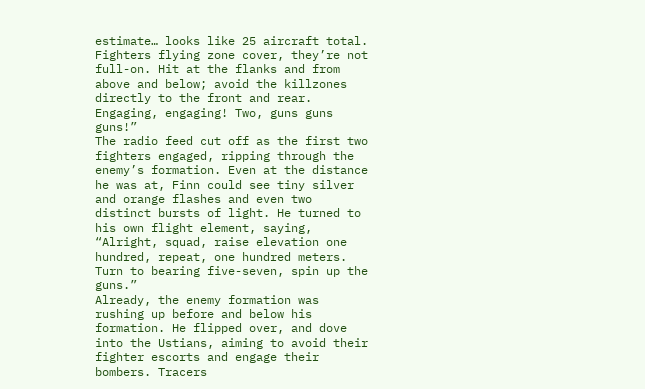estimate… looks like 25 aircraft total. Fighters flying zone cover, they’re not full-on. Hit at the flanks and from above and below; avoid the killzones directly to the front and rear. Engaging, engaging! Two, guns guns guns!”
The radio feed cut off as the first two fighters engaged, ripping through the enemy’s formation. Even at the distance he was at, Finn could see tiny silver and orange flashes and even two distinct bursts of light. He turned to his own flight element, saying,
“Alright, squad, raise elevation one hundred, repeat, one hundred meters. Turn to bearing five-seven, spin up the guns.”
Already, the enemy formation was rushing up before and below his formation. He flipped over, and dove into the Ustians, aiming to avoid their fighter escorts and engage their bombers. Tracers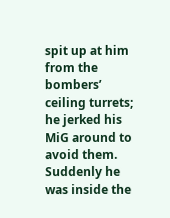spit up at him from the bombers’ ceiling turrets; he jerked his MiG around to avoid them. Suddenly he was inside the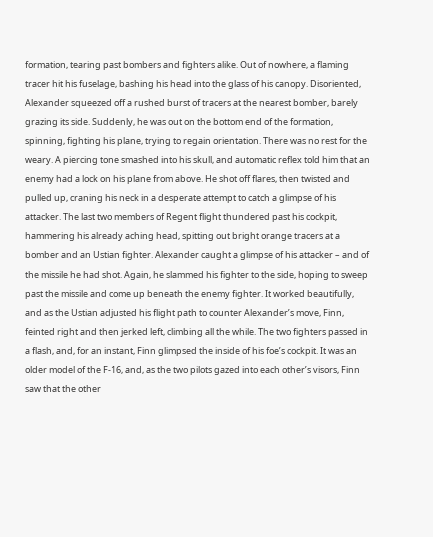formation, tearing past bombers and fighters alike. Out of nowhere, a flaming tracer hit his fuselage, bashing his head into the glass of his canopy. Disoriented, Alexander squeezed off a rushed burst of tracers at the nearest bomber, barely grazing its side. Suddenly, he was out on the bottom end of the formation, spinning, fighting his plane, trying to regain orientation. There was no rest for the weary. A piercing tone smashed into his skull, and automatic reflex told him that an enemy had a lock on his plane from above. He shot off flares, then twisted and pulled up, craning his neck in a desperate attempt to catch a glimpse of his attacker. The last two members of Regent flight thundered past his cockpit, hammering his already aching head, spitting out bright orange tracers at a bomber and an Ustian fighter. Alexander caught a glimpse of his attacker – and of the missile he had shot. Again, he slammed his fighter to the side, hoping to sweep past the missile and come up beneath the enemy fighter. It worked beautifully, and as the Ustian adjusted his flight path to counter Alexander’s move, Finn, feinted right and then jerked left, climbing all the while. The two fighters passed in a flash, and, for an instant, Finn glimpsed the inside of his foe’s cockpit. It was an older model of the F-16, and, as the two pilots gazed into each other’s visors, Finn saw that the other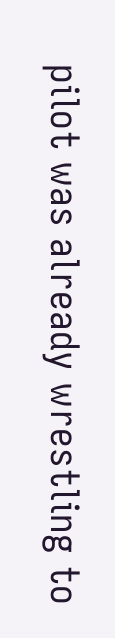pilot was already wrestling to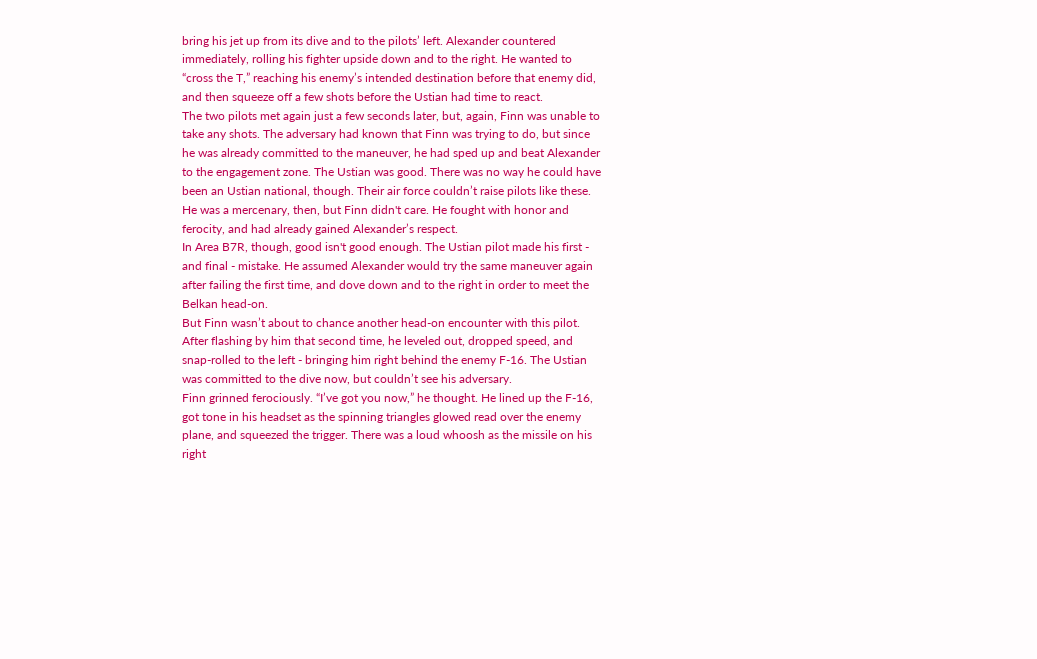bring his jet up from its dive and to the pilots’ left. Alexander countered immediately, rolling his fighter upside down and to the right. He wanted to “cross the T,” reaching his enemy’s intended destination before that enemy did, and then squeeze off a few shots before the Ustian had time to react.
The two pilots met again just a few seconds later, but, again, Finn was unable to take any shots. The adversary had known that Finn was trying to do, but since he was already committed to the maneuver, he had sped up and beat Alexander to the engagement zone. The Ustian was good. There was no way he could have been an Ustian national, though. Their air force couldn’t raise pilots like these. He was a mercenary, then, but Finn didn't care. He fought with honor and ferocity, and had already gained Alexander’s respect.
In Area B7R, though, good isn't good enough. The Ustian pilot made his first - and final - mistake. He assumed Alexander would try the same maneuver again after failing the first time, and dove down and to the right in order to meet the Belkan head-on.
But Finn wasn’t about to chance another head-on encounter with this pilot. After flashing by him that second time, he leveled out, dropped speed, and snap-rolled to the left - bringing him right behind the enemy F-16. The Ustian was committed to the dive now, but couldn’t see his adversary.
Finn grinned ferociously. “I’ve got you now,” he thought. He lined up the F-16, got tone in his headset as the spinning triangles glowed read over the enemy plane, and squeezed the trigger. There was a loud whoosh as the missile on his right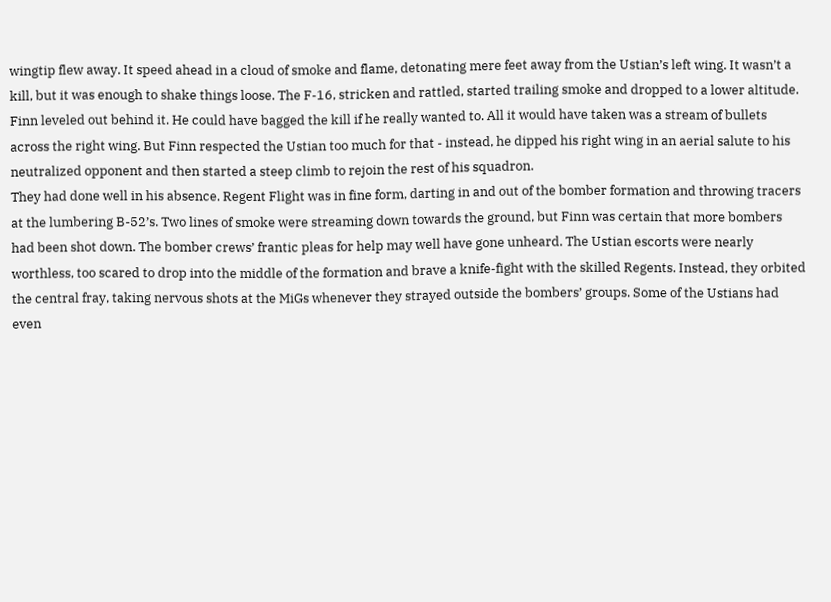wingtip flew away. It speed ahead in a cloud of smoke and flame, detonating mere feet away from the Ustian’s left wing. It wasn’t a kill, but it was enough to shake things loose. The F-16, stricken and rattled, started trailing smoke and dropped to a lower altitude. Finn leveled out behind it. He could have bagged the kill if he really wanted to. All it would have taken was a stream of bullets across the right wing. But Finn respected the Ustian too much for that - instead, he dipped his right wing in an aerial salute to his neutralized opponent and then started a steep climb to rejoin the rest of his squadron.
They had done well in his absence. Regent Flight was in fine form, darting in and out of the bomber formation and throwing tracers at the lumbering B-52’s. Two lines of smoke were streaming down towards the ground, but Finn was certain that more bombers had been shot down. The bomber crews’ frantic pleas for help may well have gone unheard. The Ustian escorts were nearly worthless, too scared to drop into the middle of the formation and brave a knife-fight with the skilled Regents. Instead, they orbited the central fray, taking nervous shots at the MiGs whenever they strayed outside the bombers’ groups. Some of the Ustians had even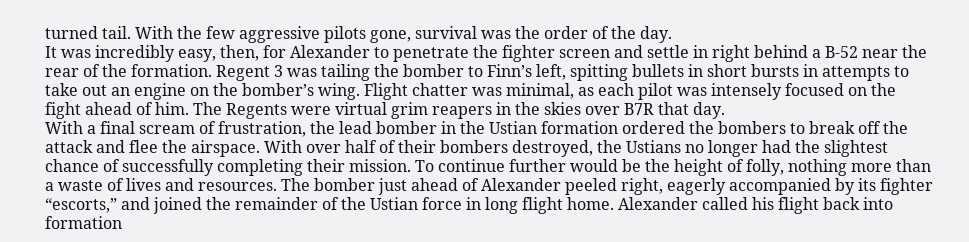turned tail. With the few aggressive pilots gone, survival was the order of the day.
It was incredibly easy, then, for Alexander to penetrate the fighter screen and settle in right behind a B-52 near the rear of the formation. Regent 3 was tailing the bomber to Finn’s left, spitting bullets in short bursts in attempts to take out an engine on the bomber’s wing. Flight chatter was minimal, as each pilot was intensely focused on the fight ahead of him. The Regents were virtual grim reapers in the skies over B7R that day.
With a final scream of frustration, the lead bomber in the Ustian formation ordered the bombers to break off the attack and flee the airspace. With over half of their bombers destroyed, the Ustians no longer had the slightest chance of successfully completing their mission. To continue further would be the height of folly, nothing more than a waste of lives and resources. The bomber just ahead of Alexander peeled right, eagerly accompanied by its fighter “escorts,” and joined the remainder of the Ustian force in long flight home. Alexander called his flight back into formation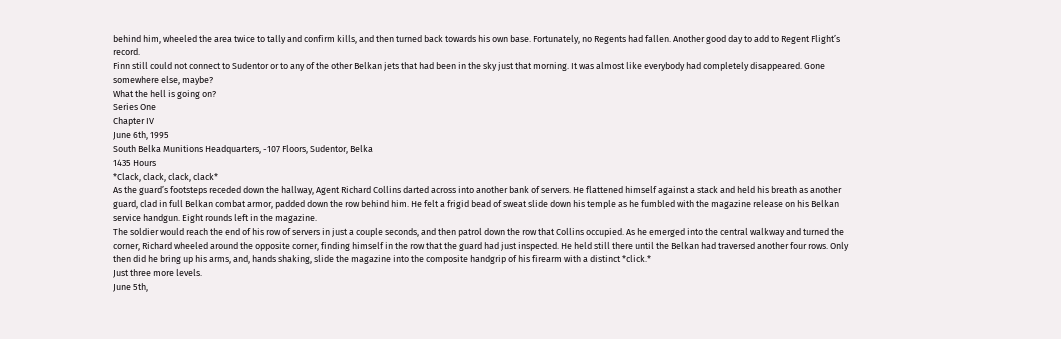behind him, wheeled the area twice to tally and confirm kills, and then turned back towards his own base. Fortunately, no Regents had fallen. Another good day to add to Regent Flight’s record.
Finn still could not connect to Sudentor or to any of the other Belkan jets that had been in the sky just that morning. It was almost like everybody had completely disappeared. Gone somewhere else, maybe?
What the hell is going on?
Series One
Chapter IV
June 6th, 1995
South Belka Munitions Headquarters, -107 Floors, Sudentor, Belka
1435 Hours
*Clack, clack, clack, clack*
As the guard’s footsteps receded down the hallway, Agent Richard Collins darted across into another bank of servers. He flattened himself against a stack and held his breath as another guard, clad in full Belkan combat armor, padded down the row behind him. He felt a frigid bead of sweat slide down his temple as he fumbled with the magazine release on his Belkan service handgun. Eight rounds left in the magazine.
The soldier would reach the end of his row of servers in just a couple seconds, and then patrol down the row that Collins occupied. As he emerged into the central walkway and turned the corner, Richard wheeled around the opposite corner, finding himself in the row that the guard had just inspected. He held still there until the Belkan had traversed another four rows. Only then did he bring up his arms, and, hands shaking, slide the magazine into the composite handgrip of his firearm with a distinct *click.*
Just three more levels.
June 5th,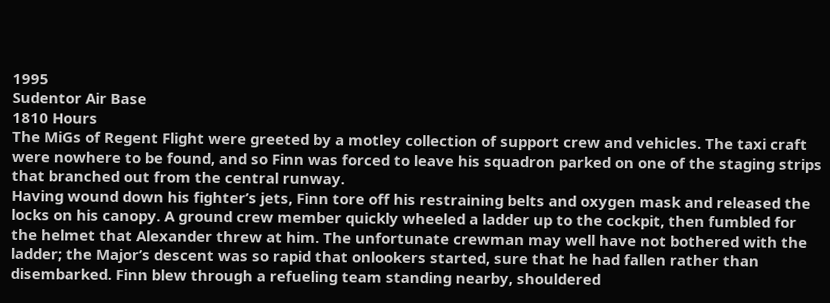1995
Sudentor Air Base
1810 Hours
The MiGs of Regent Flight were greeted by a motley collection of support crew and vehicles. The taxi craft were nowhere to be found, and so Finn was forced to leave his squadron parked on one of the staging strips that branched out from the central runway.
Having wound down his fighter’s jets, Finn tore off his restraining belts and oxygen mask and released the locks on his canopy. A ground crew member quickly wheeled a ladder up to the cockpit, then fumbled for the helmet that Alexander threw at him. The unfortunate crewman may well have not bothered with the ladder; the Major’s descent was so rapid that onlookers started, sure that he had fallen rather than disembarked. Finn blew through a refueling team standing nearby, shouldered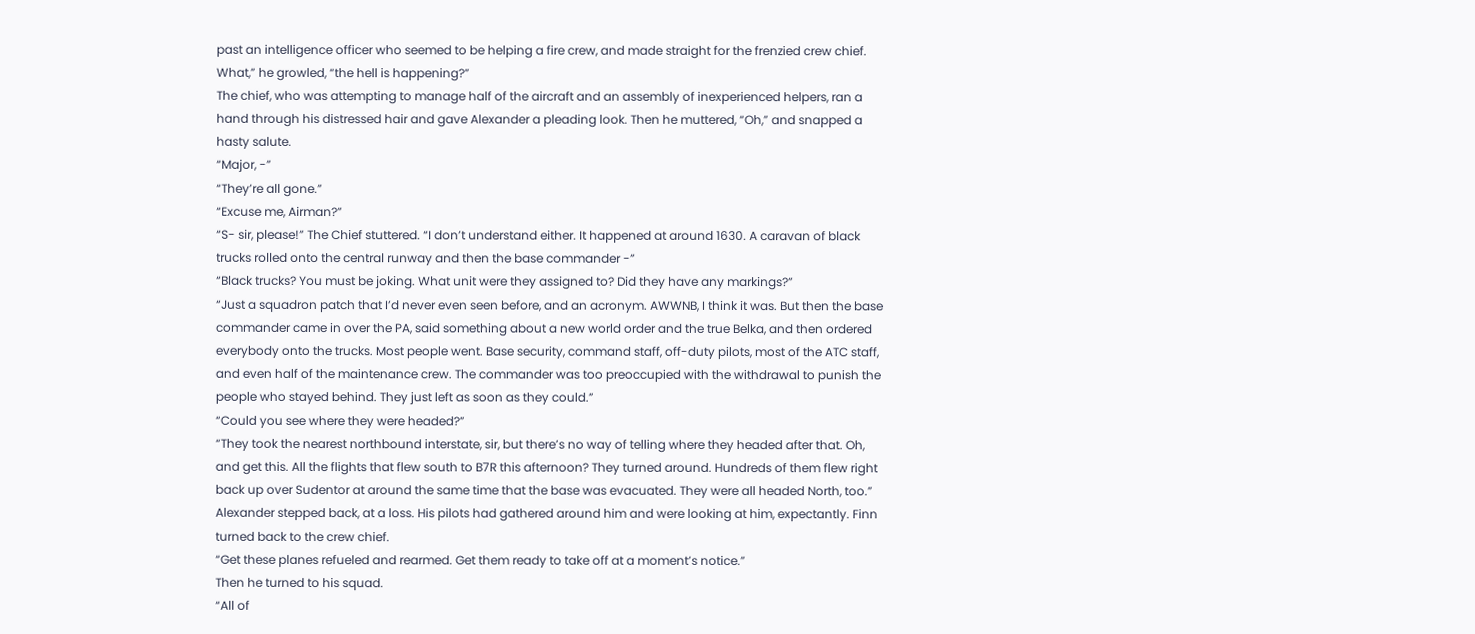past an intelligence officer who seemed to be helping a fire crew, and made straight for the frenzied crew chief.
What,” he growled, “the hell is happening?”
The chief, who was attempting to manage half of the aircraft and an assembly of inexperienced helpers, ran a hand through his distressed hair and gave Alexander a pleading look. Then he muttered, “Oh,” and snapped a hasty salute.
“Major, -”
“They’re all gone.”
“Excuse me, Airman?”
“S- sir, please!” The Chief stuttered. “I don’t understand either. It happened at around 1630. A caravan of black trucks rolled onto the central runway and then the base commander -”
“Black trucks? You must be joking. What unit were they assigned to? Did they have any markings?”
“Just a squadron patch that I’d never even seen before, and an acronym. AWWNB, I think it was. But then the base commander came in over the PA, said something about a new world order and the true Belka, and then ordered everybody onto the trucks. Most people went. Base security, command staff, off-duty pilots, most of the ATC staff, and even half of the maintenance crew. The commander was too preoccupied with the withdrawal to punish the people who stayed behind. They just left as soon as they could.”
“Could you see where they were headed?”
“They took the nearest northbound interstate, sir, but there’s no way of telling where they headed after that. Oh, and get this. All the flights that flew south to B7R this afternoon? They turned around. Hundreds of them flew right back up over Sudentor at around the same time that the base was evacuated. They were all headed North, too.”
Alexander stepped back, at a loss. His pilots had gathered around him and were looking at him, expectantly. Finn turned back to the crew chief.
“Get these planes refueled and rearmed. Get them ready to take off at a moment’s notice.”
Then he turned to his squad.
“All of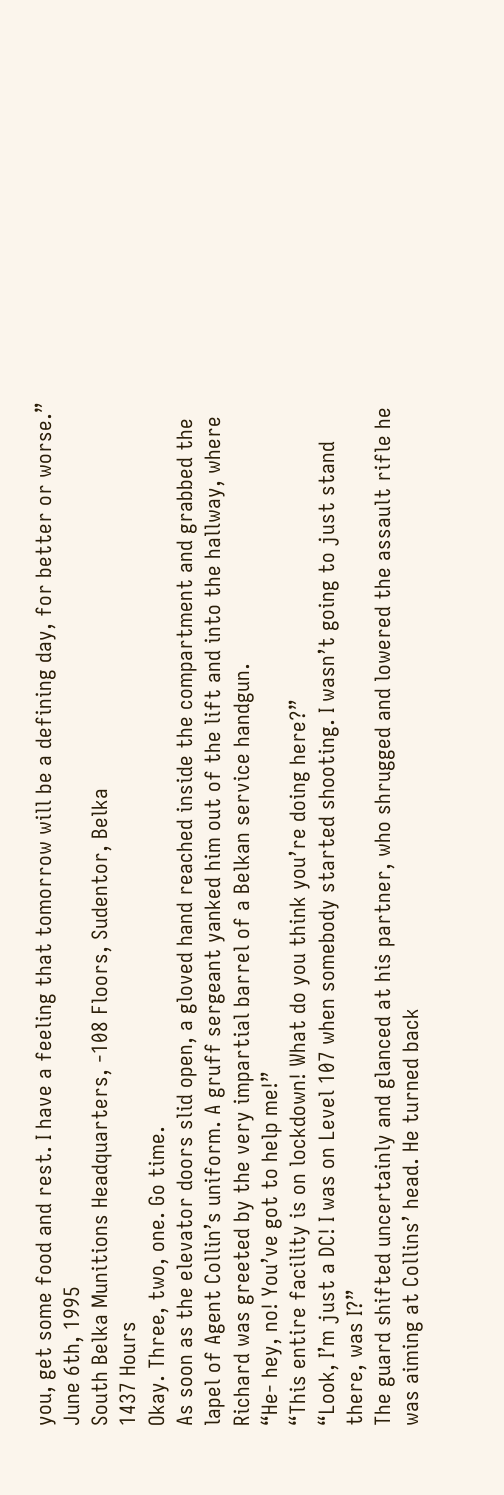you, get some food and rest. I have a feeling that tomorrow will be a defining day, for better or worse.”
June 6th, 1995
South Belka Munitions Headquarters, -108 Floors, Sudentor, Belka
1437 Hours
Okay. Three, two, one. Go time.
As soon as the elevator doors slid open, a gloved hand reached inside the compartment and grabbed the lapel of Agent Collin’s uniform. A gruff sergeant yanked him out of the lift and into the hallway, where Richard was greeted by the very impartial barrel of a Belkan service handgun.
“He- hey, no! You’ve got to help me!”
“This entire facility is on lockdown! What do you think you’re doing here?”
“Look, I’m just a DC! I was on Level 107 when somebody started shooting. I wasn’t going to just stand there, was I?”
The guard shifted uncertainly and glanced at his partner, who shrugged and lowered the assault rifle he was aiming at Collins’ head. He turned back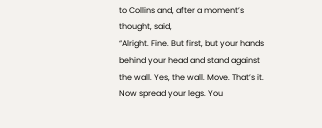to Collins and, after a moment’s thought, said,
“Alright. Fine. But first, but your hands behind your head and stand against the wall. Yes, the wall. Move. That’s it. Now spread your legs. You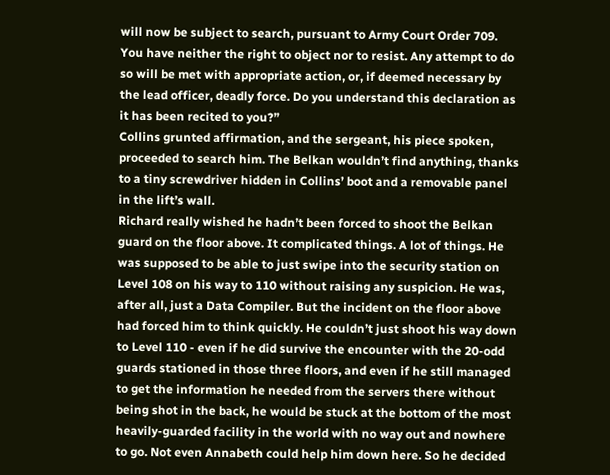will now be subject to search, pursuant to Army Court Order 709. You have neither the right to object nor to resist. Any attempt to do so will be met with appropriate action, or, if deemed necessary by the lead officer, deadly force. Do you understand this declaration as it has been recited to you?”
Collins grunted affirmation, and the sergeant, his piece spoken, proceeded to search him. The Belkan wouldn’t find anything, thanks to a tiny screwdriver hidden in Collins’ boot and a removable panel in the lift’s wall.
Richard really wished he hadn’t been forced to shoot the Belkan guard on the floor above. It complicated things. A lot of things. He was supposed to be able to just swipe into the security station on Level 108 on his way to 110 without raising any suspicion. He was, after all, just a Data Compiler. But the incident on the floor above had forced him to think quickly. He couldn’t just shoot his way down to Level 110 - even if he did survive the encounter with the 20-odd guards stationed in those three floors, and even if he still managed to get the information he needed from the servers there without being shot in the back, he would be stuck at the bottom of the most heavily-guarded facility in the world with no way out and nowhere to go. Not even Annabeth could help him down here. So he decided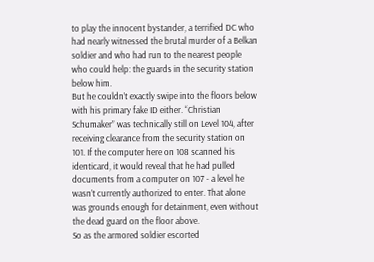to play the innocent bystander, a terrified DC who had nearly witnessed the brutal murder of a Belkan soldier and who had run to the nearest people who could help: the guards in the security station below him.
But he couldn’t exactly swipe into the floors below with his primary fake ID either. “Christian Schumaker” was technically still on Level 104, after receiving clearance from the security station on 101. If the computer here on 108 scanned his identicard, it would reveal that he had pulled documents from a computer on 107 - a level he wasn’t currently authorized to enter. That alone was grounds enough for detainment, even without the dead guard on the floor above.
So as the armored soldier escorted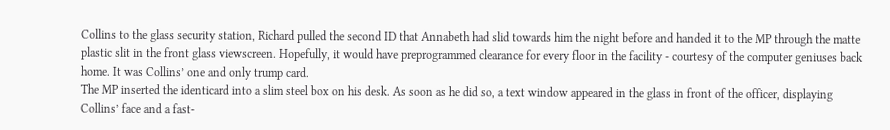Collins to the glass security station, Richard pulled the second ID that Annabeth had slid towards him the night before and handed it to the MP through the matte plastic slit in the front glass viewscreen. Hopefully, it would have preprogrammed clearance for every floor in the facility - courtesy of the computer geniuses back home. It was Collins’ one and only trump card.
The MP inserted the identicard into a slim steel box on his desk. As soon as he did so, a text window appeared in the glass in front of the officer, displaying Collins’ face and a fast-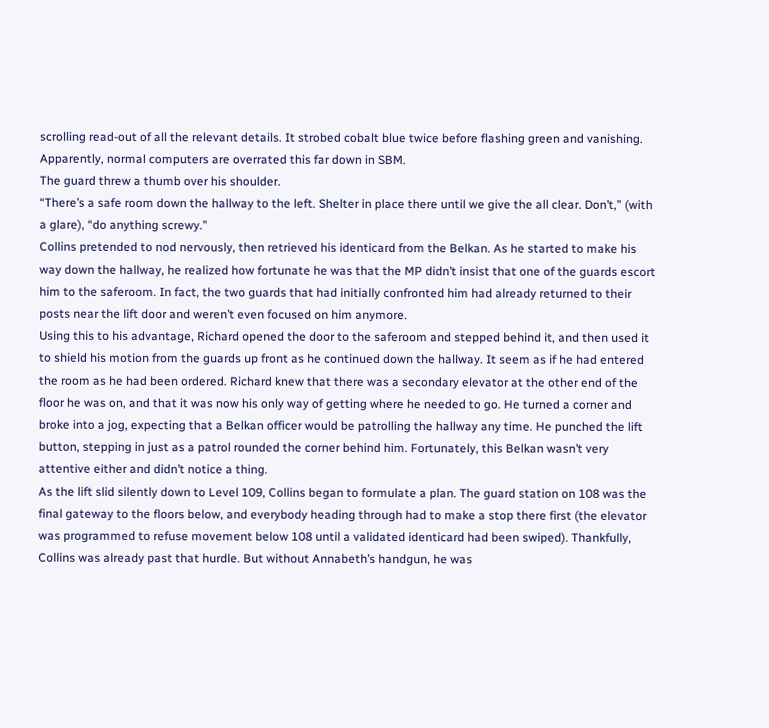scrolling read-out of all the relevant details. It strobed cobalt blue twice before flashing green and vanishing.
Apparently, normal computers are overrated this far down in SBM.
The guard threw a thumb over his shoulder.
“There’s a safe room down the hallway to the left. Shelter in place there until we give the all clear. Don’t,” (with a glare), “do anything screwy.”
Collins pretended to nod nervously, then retrieved his identicard from the Belkan. As he started to make his way down the hallway, he realized how fortunate he was that the MP didn’t insist that one of the guards escort him to the saferoom. In fact, the two guards that had initially confronted him had already returned to their posts near the lift door and weren’t even focused on him anymore.
Using this to his advantage, Richard opened the door to the saferoom and stepped behind it, and then used it to shield his motion from the guards up front as he continued down the hallway. It seem as if he had entered the room as he had been ordered. Richard knew that there was a secondary elevator at the other end of the floor he was on, and that it was now his only way of getting where he needed to go. He turned a corner and broke into a jog, expecting that a Belkan officer would be patrolling the hallway any time. He punched the lift button, stepping in just as a patrol rounded the corner behind him. Fortunately, this Belkan wasn’t very attentive either and didn’t notice a thing.
As the lift slid silently down to Level 109, Collins began to formulate a plan. The guard station on 108 was the final gateway to the floors below, and everybody heading through had to make a stop there first (the elevator was programmed to refuse movement below 108 until a validated identicard had been swiped). Thankfully, Collins was already past that hurdle. But without Annabeth’s handgun, he was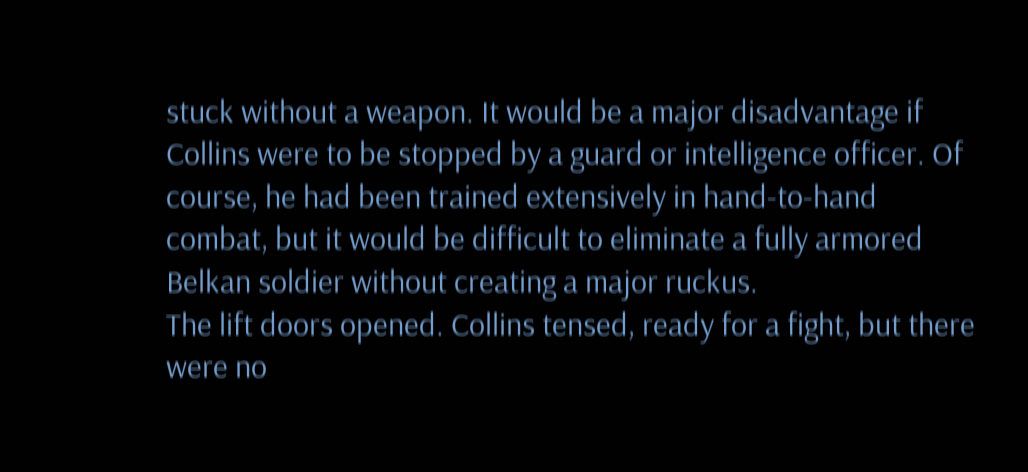stuck without a weapon. It would be a major disadvantage if Collins were to be stopped by a guard or intelligence officer. Of course, he had been trained extensively in hand-to-hand combat, but it would be difficult to eliminate a fully armored Belkan soldier without creating a major ruckus.
The lift doors opened. Collins tensed, ready for a fight, but there were no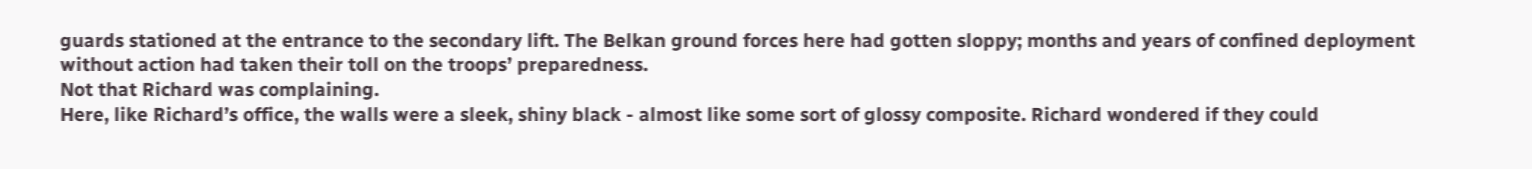guards stationed at the entrance to the secondary lift. The Belkan ground forces here had gotten sloppy; months and years of confined deployment without action had taken their toll on the troops’ preparedness.
Not that Richard was complaining.
Here, like Richard’s office, the walls were a sleek, shiny black - almost like some sort of glossy composite. Richard wondered if they could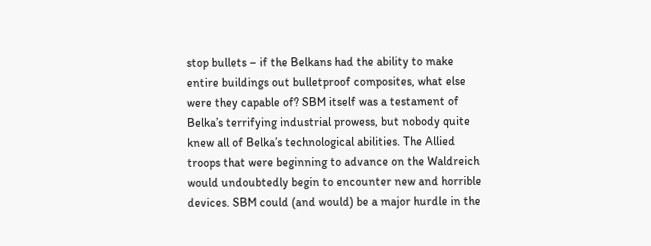stop bullets – if the Belkans had the ability to make entire buildings out bulletproof composites, what else were they capable of? SBM itself was a testament of Belka’s terrifying industrial prowess, but nobody quite knew all of Belka’s technological abilities. The Allied troops that were beginning to advance on the Waldreich would undoubtedly begin to encounter new and horrible devices. SBM could (and would) be a major hurdle in the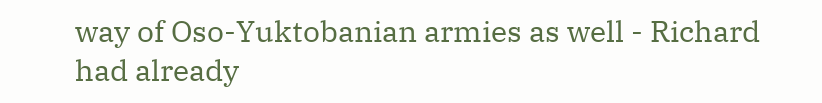way of Oso-Yuktobanian armies as well - Richard had already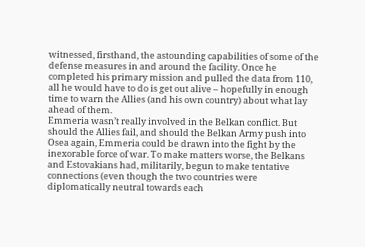witnessed, firsthand, the astounding capabilities of some of the defense measures in and around the facility. Once he completed his primary mission and pulled the data from 110, all he would have to do is get out alive – hopefully in enough time to warn the Allies (and his own country) about what lay ahead of them.
Emmeria wasn’t really involved in the Belkan conflict. But should the Allies fail, and should the Belkan Army push into Osea again, Emmeria could be drawn into the fight by the inexorable force of war. To make matters worse, the Belkans and Estovakians had, militarily, begun to make tentative connections (even though the two countries were diplomatically neutral towards each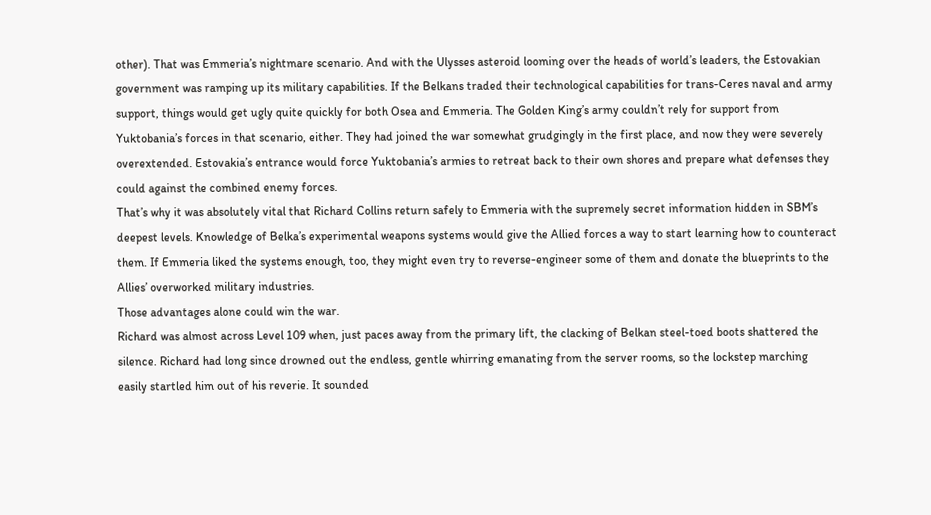other). That was Emmeria’s nightmare scenario. And with the Ulysses asteroid looming over the heads of world’s leaders, the Estovakian government was ramping up its military capabilities. If the Belkans traded their technological capabilities for trans-Ceres naval and army support, things would get ugly quite quickly for both Osea and Emmeria. The Golden King’s army couldn’t rely for support from Yuktobania’s forces in that scenario, either. They had joined the war somewhat grudgingly in the first place, and now they were severely overextended. Estovakia’s entrance would force Yuktobania’s armies to retreat back to their own shores and prepare what defenses they could against the combined enemy forces.
That’s why it was absolutely vital that Richard Collins return safely to Emmeria with the supremely secret information hidden in SBM’s deepest levels. Knowledge of Belka’s experimental weapons systems would give the Allied forces a way to start learning how to counteract them. If Emmeria liked the systems enough, too, they might even try to reverse-engineer some of them and donate the blueprints to the Allies’ overworked military industries.
Those advantages alone could win the war.
Richard was almost across Level 109 when, just paces away from the primary lift, the clacking of Belkan steel-toed boots shattered the silence. Richard had long since drowned out the endless, gentle whirring emanating from the server rooms, so the lockstep marching easily startled him out of his reverie. It sounded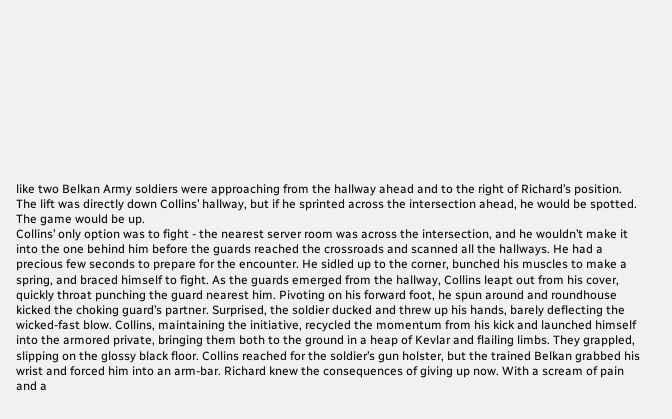like two Belkan Army soldiers were approaching from the hallway ahead and to the right of Richard’s position. The lift was directly down Collins’ hallway, but if he sprinted across the intersection ahead, he would be spotted. The game would be up.
Collins’ only option was to fight - the nearest server room was across the intersection, and he wouldn’t make it into the one behind him before the guards reached the crossroads and scanned all the hallways. He had a precious few seconds to prepare for the encounter. He sidled up to the corner, bunched his muscles to make a spring, and braced himself to fight. As the guards emerged from the hallway, Collins leapt out from his cover, quickly throat punching the guard nearest him. Pivoting on his forward foot, he spun around and roundhouse kicked the choking guard’s partner. Surprised, the soldier ducked and threw up his hands, barely deflecting the wicked-fast blow. Collins, maintaining the initiative, recycled the momentum from his kick and launched himself into the armored private, bringing them both to the ground in a heap of Kevlar and flailing limbs. They grappled, slipping on the glossy black floor. Collins reached for the soldier’s gun holster, but the trained Belkan grabbed his wrist and forced him into an arm-bar. Richard knew the consequences of giving up now. With a scream of pain and a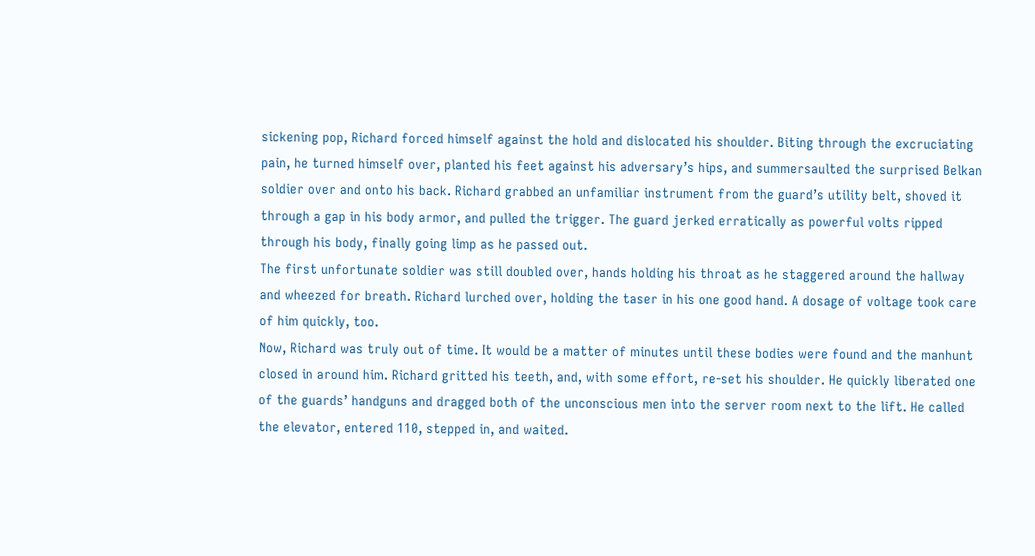sickening pop, Richard forced himself against the hold and dislocated his shoulder. Biting through the excruciating pain, he turned himself over, planted his feet against his adversary’s hips, and summersaulted the surprised Belkan soldier over and onto his back. Richard grabbed an unfamiliar instrument from the guard’s utility belt, shoved it through a gap in his body armor, and pulled the trigger. The guard jerked erratically as powerful volts ripped through his body, finally going limp as he passed out.
The first unfortunate soldier was still doubled over, hands holding his throat as he staggered around the hallway and wheezed for breath. Richard lurched over, holding the taser in his one good hand. A dosage of voltage took care of him quickly, too.
Now, Richard was truly out of time. It would be a matter of minutes until these bodies were found and the manhunt closed in around him. Richard gritted his teeth, and, with some effort, re-set his shoulder. He quickly liberated one of the guards’ handguns and dragged both of the unconscious men into the server room next to the lift. He called the elevator, entered 110, stepped in, and waited.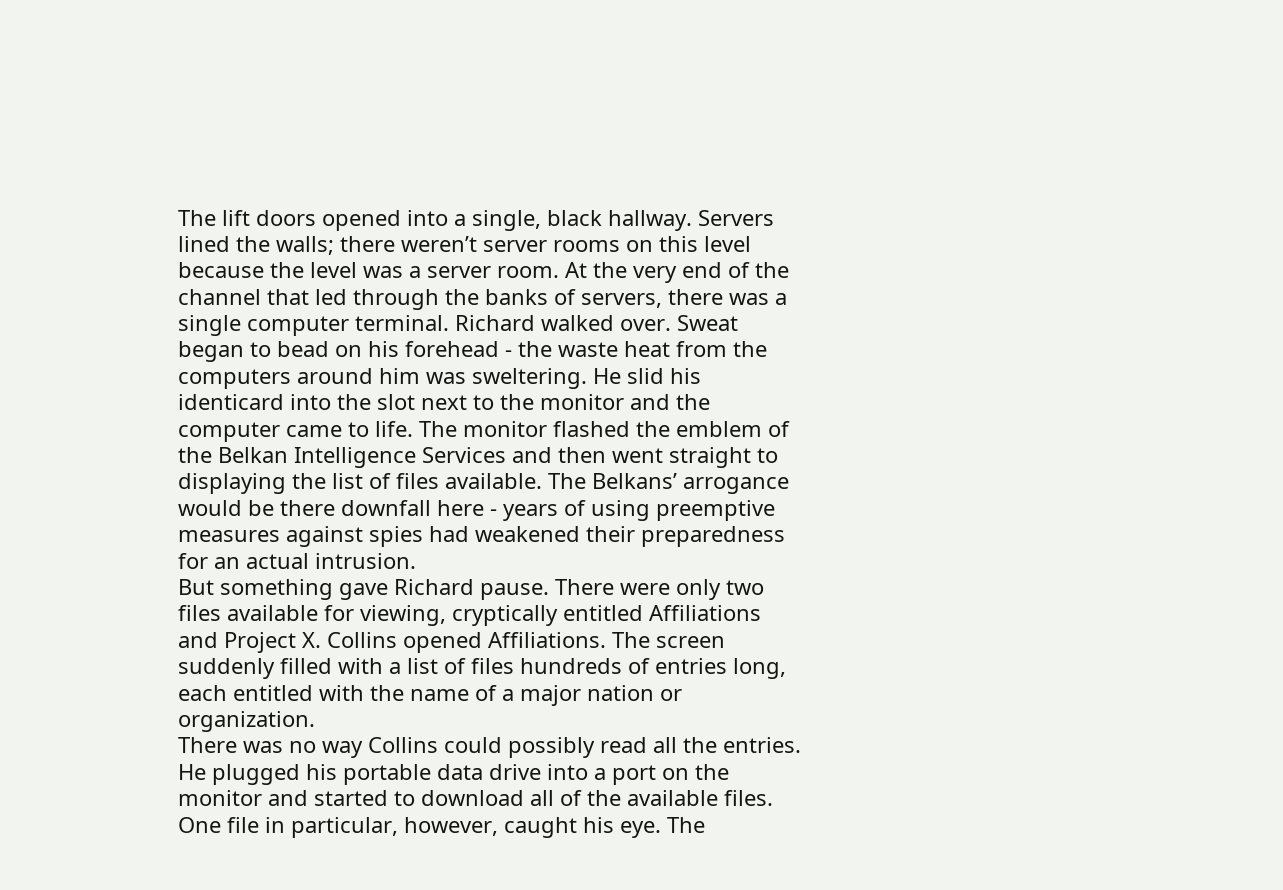The lift doors opened into a single, black hallway. Servers lined the walls; there weren’t server rooms on this level because the level was a server room. At the very end of the channel that led through the banks of servers, there was a single computer terminal. Richard walked over. Sweat began to bead on his forehead - the waste heat from the computers around him was sweltering. He slid his identicard into the slot next to the monitor and the computer came to life. The monitor flashed the emblem of the Belkan Intelligence Services and then went straight to displaying the list of files available. The Belkans’ arrogance would be there downfall here - years of using preemptive measures against spies had weakened their preparedness for an actual intrusion.
But something gave Richard pause. There were only two files available for viewing, cryptically entitled Affiliations and Project X. Collins opened Affiliations. The screen suddenly filled with a list of files hundreds of entries long, each entitled with the name of a major nation or organization.
There was no way Collins could possibly read all the entries. He plugged his portable data drive into a port on the monitor and started to download all of the available files. One file in particular, however, caught his eye. The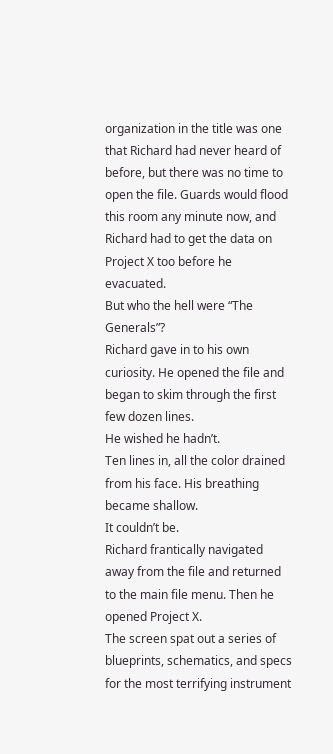organization in the title was one that Richard had never heard of before, but there was no time to open the file. Guards would flood this room any minute now, and Richard had to get the data on Project X too before he evacuated.
But who the hell were “The Generals”?
Richard gave in to his own curiosity. He opened the file and began to skim through the first few dozen lines.
He wished he hadn’t.
Ten lines in, all the color drained from his face. His breathing became shallow.
It couldn’t be.
Richard frantically navigated away from the file and returned to the main file menu. Then he opened Project X.
The screen spat out a series of blueprints, schematics, and specs for the most terrifying instrument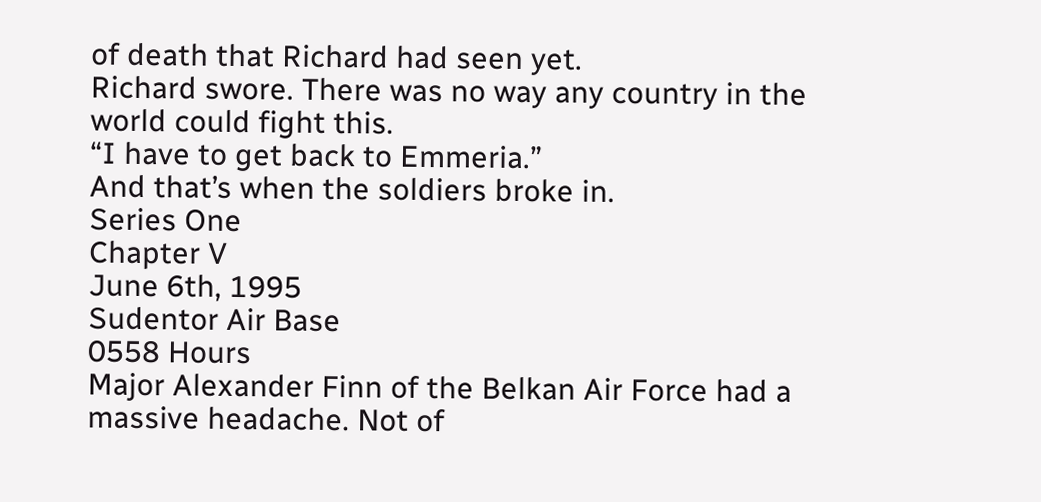of death that Richard had seen yet.
Richard swore. There was no way any country in the world could fight this.
“I have to get back to Emmeria.”
And that’s when the soldiers broke in.
Series One
Chapter V
June 6th, 1995
Sudentor Air Base
0558 Hours
Major Alexander Finn of the Belkan Air Force had a massive headache. Not of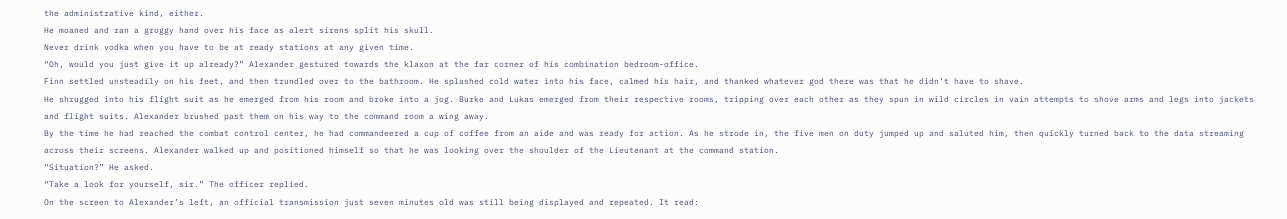the administrative kind, either.
He moaned and ran a groggy hand over his face as alert sirens split his skull.
Never drink vodka when you have to be at ready stations at any given time.
“Oh, would you just give it up already?” Alexander gestured towards the klaxon at the far corner of his combination bedroom-office.
Finn settled unsteadily on his feet, and then trundled over to the bathroom. He splashed cold water into his face, calmed his hair, and thanked whatever god there was that he didn’t have to shave.
He shrugged into his flight suit as he emerged from his room and broke into a jog. Burke and Lukas emerged from their respective rooms, tripping over each other as they spun in wild circles in vain attempts to shove arms and legs into jackets and flight suits. Alexander brushed past them on his way to the command room a wing away.
By the time he had reached the combat control center, he had commandeered a cup of coffee from an aide and was ready for action. As he strode in, the five men on duty jumped up and saluted him, then quickly turned back to the data streaming across their screens. Alexander walked up and positioned himself so that he was looking over the shoulder of the Lieutenant at the command station.
“Situation?” He asked.
“Take a look for yourself, sir.” The officer replied.
On the screen to Alexander’s left, an official transmission just seven minutes old was still being displayed and repeated. It read: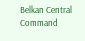Belkan Central Command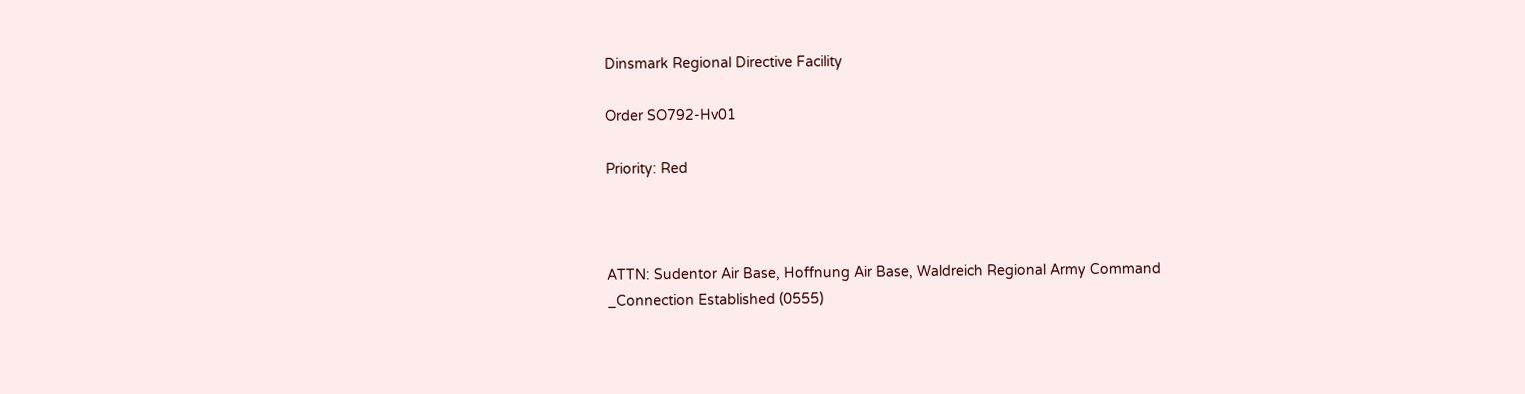Dinsmark Regional Directive Facility

Order SO792-Hv01

Priority: Red



ATTN: Sudentor Air Base, Hoffnung Air Base, Waldreich Regional Army Command
_Connection Established (0555)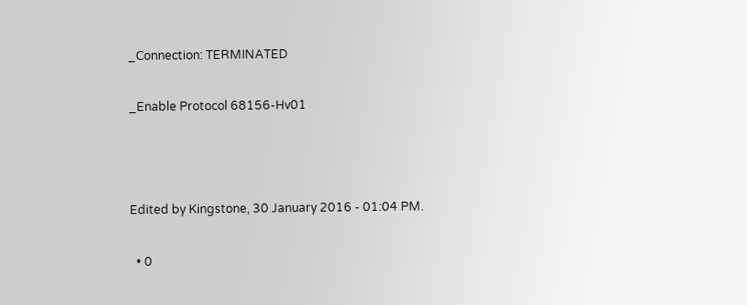_Connection: TERMINATED

_Enable Protocol 68156-Hv01



Edited by Kingstone, 30 January 2016 - 01:04 PM.

  • 0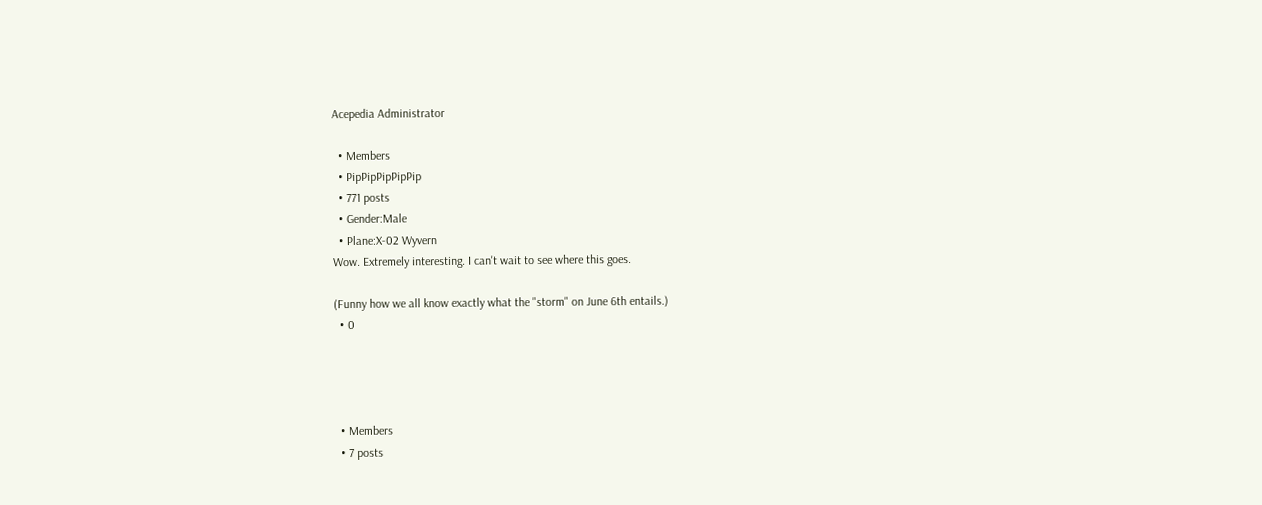Acepedia Administrator

  • Members
  • PipPipPipPipPip
  • 771 posts
  • Gender:Male
  • Plane:X-02 Wyvern
Wow. Extremely interesting. I can't wait to see where this goes.

(Funny how we all know exactly what the "storm" on June 6th entails.)
  • 0




  • Members
  • 7 posts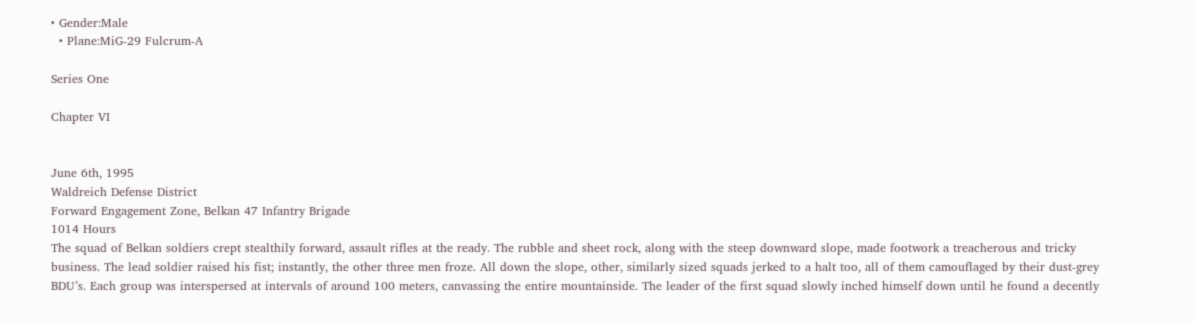• Gender:Male
  • Plane:MiG-29 Fulcrum-A

Series One

Chapter VI


June 6th, 1995
Waldreich Defense District
Forward Engagement Zone, Belkan 47 Infantry Brigade
1014 Hours
The squad of Belkan soldiers crept stealthily forward, assault rifles at the ready. The rubble and sheet rock, along with the steep downward slope, made footwork a treacherous and tricky business. The lead soldier raised his fist; instantly, the other three men froze. All down the slope, other, similarly sized squads jerked to a halt too, all of them camouflaged by their dust-grey BDU’s. Each group was interspersed at intervals of around 100 meters, canvassing the entire mountainside. The leader of the first squad slowly inched himself down until he found a decently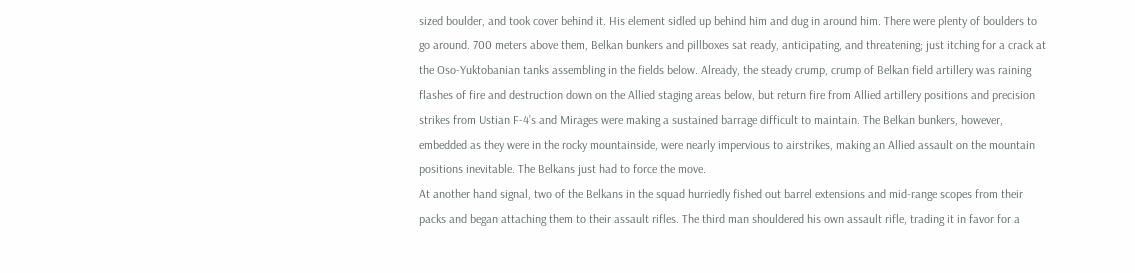sized boulder, and took cover behind it. His element sidled up behind him and dug in around him. There were plenty of boulders to go around. 700 meters above them, Belkan bunkers and pillboxes sat ready, anticipating, and threatening; just itching for a crack at the Oso-Yuktobanian tanks assembling in the fields below. Already, the steady crump, crump of Belkan field artillery was raining flashes of fire and destruction down on the Allied staging areas below, but return fire from Allied artillery positions and precision strikes from Ustian F-4’s and Mirages were making a sustained barrage difficult to maintain. The Belkan bunkers, however, embedded as they were in the rocky mountainside, were nearly impervious to airstrikes, making an Allied assault on the mountain positions inevitable. The Belkans just had to force the move.
At another hand signal, two of the Belkans in the squad hurriedly fished out barrel extensions and mid-range scopes from their packs and began attaching them to their assault rifles. The third man shouldered his own assault rifle, trading it in favor for a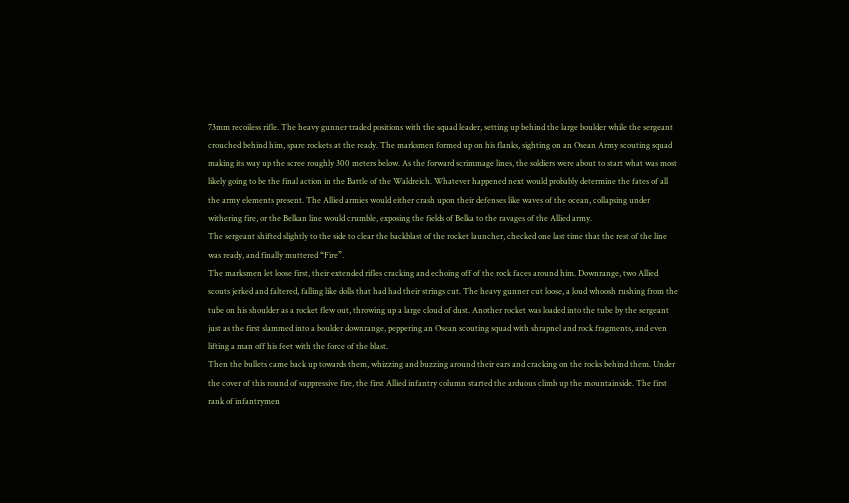73mm recoiless rifle. The heavy gunner traded positions with the squad leader, setting up behind the large boulder while the sergeant crouched behind him, spare rockets at the ready. The marksmen formed up on his flanks, sighting on an Osean Army scouting squad making its way up the scree roughly 300 meters below. As the forward scrimmage lines, the soldiers were about to start what was most likely going to be the final action in the Battle of the Waldreich. Whatever happened next would probably determine the fates of all the army elements present. The Allied armies would either crash upon their defenses like waves of the ocean, collapsing under withering fire, or the Belkan line would crumble, exposing the fields of Belka to the ravages of the Allied army.
The sergeant shifted slightly to the side to clear the backblast of the rocket launcher, checked one last time that the rest of the line was ready, and finally muttered “Fire”.
The marksmen let loose first, their extended rifles cracking and echoing off of the rock faces around him. Downrange, two Allied scouts jerked and faltered, falling like dolls that had had their strings cut. The heavy gunner cut loose, a loud whoosh rushing from the tube on his shoulder as a rocket flew out, throwing up a large cloud of dust. Another rocket was loaded into the tube by the sergeant just as the first slammed into a boulder downrange, peppering an Osean scouting squad with shrapnel and rock fragments, and even lifting a man off his feet with the force of the blast.
Then the bullets came back up towards them, whizzing and buzzing around their ears and cracking on the rocks behind them. Under the cover of this round of suppressive fire, the first Allied infantry column started the arduous climb up the mountainside. The first rank of infantrymen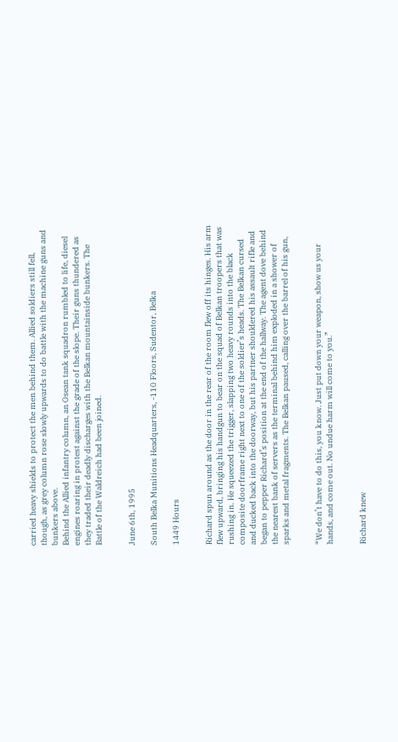carried heavy shields to protect the men behind them. Allied soldiers still fell, though, as grey column rose slowly upwards to do battle with the machine guns and bunkers above.
Behind the Allied infantry column, an Osean tank squadron rumbled to life, diesel engines roaring in protest against the grade of the slope. Their guns thundered as they traded their deadly discharges with the Belkan mountainside bunkers. The Battle of the Waldreich had been joined.


June 6th, 1995

South Belka Munitions Headquarters, -110 Floors, Sudentor, Belka

1449 Hours


Richard spun around as the door in the rear of the room flew off its hinges. His arm flew upward, bringing his handgun to bear on the squad of Belkan troopers that was rushing in. He squeezed the trigger, slapping two heavy rounds into the black composite doorframe right next to one of the soldier’s heads. The Belkan cursed and ducked back into the doorway, but his partner shouldered his assault rifle and began to pepper Richard’s position at the end of the hallway. The agent dove behind the nearest bank of servers as the terminal behind him exploded in a shower of sparks and metal fragments. The Belkan paused, calling over the barrel of his gun,


“We don’t have to do this, you know. Just put down your weapon, show us your hands, and come out. No undue harm will come to you.”


Richard knew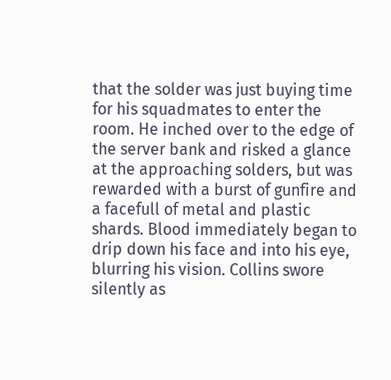that the solder was just buying time for his squadmates to enter the room. He inched over to the edge of the server bank and risked a glance at the approaching solders, but was rewarded with a burst of gunfire and a facefull of metal and plastic shards. Blood immediately began to drip down his face and into his eye, blurring his vision. Collins swore silently as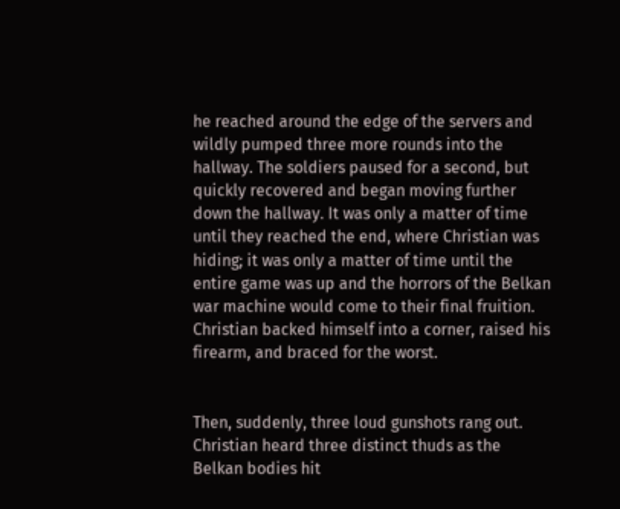he reached around the edge of the servers and wildly pumped three more rounds into the hallway. The soldiers paused for a second, but quickly recovered and began moving further down the hallway. It was only a matter of time until they reached the end, where Christian was hiding; it was only a matter of time until the entire game was up and the horrors of the Belkan war machine would come to their final fruition. Christian backed himself into a corner, raised his firearm, and braced for the worst.


Then, suddenly, three loud gunshots rang out. Christian heard three distinct thuds as the Belkan bodies hit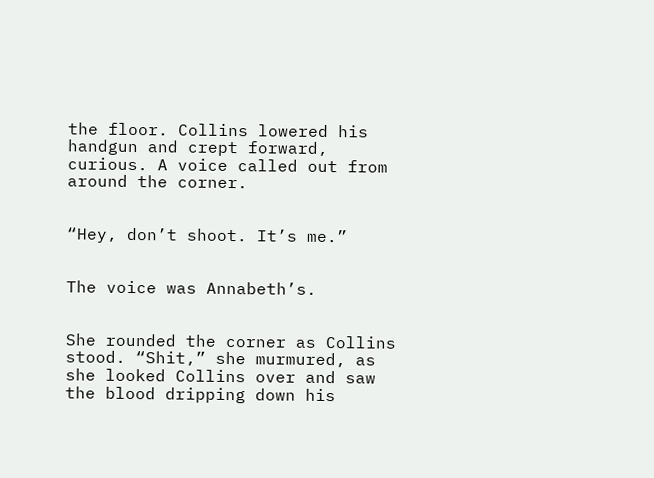the floor. Collins lowered his handgun and crept forward, curious. A voice called out from around the corner.


“Hey, don’t shoot. It’s me.”


The voice was Annabeth’s.


She rounded the corner as Collins stood. “Shit,” she murmured, as she looked Collins over and saw the blood dripping down his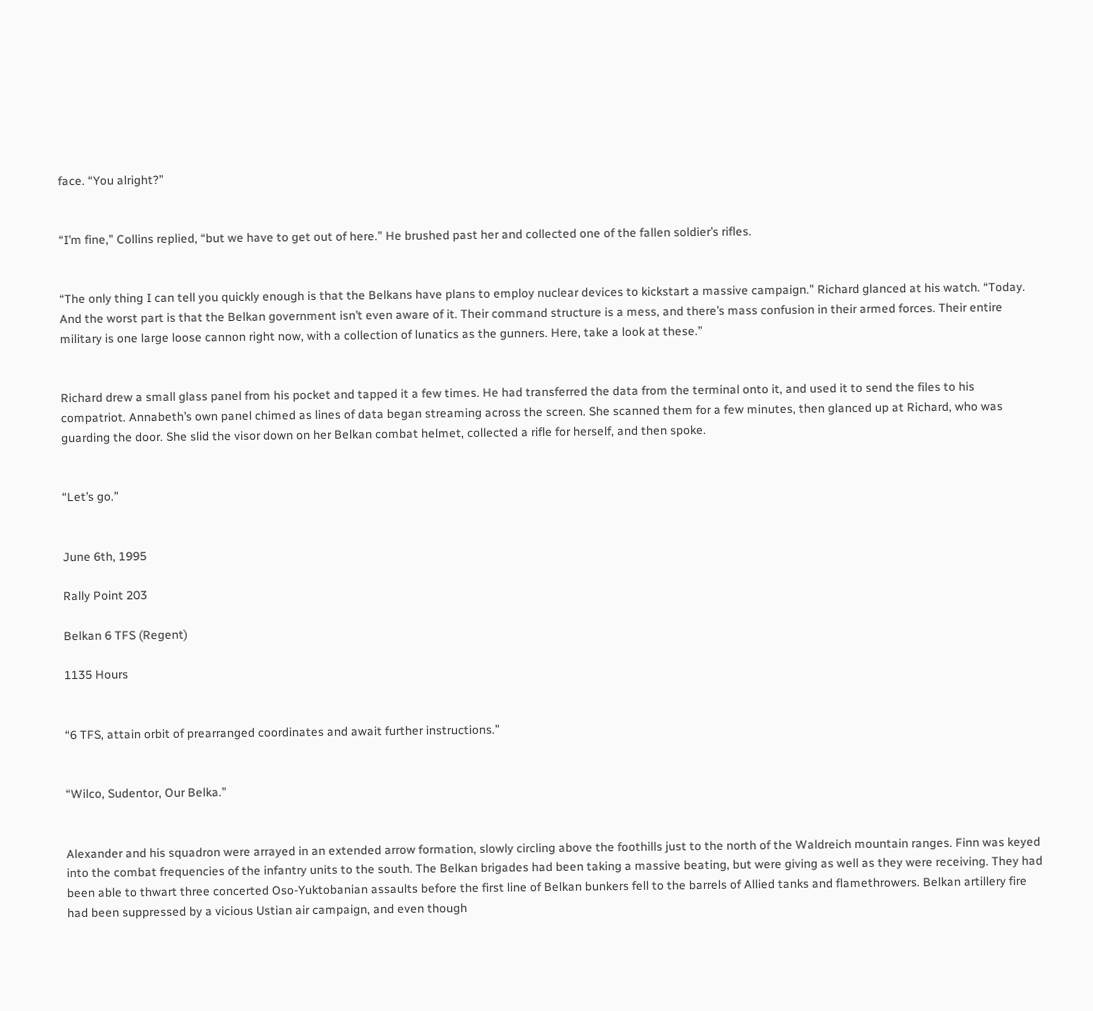face. “You alright?”


“I’m fine,” Collins replied, “but we have to get out of here.” He brushed past her and collected one of the fallen soldier’s rifles.


“The only thing I can tell you quickly enough is that the Belkans have plans to employ nuclear devices to kickstart a massive campaign.” Richard glanced at his watch. “Today. And the worst part is that the Belkan government isn’t even aware of it. Their command structure is a mess, and there’s mass confusion in their armed forces. Their entire military is one large loose cannon right now, with a collection of lunatics as the gunners. Here, take a look at these.”


Richard drew a small glass panel from his pocket and tapped it a few times. He had transferred the data from the terminal onto it, and used it to send the files to his compatriot. Annabeth’s own panel chimed as lines of data began streaming across the screen. She scanned them for a few minutes, then glanced up at Richard, who was guarding the door. She slid the visor down on her Belkan combat helmet, collected a rifle for herself, and then spoke.


“Let’s go.”


June 6th, 1995

Rally Point 203

Belkan 6 TFS (Regent)

1135 Hours


“6 TFS, attain orbit of prearranged coordinates and await further instructions.”


“Wilco, Sudentor, Our Belka.”


Alexander and his squadron were arrayed in an extended arrow formation, slowly circling above the foothills just to the north of the Waldreich mountain ranges. Finn was keyed into the combat frequencies of the infantry units to the south. The Belkan brigades had been taking a massive beating, but were giving as well as they were receiving. They had been able to thwart three concerted Oso-Yuktobanian assaults before the first line of Belkan bunkers fell to the barrels of Allied tanks and flamethrowers. Belkan artillery fire had been suppressed by a vicious Ustian air campaign, and even though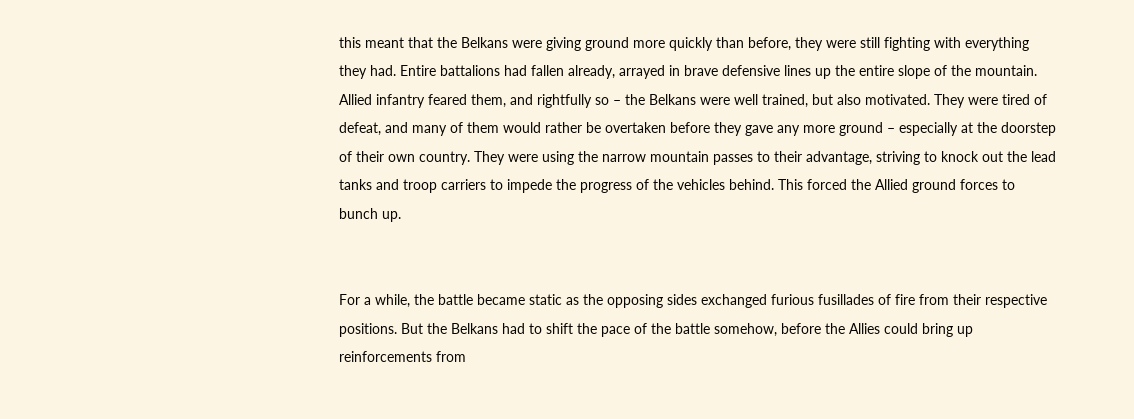this meant that the Belkans were giving ground more quickly than before, they were still fighting with everything they had. Entire battalions had fallen already, arrayed in brave defensive lines up the entire slope of the mountain. Allied infantry feared them, and rightfully so – the Belkans were well trained, but also motivated. They were tired of defeat, and many of them would rather be overtaken before they gave any more ground – especially at the doorstep of their own country. They were using the narrow mountain passes to their advantage, striving to knock out the lead tanks and troop carriers to impede the progress of the vehicles behind. This forced the Allied ground forces to bunch up.


For a while, the battle became static as the opposing sides exchanged furious fusillades of fire from their respective positions. But the Belkans had to shift the pace of the battle somehow, before the Allies could bring up reinforcements from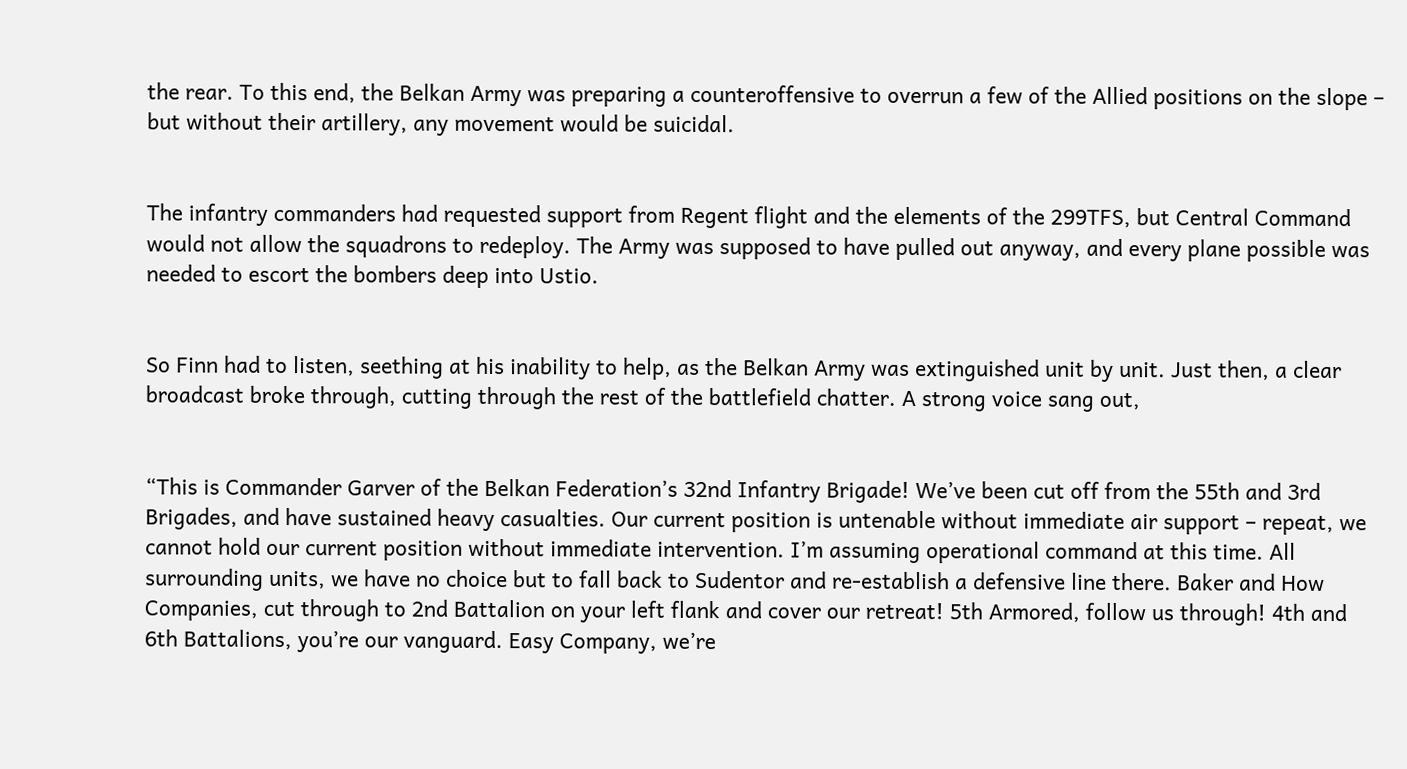the rear. To this end, the Belkan Army was preparing a counteroffensive to overrun a few of the Allied positions on the slope – but without their artillery, any movement would be suicidal.


The infantry commanders had requested support from Regent flight and the elements of the 299TFS, but Central Command would not allow the squadrons to redeploy. The Army was supposed to have pulled out anyway, and every plane possible was needed to escort the bombers deep into Ustio.


So Finn had to listen, seething at his inability to help, as the Belkan Army was extinguished unit by unit. Just then, a clear broadcast broke through, cutting through the rest of the battlefield chatter. A strong voice sang out,


“This is Commander Garver of the Belkan Federation’s 32nd Infantry Brigade! We’ve been cut off from the 55th and 3rd Brigades, and have sustained heavy casualties. Our current position is untenable without immediate air support – repeat, we cannot hold our current position without immediate intervention. I’m assuming operational command at this time. All surrounding units, we have no choice but to fall back to Sudentor and re-establish a defensive line there. Baker and How Companies, cut through to 2nd Battalion on your left flank and cover our retreat! 5th Armored, follow us through! 4th and 6th Battalions, you’re our vanguard. Easy Company, we’re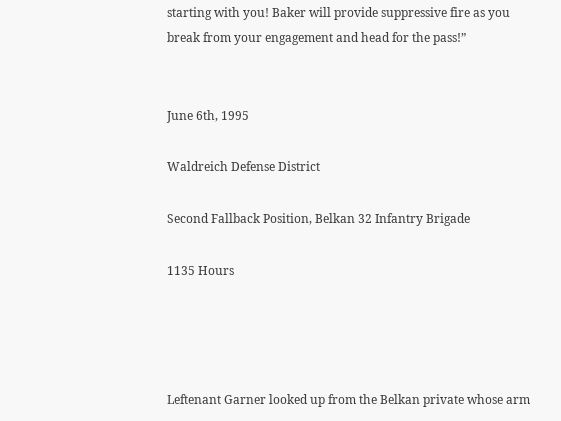starting with you! Baker will provide suppressive fire as you break from your engagement and head for the pass!”


June 6th, 1995

Waldreich Defense District

Second Fallback Position, Belkan 32 Infantry Brigade

1135 Hours




Leftenant Garner looked up from the Belkan private whose arm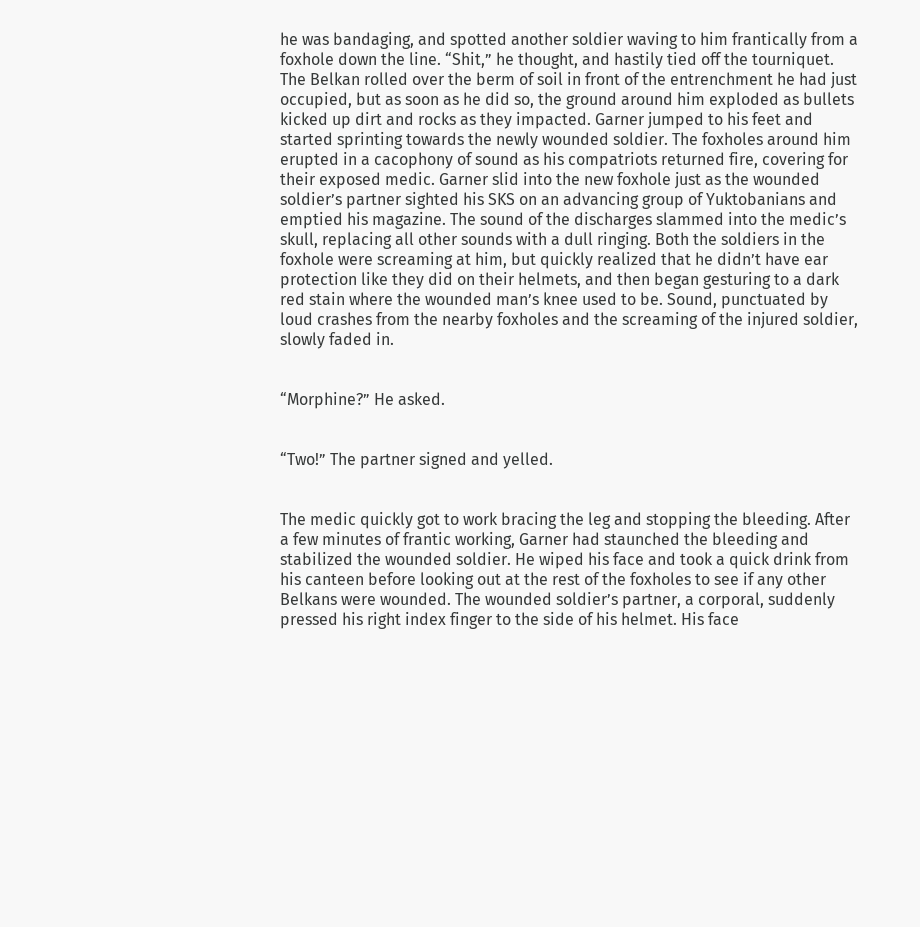he was bandaging, and spotted another soldier waving to him frantically from a foxhole down the line. “Shit,” he thought, and hastily tied off the tourniquet. The Belkan rolled over the berm of soil in front of the entrenchment he had just occupied, but as soon as he did so, the ground around him exploded as bullets kicked up dirt and rocks as they impacted. Garner jumped to his feet and started sprinting towards the newly wounded soldier. The foxholes around him erupted in a cacophony of sound as his compatriots returned fire, covering for their exposed medic. Garner slid into the new foxhole just as the wounded soldier’s partner sighted his SKS on an advancing group of Yuktobanians and emptied his magazine. The sound of the discharges slammed into the medic’s skull, replacing all other sounds with a dull ringing. Both the soldiers in the foxhole were screaming at him, but quickly realized that he didn’t have ear protection like they did on their helmets, and then began gesturing to a dark red stain where the wounded man’s knee used to be. Sound, punctuated by loud crashes from the nearby foxholes and the screaming of the injured soldier, slowly faded in.


“Morphine?” He asked.


“Two!” The partner signed and yelled.


The medic quickly got to work bracing the leg and stopping the bleeding. After a few minutes of frantic working, Garner had staunched the bleeding and stabilized the wounded soldier. He wiped his face and took a quick drink from his canteen before looking out at the rest of the foxholes to see if any other Belkans were wounded. The wounded soldier’s partner, a corporal, suddenly pressed his right index finger to the side of his helmet. His face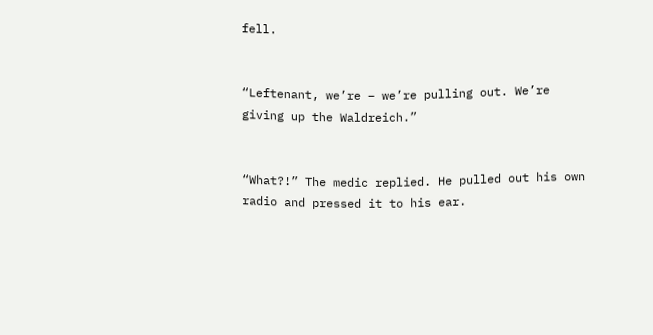fell.


“Leftenant, we’re – we’re pulling out. We’re giving up the Waldreich.”


“What?!” The medic replied. He pulled out his own radio and pressed it to his ear.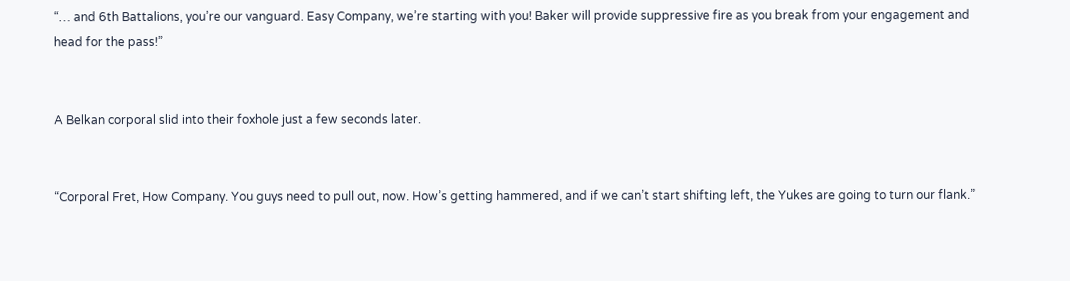“… and 6th Battalions, you’re our vanguard. Easy Company, we’re starting with you! Baker will provide suppressive fire as you break from your engagement and head for the pass!”


A Belkan corporal slid into their foxhole just a few seconds later.


“Corporal Fret, How Company. You guys need to pull out, now. How’s getting hammered, and if we can’t start shifting left, the Yukes are going to turn our flank.”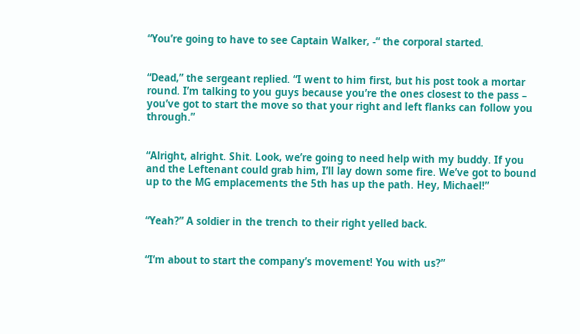“You’re going to have to see Captain Walker, -“ the corporal started.


“Dead,” the sergeant replied. “I went to him first, but his post took a mortar round. I’m talking to you guys because you’re the ones closest to the pass – you’ve got to start the move so that your right and left flanks can follow you through.”


“Alright, alright. Shit. Look, we’re going to need help with my buddy. If you and the Leftenant could grab him, I’ll lay down some fire. We’ve got to bound up to the MG emplacements the 5th has up the path. Hey, Michael!”


“Yeah?” A soldier in the trench to their right yelled back.


“I’m about to start the company’s movement! You with us?”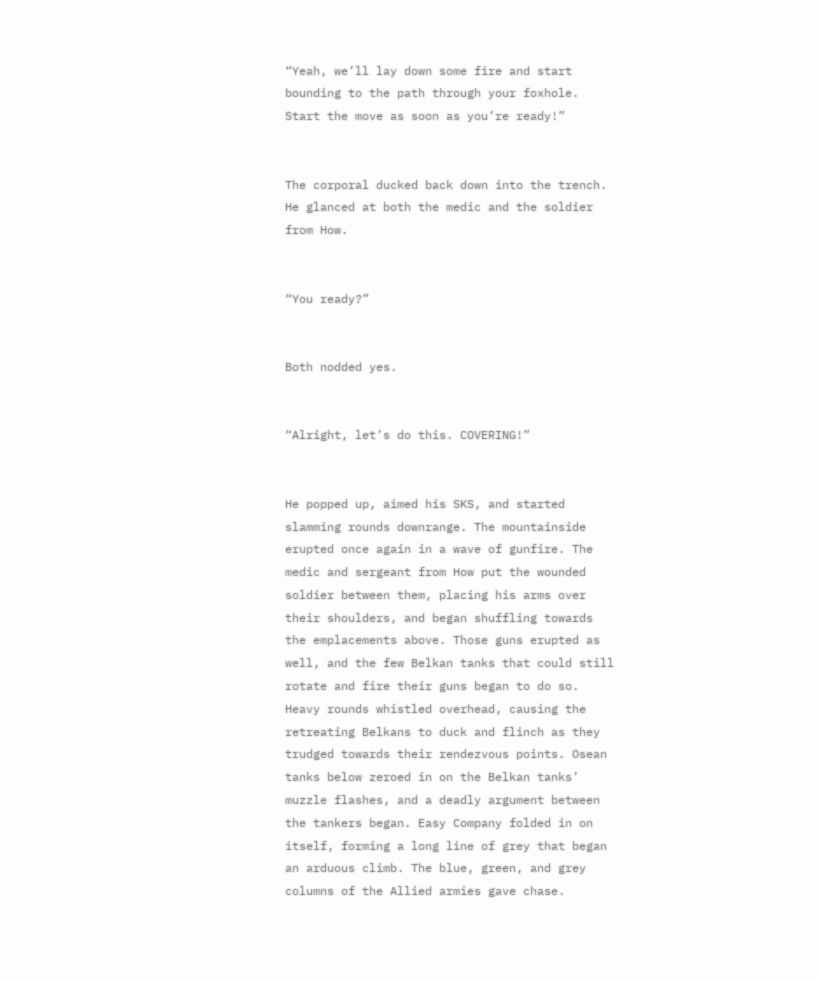“Yeah, we’ll lay down some fire and start bounding to the path through your foxhole. Start the move as soon as you’re ready!”


The corporal ducked back down into the trench. He glanced at both the medic and the soldier from How.


“You ready?”


Both nodded yes.


“Alright, let’s do this. COVERING!”


He popped up, aimed his SKS, and started slamming rounds downrange. The mountainside erupted once again in a wave of gunfire. The medic and sergeant from How put the wounded soldier between them, placing his arms over their shoulders, and began shuffling towards the emplacements above. Those guns erupted as well, and the few Belkan tanks that could still rotate and fire their guns began to do so. Heavy rounds whistled overhead, causing the retreating Belkans to duck and flinch as they trudged towards their rendezvous points. Osean tanks below zeroed in on the Belkan tanks’ muzzle flashes, and a deadly argument between the tankers began. Easy Company folded in on itself, forming a long line of grey that began an arduous climb. The blue, green, and grey columns of the Allied armies gave chase.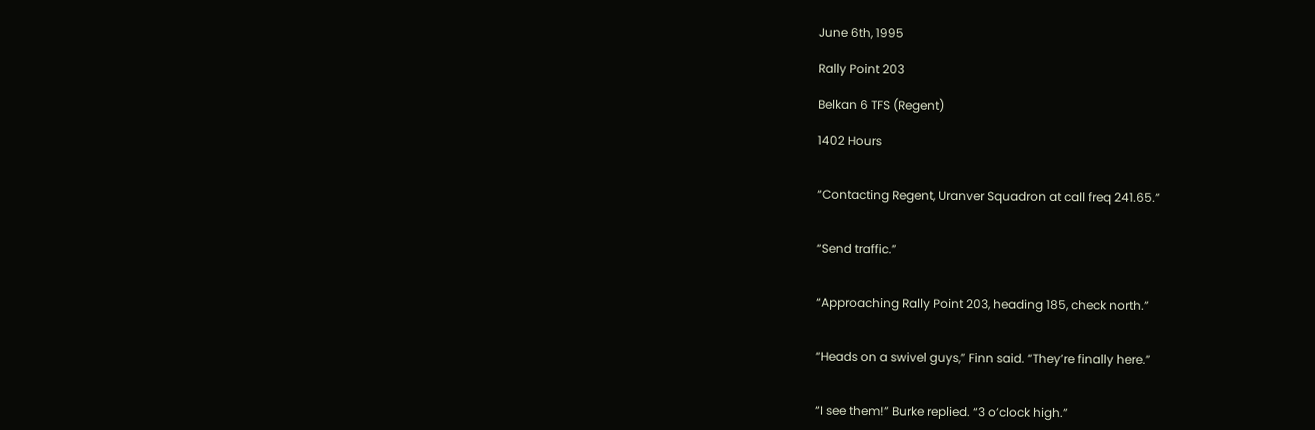June 6th, 1995

Rally Point 203

Belkan 6 TFS (Regent)

1402 Hours


“Contacting Regent, Uranver Squadron at call freq 241.65.”


“Send traffic.”


“Approaching Rally Point 203, heading 185, check north.”


“Heads on a swivel guys,” Finn said. “They’re finally here.”


“I see them!” Burke replied. “3 o’clock high.”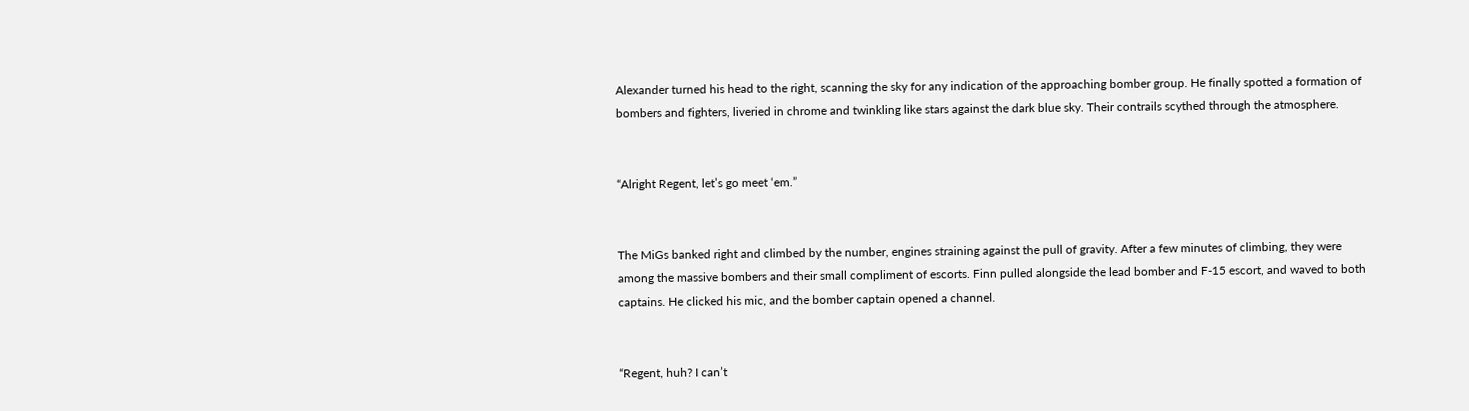Alexander turned his head to the right, scanning the sky for any indication of the approaching bomber group. He finally spotted a formation of bombers and fighters, liveried in chrome and twinkling like stars against the dark blue sky. Their contrails scythed through the atmosphere.


“Alright Regent, let’s go meet ‘em.”


The MiGs banked right and climbed by the number, engines straining against the pull of gravity. After a few minutes of climbing, they were among the massive bombers and their small compliment of escorts. Finn pulled alongside the lead bomber and F-15 escort, and waved to both captains. He clicked his mic, and the bomber captain opened a channel.


“Regent, huh? I can’t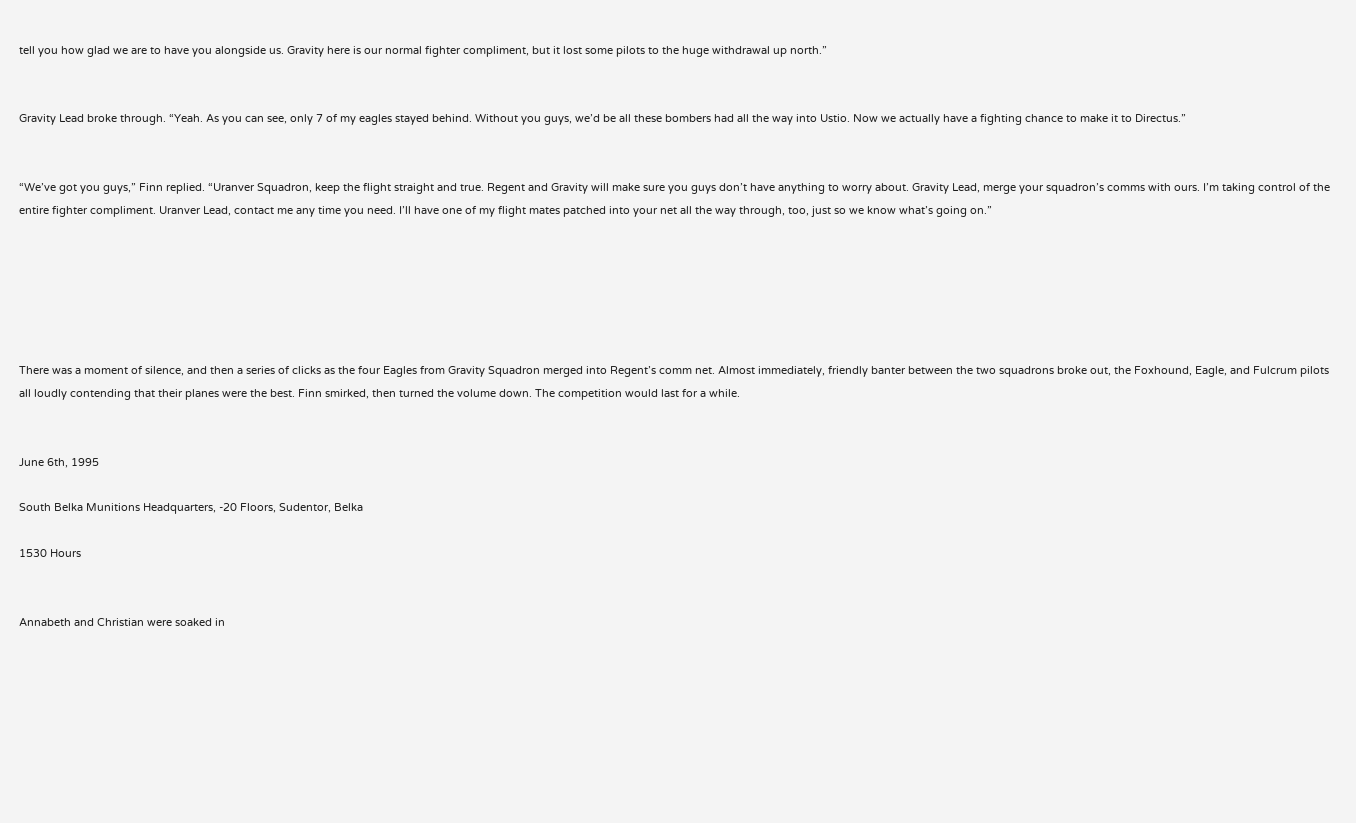tell you how glad we are to have you alongside us. Gravity here is our normal fighter compliment, but it lost some pilots to the huge withdrawal up north.”


Gravity Lead broke through. “Yeah. As you can see, only 7 of my eagles stayed behind. Without you guys, we’d be all these bombers had all the way into Ustio. Now we actually have a fighting chance to make it to Directus.”


“We’ve got you guys,” Finn replied. “Uranver Squadron, keep the flight straight and true. Regent and Gravity will make sure you guys don’t have anything to worry about. Gravity Lead, merge your squadron’s comms with ours. I’m taking control of the entire fighter compliment. Uranver Lead, contact me any time you need. I’ll have one of my flight mates patched into your net all the way through, too, just so we know what’s going on.”






There was a moment of silence, and then a series of clicks as the four Eagles from Gravity Squadron merged into Regent’s comm net. Almost immediately, friendly banter between the two squadrons broke out, the Foxhound, Eagle, and Fulcrum pilots all loudly contending that their planes were the best. Finn smirked, then turned the volume down. The competition would last for a while.


June 6th, 1995

South Belka Munitions Headquarters, -20 Floors, Sudentor, Belka

1530 Hours


Annabeth and Christian were soaked in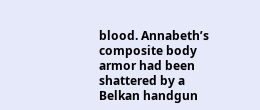blood. Annabeth’s composite body armor had been shattered by a Belkan handgun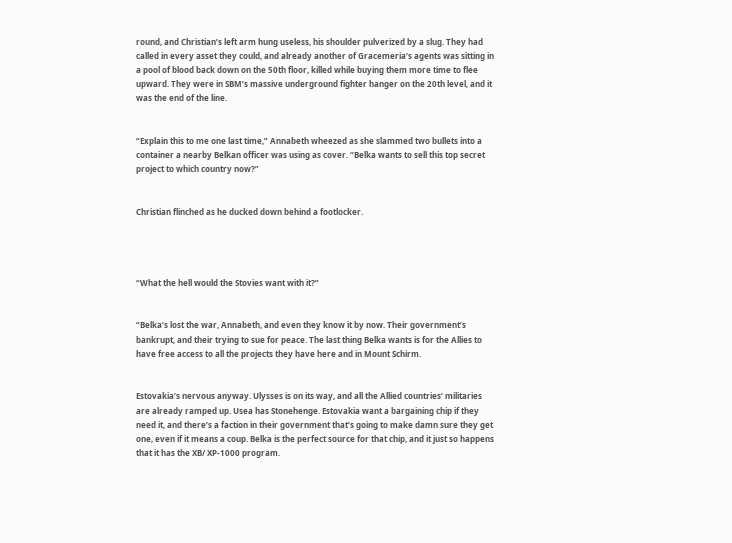round, and Christian’s left arm hung useless, his shoulder pulverized by a slug. They had called in every asset they could, and already another of Gracemeria’s agents was sitting in a pool of blood back down on the 50th floor, killed while buying them more time to flee upward. They were in SBM’s massive underground fighter hanger on the 20th level, and it was the end of the line.


“Explain this to me one last time,” Annabeth wheezed as she slammed two bullets into a container a nearby Belkan officer was using as cover. “Belka wants to sell this top secret project to which country now?”


Christian flinched as he ducked down behind a footlocker.




“What the hell would the Stovies want with it?”


“Belka’s lost the war, Annabeth, and even they know it by now. Their government’s bankrupt, and their trying to sue for peace. The last thing Belka wants is for the Allies to have free access to all the projects they have here and in Mount Schirm.


Estovakia’s nervous anyway. Ulysses is on its way, and all the Allied countries’ militaries are already ramped up. Usea has Stonehenge. Estovakia want a bargaining chip if they need it, and there’s a faction in their government that’s going to make damn sure they get one, even if it means a coup. Belka is the perfect source for that chip, and it just so happens that it has the XB/ XP-1000 program.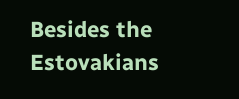Besides the Estovakians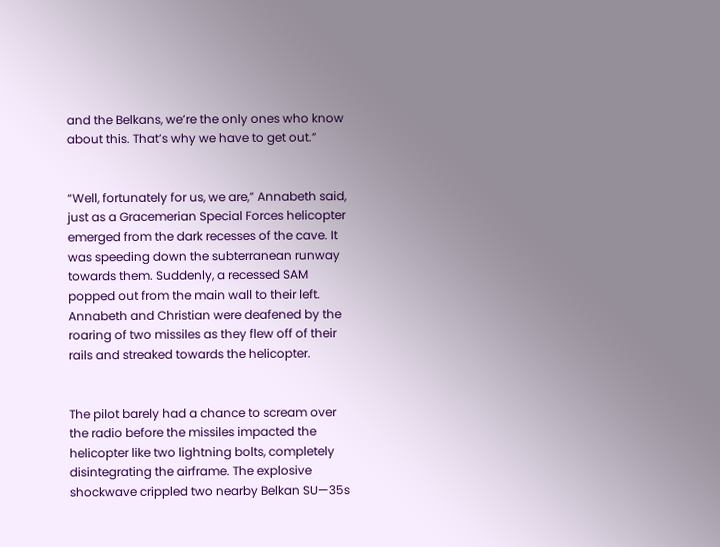and the Belkans, we’re the only ones who know about this. That’s why we have to get out.”


“Well, fortunately for us, we are,” Annabeth said, just as a Gracemerian Special Forces helicopter emerged from the dark recesses of the cave. It was speeding down the subterranean runway towards them. Suddenly, a recessed SAM popped out from the main wall to their left. Annabeth and Christian were deafened by the roaring of two missiles as they flew off of their rails and streaked towards the helicopter.


The pilot barely had a chance to scream over the radio before the missiles impacted the helicopter like two lightning bolts, completely disintegrating the airframe. The explosive shockwave crippled two nearby Belkan SU—35s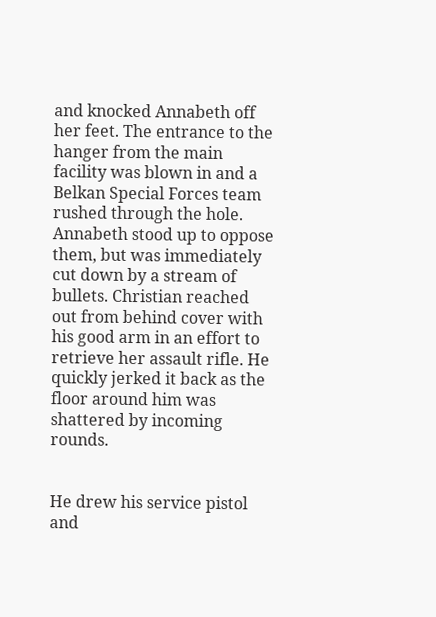and knocked Annabeth off her feet. The entrance to the hanger from the main facility was blown in and a Belkan Special Forces team rushed through the hole. Annabeth stood up to oppose them, but was immediately cut down by a stream of bullets. Christian reached out from behind cover with his good arm in an effort to retrieve her assault rifle. He quickly jerked it back as the floor around him was shattered by incoming rounds.


He drew his service pistol and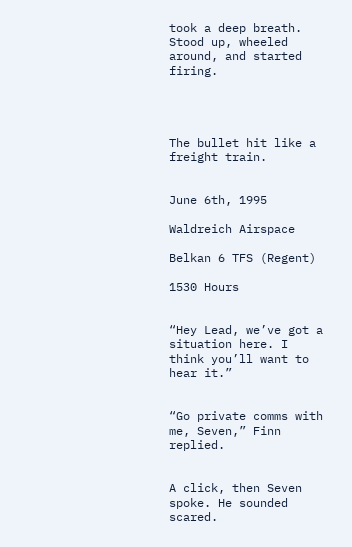took a deep breath. Stood up, wheeled around, and started firing.




The bullet hit like a freight train.


June 6th, 1995

Waldreich Airspace

Belkan 6 TFS (Regent)

1530 Hours


“Hey Lead, we’ve got a situation here. I think you’ll want to hear it.”


“Go private comms with me, Seven,” Finn replied.


A click, then Seven spoke. He sounded scared.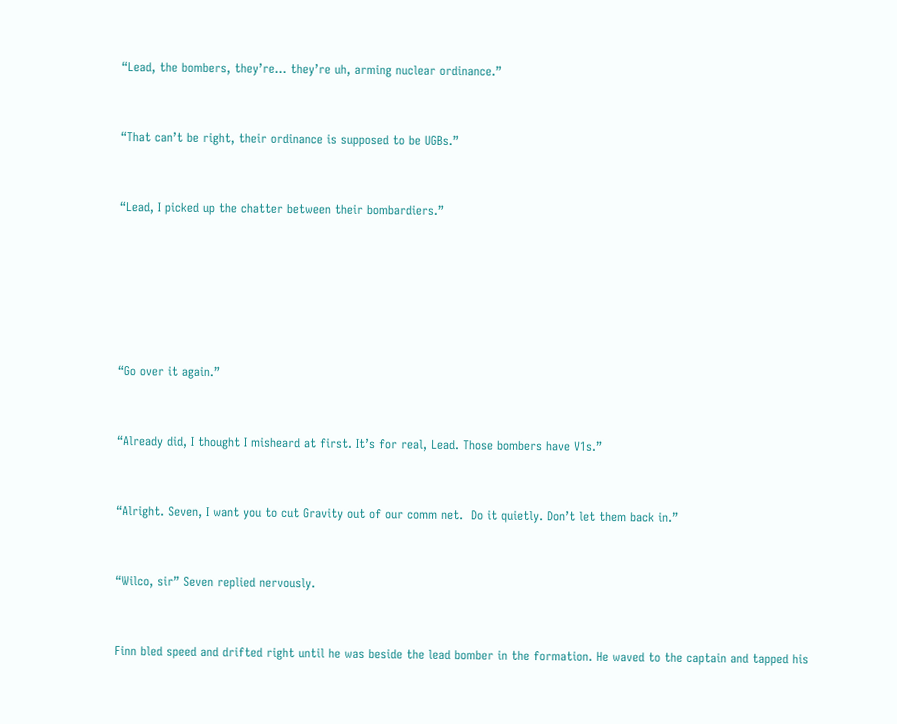“Lead, the bombers, they’re… they’re uh, arming nuclear ordinance.”


“That can’t be right, their ordinance is supposed to be UGBs.”


“Lead, I picked up the chatter between their bombardiers.”






“Go over it again.”


“Already did, I thought I misheard at first. It’s for real, Lead. Those bombers have V1s.”


“Alright. Seven, I want you to cut Gravity out of our comm net.  Do it quietly. Don’t let them back in.”


“Wilco, sir” Seven replied nervously.


Finn bled speed and drifted right until he was beside the lead bomber in the formation. He waved to the captain and tapped his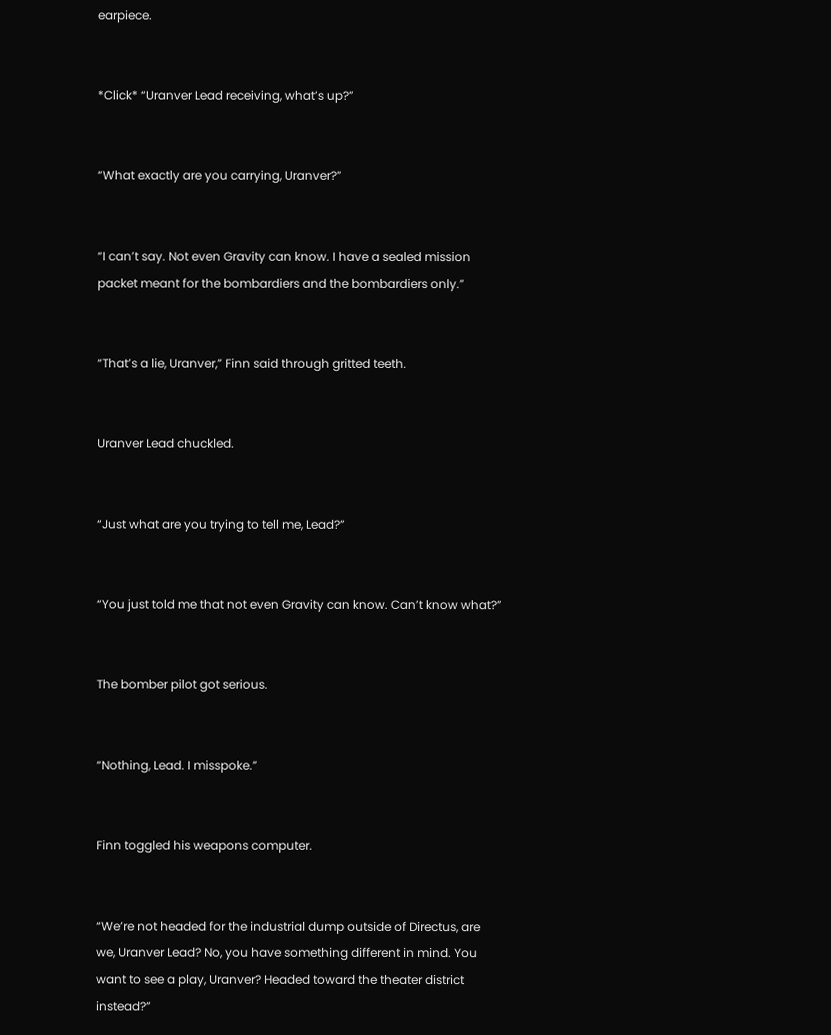earpiece.


*Click* “Uranver Lead receiving, what’s up?”


“What exactly are you carrying, Uranver?”


“I can’t say. Not even Gravity can know. I have a sealed mission packet meant for the bombardiers and the bombardiers only.”


“That’s a lie, Uranver,” Finn said through gritted teeth.


Uranver Lead chuckled.


“Just what are you trying to tell me, Lead?”


“You just told me that not even Gravity can know. Can’t know what?”


The bomber pilot got serious.


“Nothing, Lead. I misspoke.”


Finn toggled his weapons computer.


“We’re not headed for the industrial dump outside of Directus, are we, Uranver Lead? No, you have something different in mind. You want to see a play, Uranver? Headed toward the theater district instead?”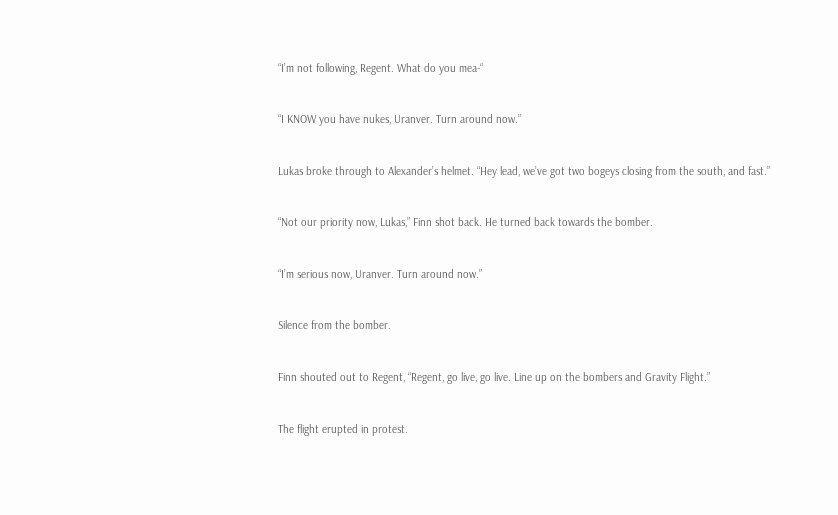“I’m not following, Regent. What do you mea-“


“I KNOW you have nukes, Uranver. Turn around now.”


Lukas broke through to Alexander’s helmet. “Hey lead, we’ve got two bogeys closing from the south, and fast.”


“Not our priority now, Lukas,” Finn shot back. He turned back towards the bomber.


“I’m serious now, Uranver. Turn around now.”


Silence from the bomber.


Finn shouted out to Regent, “Regent, go live, go live. Line up on the bombers and Gravity Flight.”


The flight erupted in protest.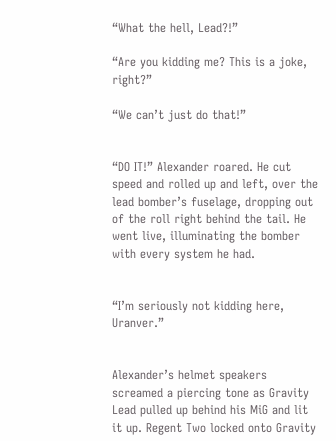“What the hell, Lead?!”

“Are you kidding me? This is a joke, right?”

“We can’t just do that!”


“DO IT!” Alexander roared. He cut speed and rolled up and left, over the lead bomber’s fuselage, dropping out of the roll right behind the tail. He went live, illuminating the bomber with every system he had.


“I’m seriously not kidding here, Uranver.”


Alexander’s helmet speakers screamed a piercing tone as Gravity Lead pulled up behind his MiG and lit it up. Regent Two locked onto Gravity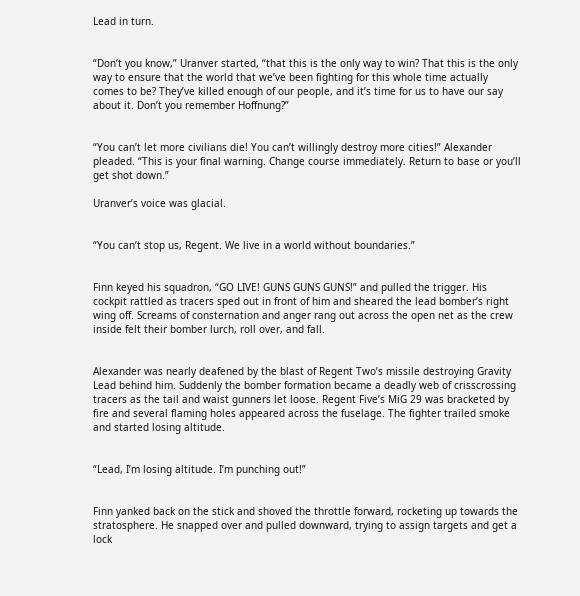Lead in turn.


“Don’t you know,” Uranver started, “that this is the only way to win? That this is the only way to ensure that the world that we’ve been fighting for this whole time actually comes to be? They’ve killed enough of our people, and it’s time for us to have our say about it. Don’t you remember Hoffnung?”


“You can’t let more civilians die! You can’t willingly destroy more cities!” Alexander pleaded. “This is your final warning. Change course immediately. Return to base or you’ll get shot down.”

Uranver’s voice was glacial.


“You can’t stop us, Regent. We live in a world without boundaries.”


Finn keyed his squadron, “GO LIVE! GUNS GUNS GUNS!” and pulled the trigger. His cockpit rattled as tracers sped out in front of him and sheared the lead bomber’s right wing off. Screams of consternation and anger rang out across the open net as the crew inside felt their bomber lurch, roll over, and fall.


Alexander was nearly deafened by the blast of Regent Two’s missile destroying Gravity Lead behind him. Suddenly the bomber formation became a deadly web of crisscrossing tracers as the tail and waist gunners let loose. Regent Five’s MiG 29 was bracketed by fire and several flaming holes appeared across the fuselage. The fighter trailed smoke and started losing altitude.


“Lead, I’m losing altitude. I’m punching out!”


Finn yanked back on the stick and shoved the throttle forward, rocketing up towards the stratosphere. He snapped over and pulled downward, trying to assign targets and get a lock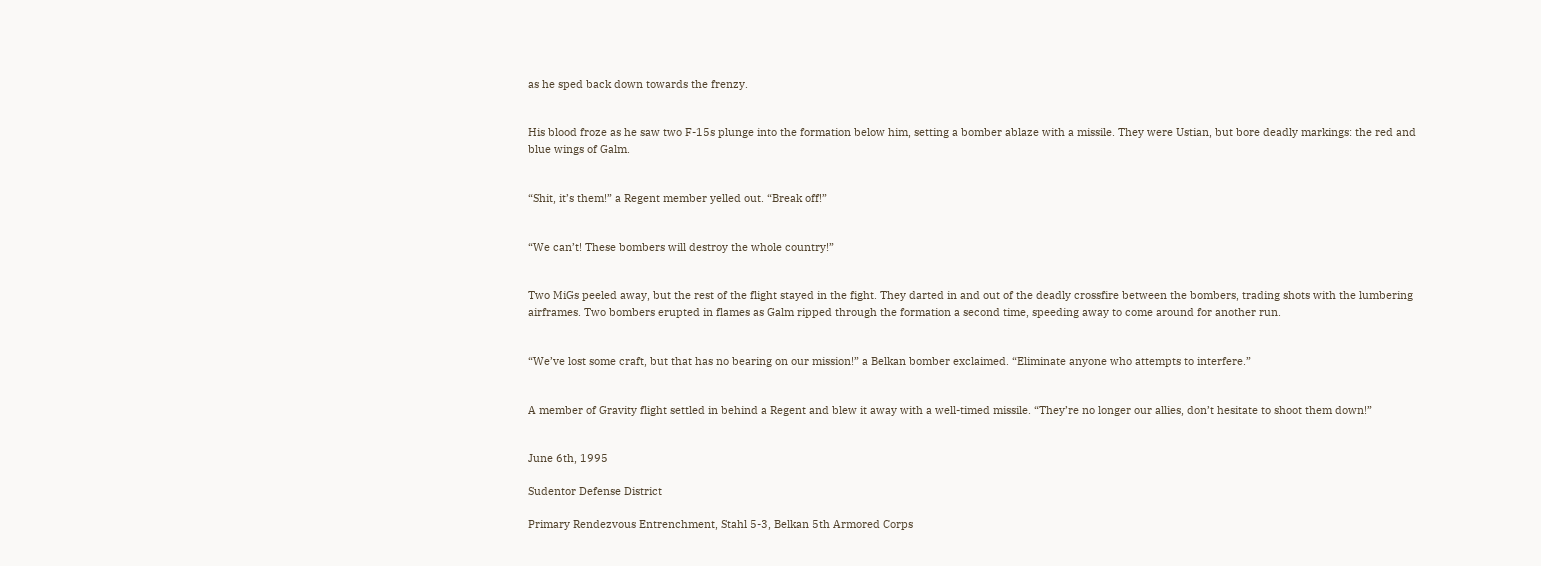as he sped back down towards the frenzy.


His blood froze as he saw two F-15s plunge into the formation below him, setting a bomber ablaze with a missile. They were Ustian, but bore deadly markings: the red and blue wings of Galm.


“Shit, it’s them!” a Regent member yelled out. “Break off!”


“We can’t! These bombers will destroy the whole country!”


Two MiGs peeled away, but the rest of the flight stayed in the fight. They darted in and out of the deadly crossfire between the bombers, trading shots with the lumbering airframes. Two bombers erupted in flames as Galm ripped through the formation a second time, speeding away to come around for another run.


“We’ve lost some craft, but that has no bearing on our mission!” a Belkan bomber exclaimed. “Eliminate anyone who attempts to interfere.”


A member of Gravity flight settled in behind a Regent and blew it away with a well-timed missile. “They’re no longer our allies, don’t hesitate to shoot them down!”


June 6th, 1995

Sudentor Defense District

Primary Rendezvous Entrenchment, Stahl 5-3, Belkan 5th Armored Corps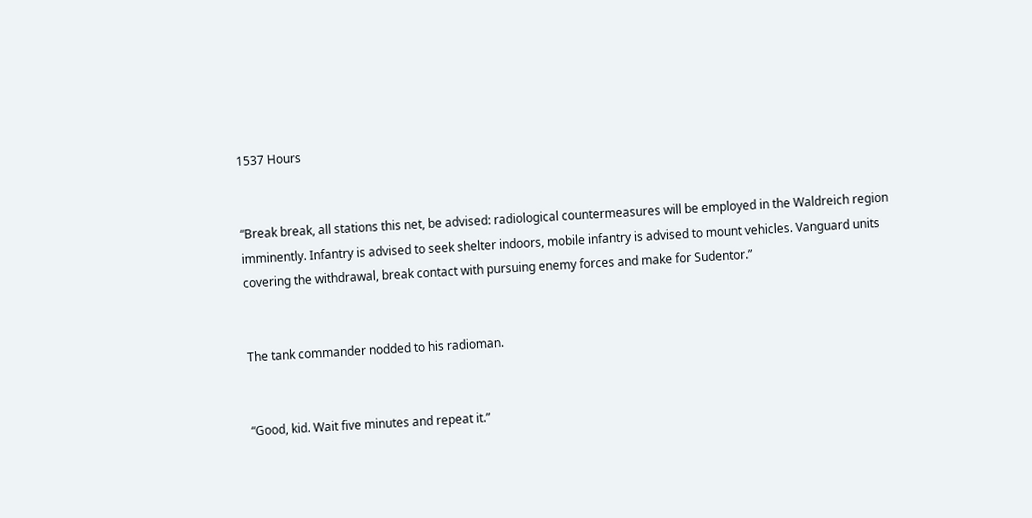1537 Hours


“Break break, all stations this net, be advised: radiological countermeasures will be employed in the Waldreich region imminently. Infantry is advised to seek shelter indoors, mobile infantry is advised to mount vehicles. Vanguard units covering the withdrawal, break contact with pursuing enemy forces and make for Sudentor.”


The tank commander nodded to his radioman.


“Good, kid. Wait five minutes and repeat it.”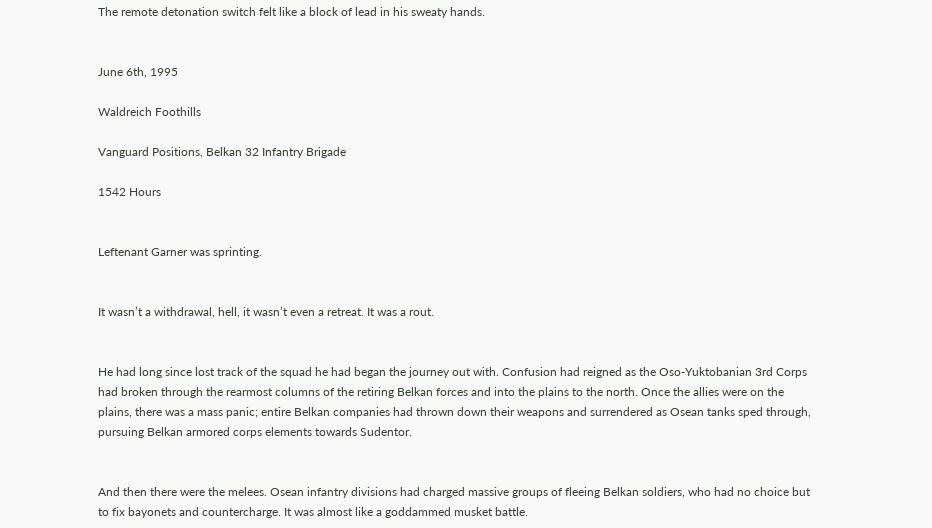The remote detonation switch felt like a block of lead in his sweaty hands.


June 6th, 1995

Waldreich Foothills

Vanguard Positions, Belkan 32 Infantry Brigade

1542 Hours


Leftenant Garner was sprinting.


It wasn’t a withdrawal, hell, it wasn’t even a retreat. It was a rout.


He had long since lost track of the squad he had began the journey out with. Confusion had reigned as the Oso-Yuktobanian 3rd Corps had broken through the rearmost columns of the retiring Belkan forces and into the plains to the north. Once the allies were on the plains, there was a mass panic; entire Belkan companies had thrown down their weapons and surrendered as Osean tanks sped through, pursuing Belkan armored corps elements towards Sudentor.


And then there were the melees. Osean infantry divisions had charged massive groups of fleeing Belkan soldiers, who had no choice but to fix bayonets and countercharge. It was almost like a goddammed musket battle.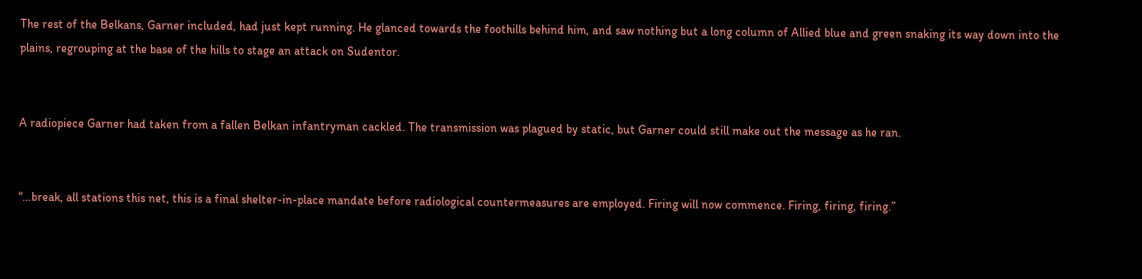The rest of the Belkans, Garner included, had just kept running. He glanced towards the foothills behind him, and saw nothing but a long column of Allied blue and green snaking its way down into the plains, regrouping at the base of the hills to stage an attack on Sudentor.


A radiopiece Garner had taken from a fallen Belkan infantryman cackled. The transmission was plagued by static, but Garner could still make out the message as he ran.


“…break, all stations this net, this is a final shelter-in-place mandate before radiological countermeasures are employed. Firing will now commence. Firing, firing, firing.”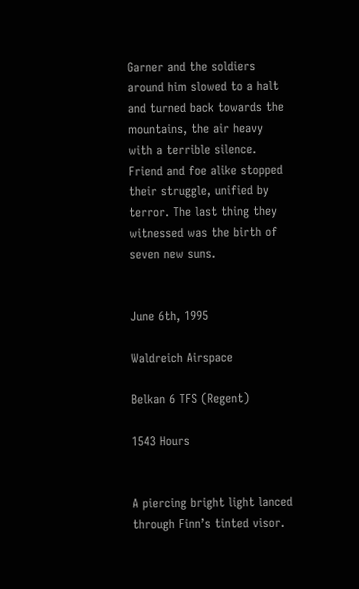Garner and the soldiers around him slowed to a halt and turned back towards the mountains, the air heavy with a terrible silence. Friend and foe alike stopped their struggle, unified by terror. The last thing they witnessed was the birth of seven new suns.


June 6th, 1995

Waldreich Airspace

Belkan 6 TFS (Regent)

1543 Hours


A piercing bright light lanced through Finn’s tinted visor.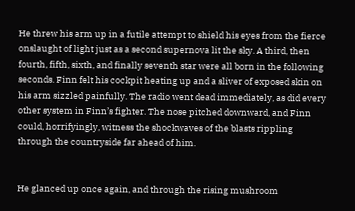He threw his arm up in a futile attempt to shield his eyes from the fierce onslaught of light just as a second supernova lit the sky. A third, then fourth, fifth, sixth, and finally seventh star were all born in the following seconds. Finn felt his cockpit heating up and a sliver of exposed skin on his arm sizzled painfully. The radio went dead immediately, as did every other system in Finn’s fighter. The nose pitched downward, and Finn could, horrifyingly, witness the shockwaves of the blasts rippling through the countryside far ahead of him.


He glanced up once again, and through the rising mushroom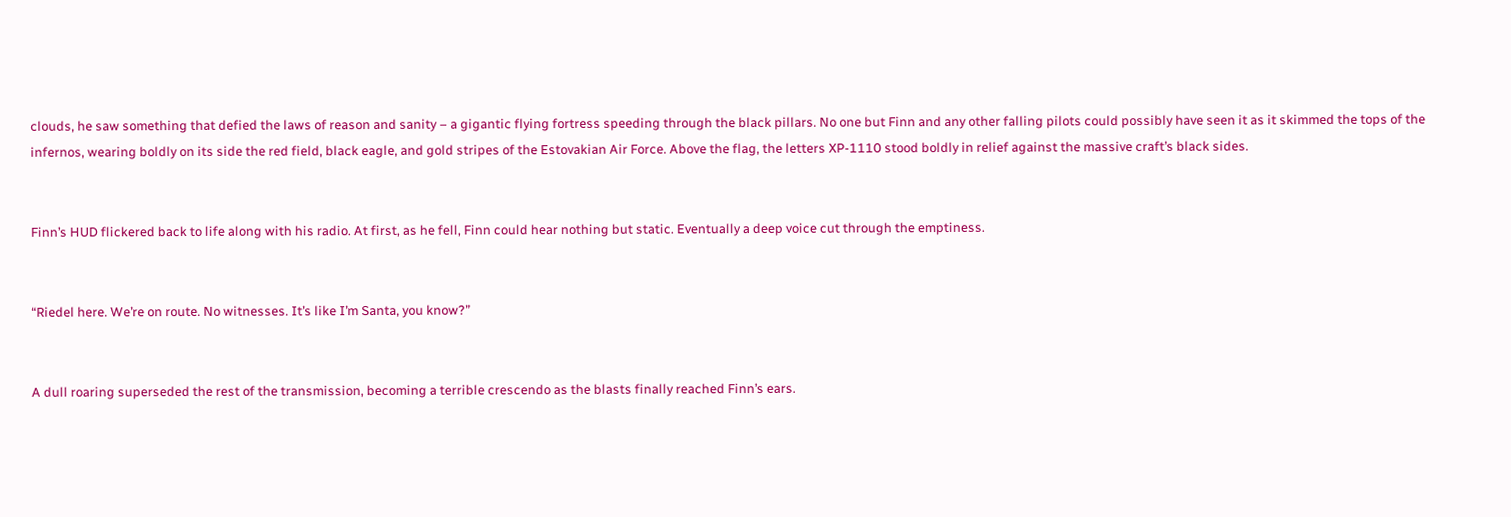clouds, he saw something that defied the laws of reason and sanity – a gigantic flying fortress speeding through the black pillars. No one but Finn and any other falling pilots could possibly have seen it as it skimmed the tops of the infernos, wearing boldly on its side the red field, black eagle, and gold stripes of the Estovakian Air Force. Above the flag, the letters XP-1110 stood boldly in relief against the massive craft’s black sides.


Finn’s HUD flickered back to life along with his radio. At first, as he fell, Finn could hear nothing but static. Eventually a deep voice cut through the emptiness.


“Riedel here. We’re on route. No witnesses. It’s like I’m Santa, you know?”


A dull roaring superseded the rest of the transmission, becoming a terrible crescendo as the blasts finally reached Finn’s ears.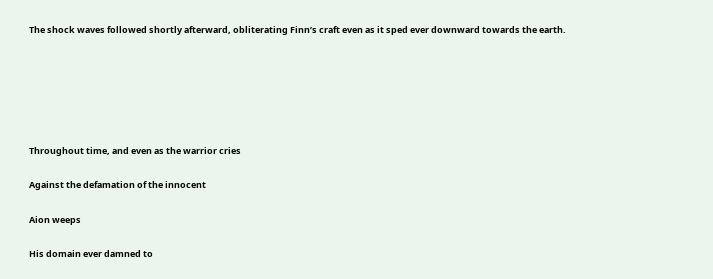The shock waves followed shortly afterward, obliterating Finn’s craft even as it sped ever downward towards the earth.






Throughout time, and even as the warrior cries

Against the defamation of the innocent

Aion weeps

His domain ever damned to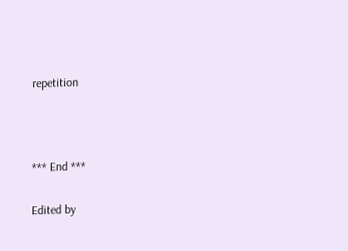repetition



*** End ***

Edited by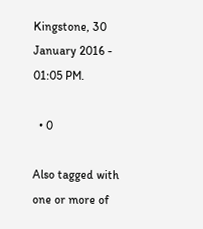Kingstone, 30 January 2016 - 01:05 PM.

  • 0

Also tagged with one or more of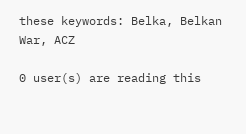these keywords: Belka, Belkan War, ACZ

0 user(s) are reading this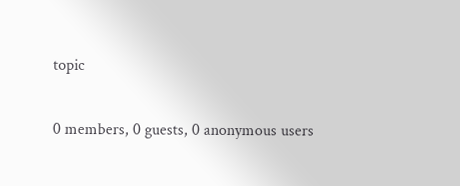topic

0 members, 0 guests, 0 anonymous users